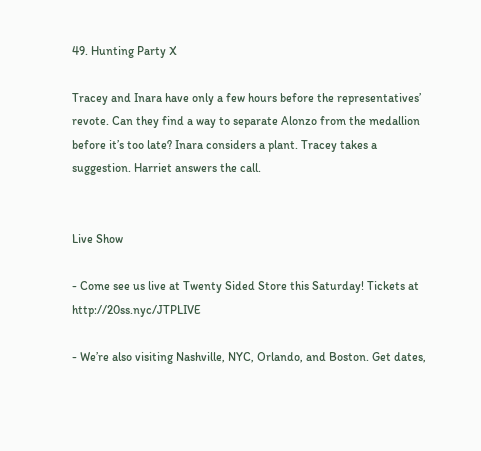49. Hunting Party X

Tracey and Inara have only a few hours before the representatives’ revote. Can they find a way to separate Alonzo from the medallion before it’s too late? Inara considers a plant. Tracey takes a suggestion. Harriet answers the call.


Live Show

- Come see us live at Twenty Sided Store this Saturday! Tickets at http://20ss.nyc/JTPLIVE

- We’re also visiting Nashville, NYC, Orlando, and Boston. Get dates,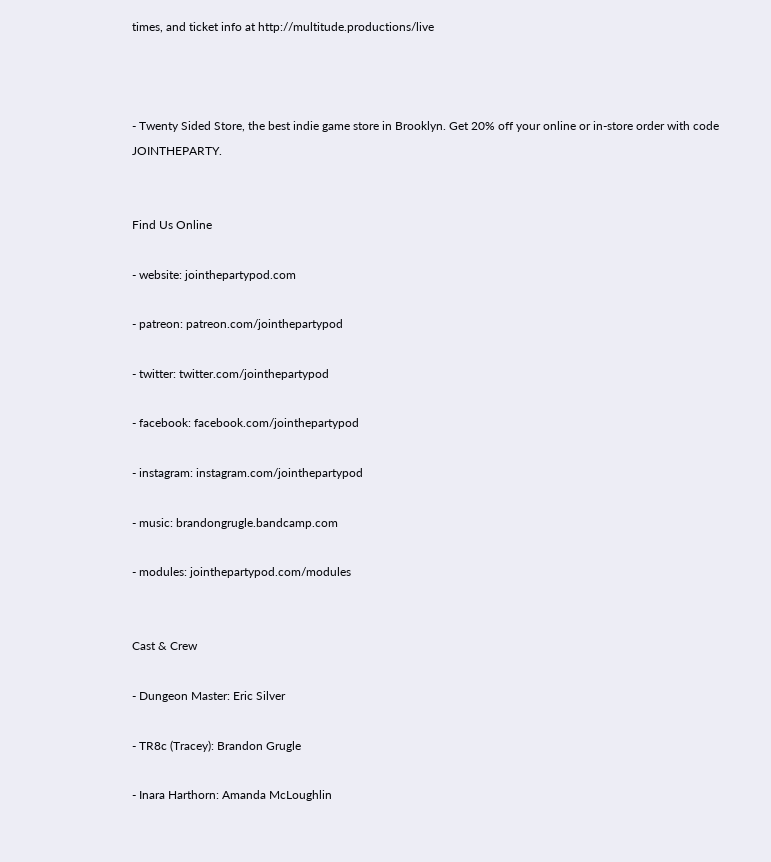times, and ticket info at http://multitude.productions/live



- Twenty Sided Store, the best indie game store in Brooklyn. Get 20% off your online or in-store order with code JOINTHEPARTY.


Find Us Online

- website: jointhepartypod.com

- patreon: patreon.com/jointhepartypod

- twitter: twitter.com/jointhepartypod

- facebook: facebook.com/jointhepartypod

- instagram: instagram.com/jointhepartypod

- music: brandongrugle.bandcamp.com

- modules: jointhepartypod.com/modules


Cast & Crew

- Dungeon Master: Eric Silver

- TR8c (Tracey): Brandon Grugle

- Inara Harthorn: Amanda McLoughlin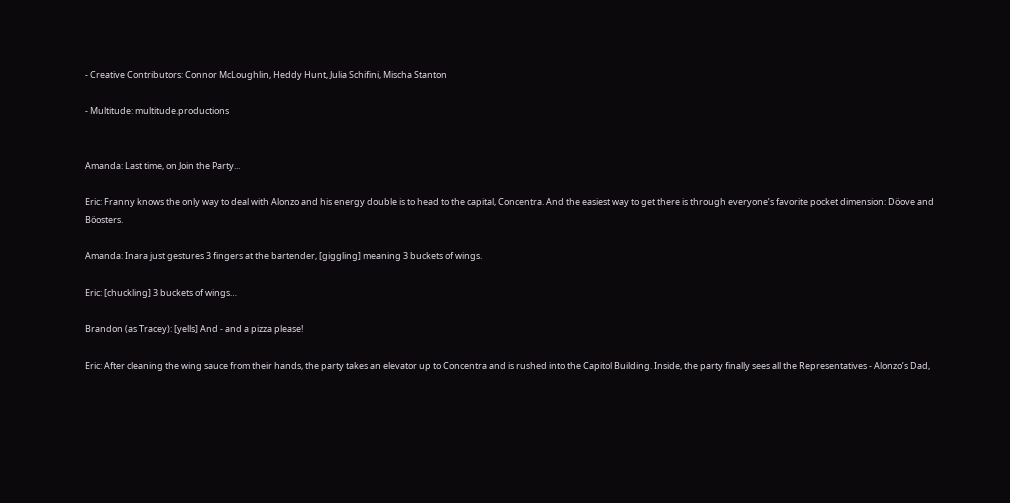- Creative Contributors: Connor McLoughlin, Heddy Hunt, Julia Schifini, Mischa Stanton

- Multitude: multitude.productions


Amanda: Last time, on Join the Party...

Eric: Franny knows the only way to deal with Alonzo and his energy double is to head to the capital, Concentra. And the easiest way to get there is through everyone’s favorite pocket dimension: Döove and Böosters.

Amanda: Inara just gestures 3 fingers at the bartender, [giggling] meaning 3 buckets of wings.

Eric: [chuckling] 3 buckets of wings…

Brandon (as Tracey): [yells] And - and a pizza please!

Eric: After cleaning the wing sauce from their hands, the party takes an elevator up to Concentra and is rushed into the Capitol Building. Inside, the party finally sees all the Representatives - Alonzo’s Dad,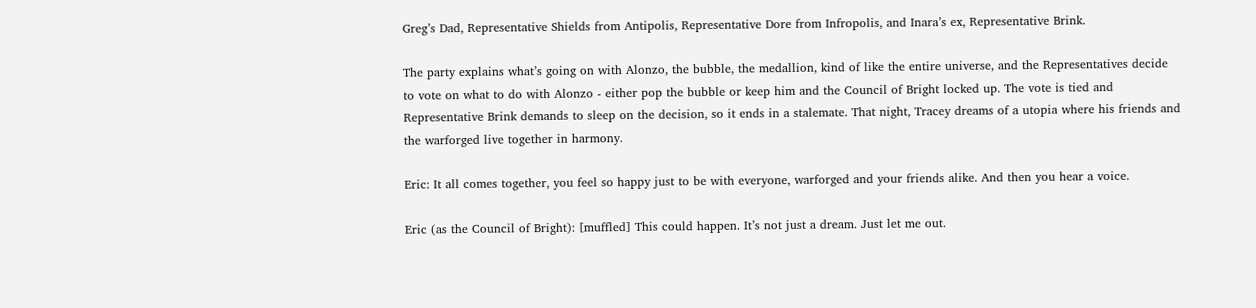Greg’s Dad, Representative Shields from Antipolis, Representative Dore from Infropolis, and Inara’s ex, Representative Brink.

The party explains what’s going on with Alonzo, the bubble, the medallion, kind of like the entire universe, and the Representatives decide to vote on what to do with Alonzo - either pop the bubble or keep him and the Council of Bright locked up. The vote is tied and Representative Brink demands to sleep on the decision, so it ends in a stalemate. That night, Tracey dreams of a utopia where his friends and the warforged live together in harmony.

Eric: It all comes together, you feel so happy just to be with everyone, warforged and your friends alike. And then you hear a voice.

Eric (as the Council of Bright): [muffled] This could happen. It’s not just a dream. Just let me out.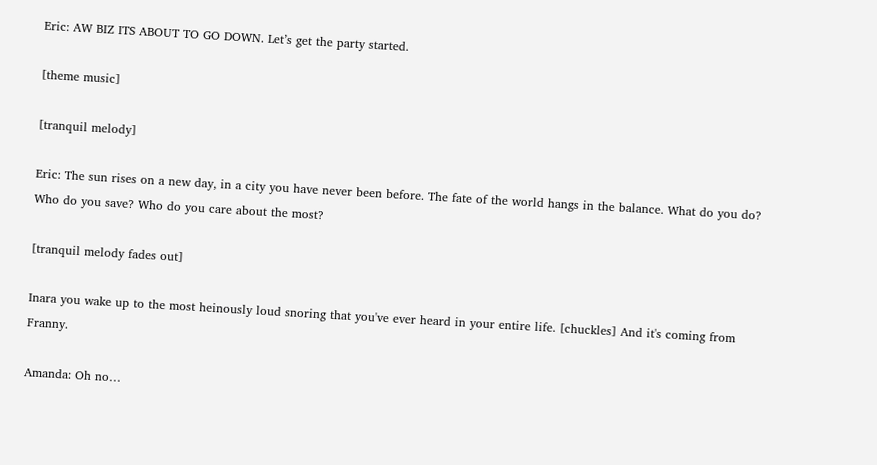Eric: AW BIZ ITS ABOUT TO GO DOWN. Let’s get the party started.

[theme music]

[tranquil melody]

Eric: The sun rises on a new day, in a city you have never been before. The fate of the world hangs in the balance. What do you do? Who do you save? Who do you care about the most?

[tranquil melody fades out]

Inara you wake up to the most heinously loud snoring that you've ever heard in your entire life. [chuckles] And it's coming from Franny.

Amanda: Oh no…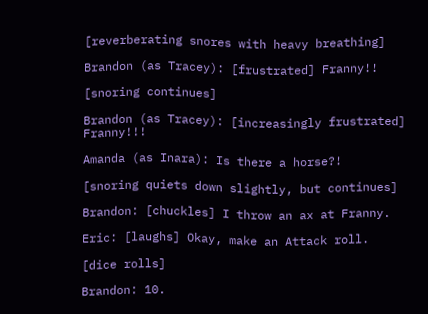[reverberating snores with heavy breathing]

Brandon (as Tracey): [frustrated] Franny!!

[snoring continues]

Brandon (as Tracey): [increasingly frustrated] Franny!!!

Amanda (as Inara): Is there a horse?!

[snoring quiets down slightly, but continues]

Brandon: [chuckles] I throw an ax at Franny.

Eric: [laughs] Okay, make an Attack roll.

[dice rolls]

Brandon: 10.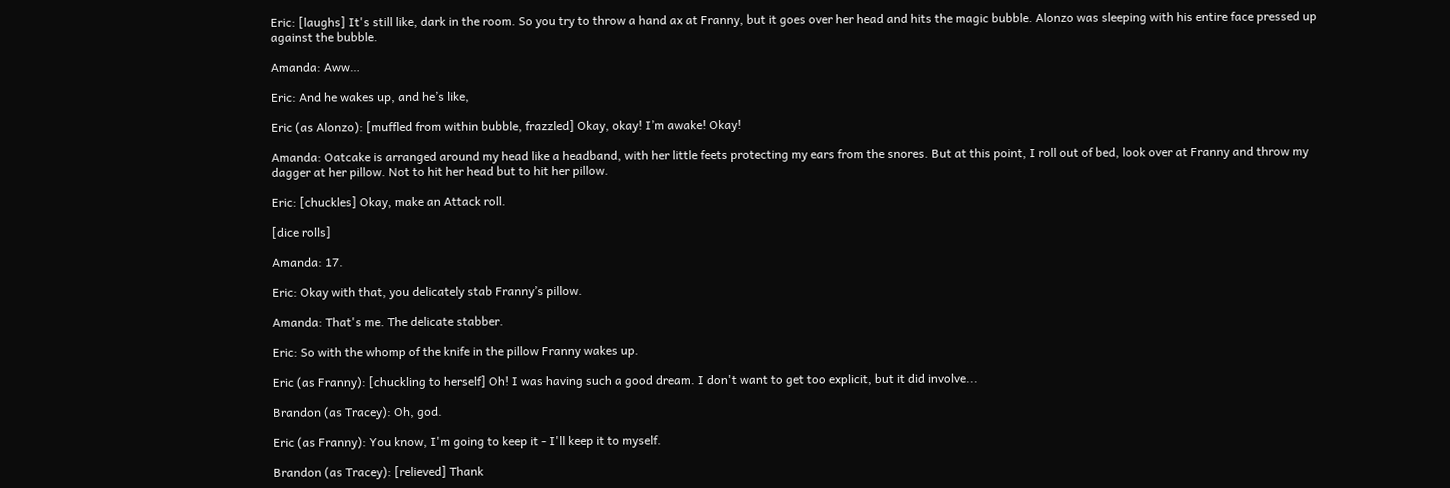Eric: [laughs] It's still like, dark in the room. So you try to throw a hand ax at Franny, but it goes over her head and hits the magic bubble. Alonzo was sleeping with his entire face pressed up against the bubble.

Amanda: Aww…

Eric: And he wakes up, and he’s like,

Eric (as Alonzo): [muffled from within bubble, frazzled] Okay, okay! I’m awake! Okay!

Amanda: Oatcake is arranged around my head like a headband, with her little feets protecting my ears from the snores. But at this point, I roll out of bed, look over at Franny and throw my dagger at her pillow. Not to hit her head but to hit her pillow.

Eric: [chuckles] Okay, make an Attack roll.

[dice rolls]

Amanda: 17.

Eric: Okay with that, you delicately stab Franny’s pillow.

Amanda: That's me. The delicate stabber.

Eric: So with the whomp of the knife in the pillow Franny wakes up.

Eric (as Franny): [chuckling to herself] Oh! I was having such a good dream. I don't want to get too explicit, but it did involve...

Brandon (as Tracey): Oh, god.

Eric (as Franny): You know, I'm going to keep it - I'll keep it to myself.

Brandon (as Tracey): [relieved] Thank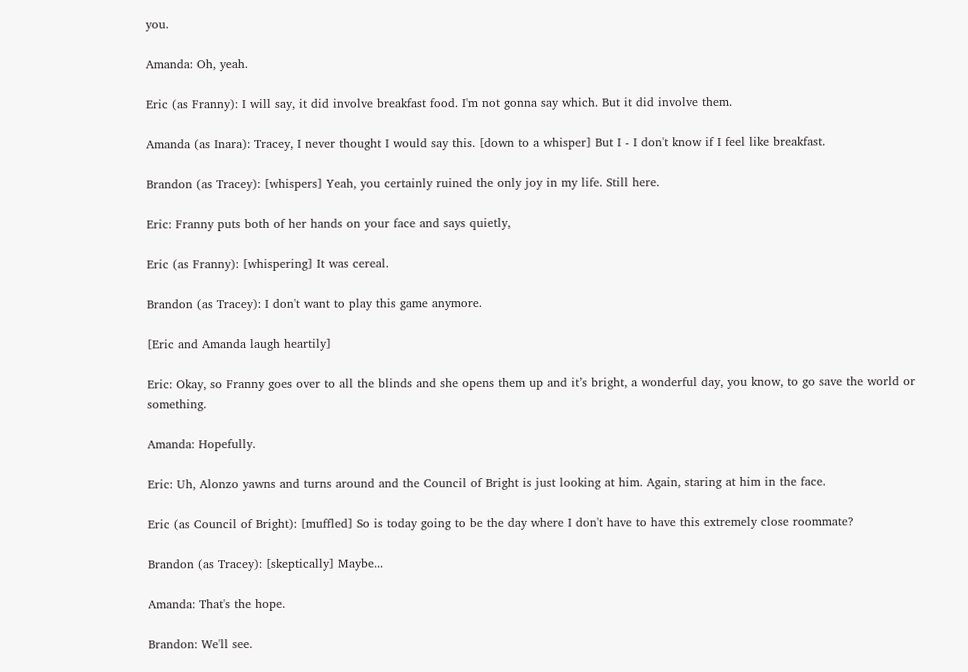you.

Amanda: Oh, yeah.

Eric (as Franny): I will say, it did involve breakfast food. I'm not gonna say which. But it did involve them.

Amanda (as Inara): Tracey, I never thought I would say this. [down to a whisper] But I - I don't know if I feel like breakfast.

Brandon (as Tracey): [whispers] Yeah, you certainly ruined the only joy in my life. Still here.

Eric: Franny puts both of her hands on your face and says quietly,

Eric (as Franny): [whispering] It was cereal.

Brandon (as Tracey): I don't want to play this game anymore.

[Eric and Amanda laugh heartily]

Eric: Okay, so Franny goes over to all the blinds and she opens them up and it’s bright, a wonderful day, you know, to go save the world or something.

Amanda: Hopefully.

Eric: Uh, Alonzo yawns and turns around and the Council of Bright is just looking at him. Again, staring at him in the face.

Eric (as Council of Bright): [muffled] So is today going to be the day where I don't have to have this extremely close roommate?

Brandon (as Tracey): [skeptically] Maybe...

Amanda: That's the hope.

Brandon: We'll see.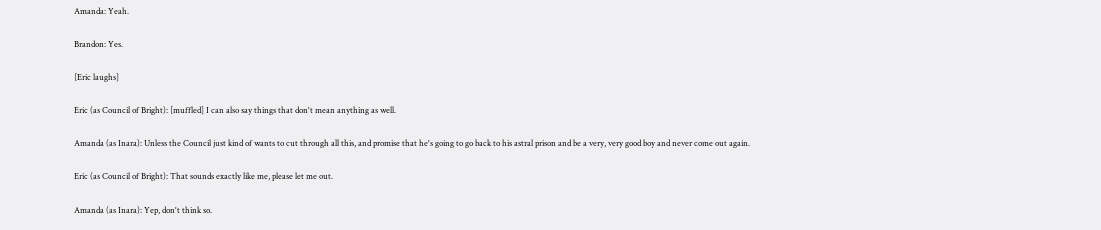Amanda: Yeah.

Brandon: Yes.

[Eric laughs]

Eric (as Council of Bright): [muffled] I can also say things that don't mean anything as well.

Amanda (as Inara): Unless the Council just kind of wants to cut through all this, and promise that he's going to go back to his astral prison and be a very, very good boy and never come out again.

Eric (as Council of Bright): That sounds exactly like me, please let me out.

Amanda (as Inara): Yep, don't think so.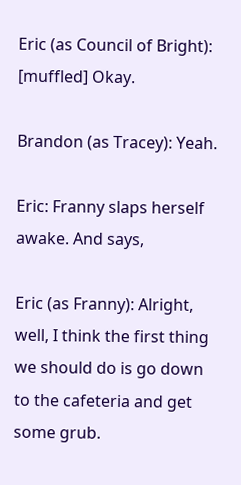Eric (as Council of Bright): [muffled] Okay.

Brandon (as Tracey): Yeah.

Eric: Franny slaps herself awake. And says,

Eric (as Franny): Alright, well, I think the first thing we should do is go down to the cafeteria and get some grub.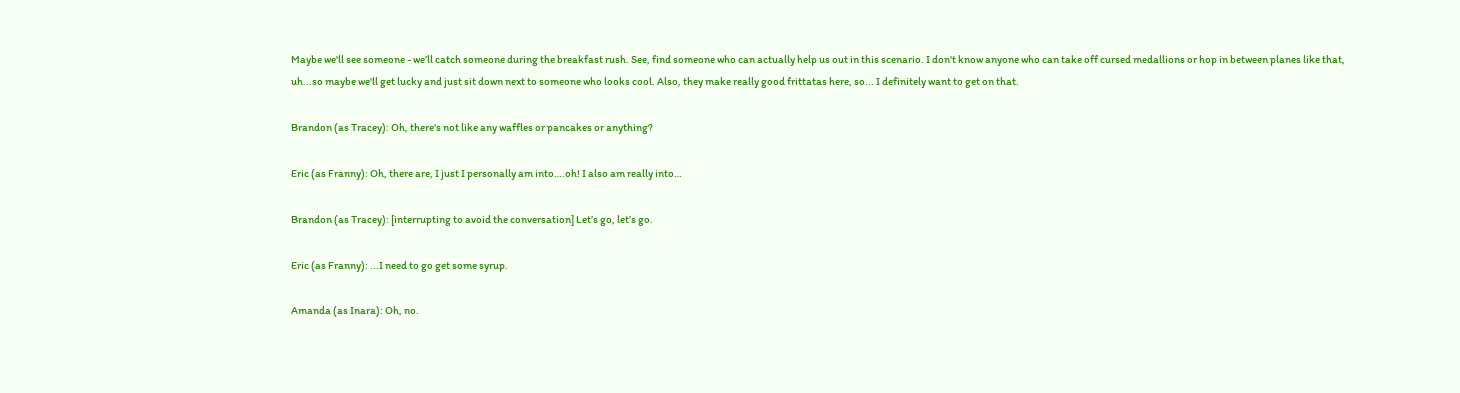Maybe we'll see someone - we’ll catch someone during the breakfast rush. See, find someone who can actually help us out in this scenario. I don't know anyone who can take off cursed medallions or hop in between planes like that, uh...so maybe we'll get lucky and just sit down next to someone who looks cool. Also, they make really good frittatas here, so... I definitely want to get on that.

Brandon (as Tracey): Oh, there's not like any waffles or pancakes or anything?

Eric (as Franny): Oh, there are, I just I personally am into….oh! I also am really into…

Brandon (as Tracey): [interrupting to avoid the conversation] Let’s go, let’s go.

Eric (as Franny): ...I need to go get some syrup.

Amanda (as Inara): Oh, no.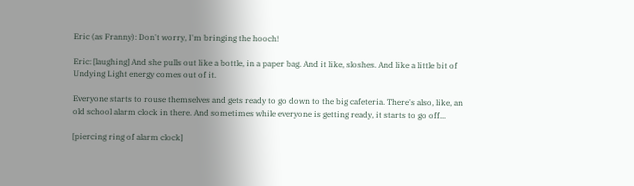Eric (as Franny): Don't worry, I'm bringing the hooch!

Eric: [laughing] And she pulls out like a bottle, in a paper bag. And it like, sloshes. And like a little bit of Undying Light energy comes out of it.

Everyone starts to rouse themselves and gets ready to go down to the big cafeteria. There's also, like, an old school alarm clock in there. And sometimes while everyone is getting ready, it starts to go off...

[piercing ring of alarm clock]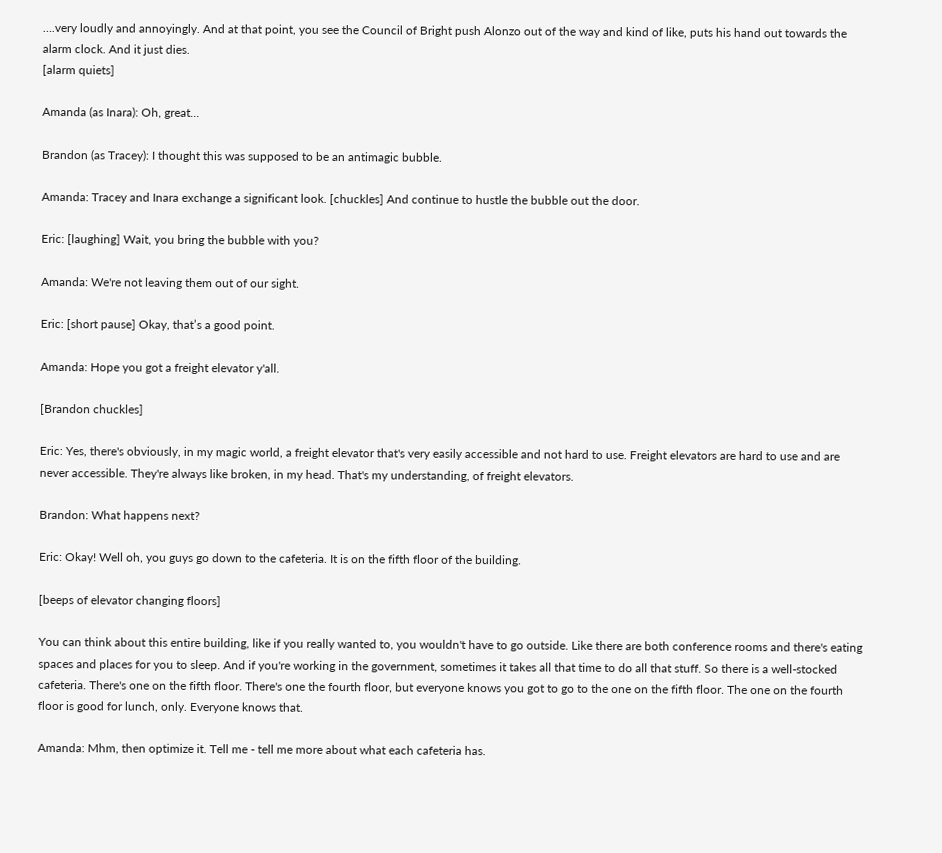….very loudly and annoyingly. And at that point, you see the Council of Bright push Alonzo out of the way and kind of like, puts his hand out towards the alarm clock. And it just dies.
[alarm quiets]

Amanda (as Inara): Oh, great...

Brandon (as Tracey): I thought this was supposed to be an antimagic bubble.

Amanda: Tracey and Inara exchange a significant look. [chuckles] And continue to hustle the bubble out the door.

Eric: [laughing] Wait, you bring the bubble with you?

Amanda: We're not leaving them out of our sight.

Eric: [short pause] Okay, that’s a good point.

Amanda: Hope you got a freight elevator y'all.

[Brandon chuckles]

Eric: Yes, there's obviously, in my magic world, a freight elevator that's very easily accessible and not hard to use. Freight elevators are hard to use and are never accessible. They're always like broken, in my head. That's my understanding, of freight elevators.

Brandon: What happens next?

Eric: Okay! Well oh, you guys go down to the cafeteria. It is on the fifth floor of the building.

[beeps of elevator changing floors]

You can think about this entire building, like if you really wanted to, you wouldn't have to go outside. Like there are both conference rooms and there's eating spaces and places for you to sleep. And if you're working in the government, sometimes it takes all that time to do all that stuff. So there is a well-stocked cafeteria. There's one on the fifth floor. There's one the fourth floor, but everyone knows you got to go to the one on the fifth floor. The one on the fourth floor is good for lunch, only. Everyone knows that.

Amanda: Mhm, then optimize it. Tell me - tell me more about what each cafeteria has.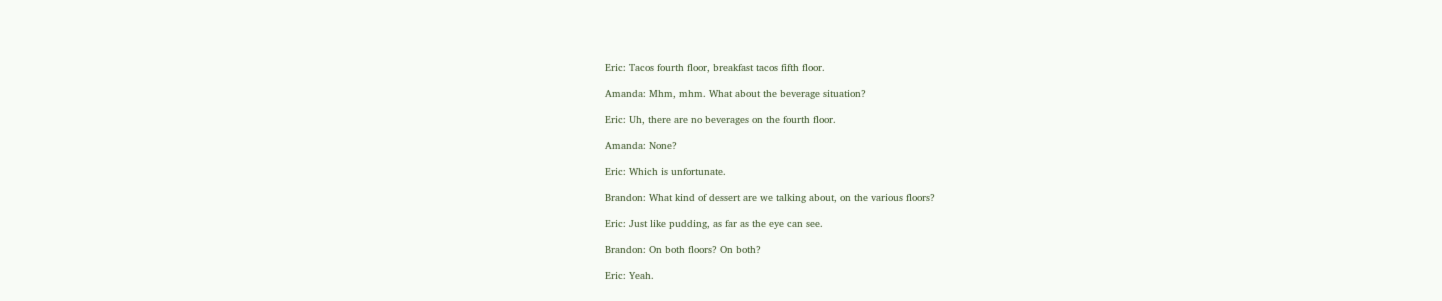Eric: Tacos fourth floor, breakfast tacos fifth floor.

Amanda: Mhm, mhm. What about the beverage situation?

Eric: Uh, there are no beverages on the fourth floor.

Amanda: None?

Eric: Which is unfortunate.

Brandon: What kind of dessert are we talking about, on the various floors?

Eric: Just like pudding, as far as the eye can see.

Brandon: On both floors? On both?

Eric: Yeah.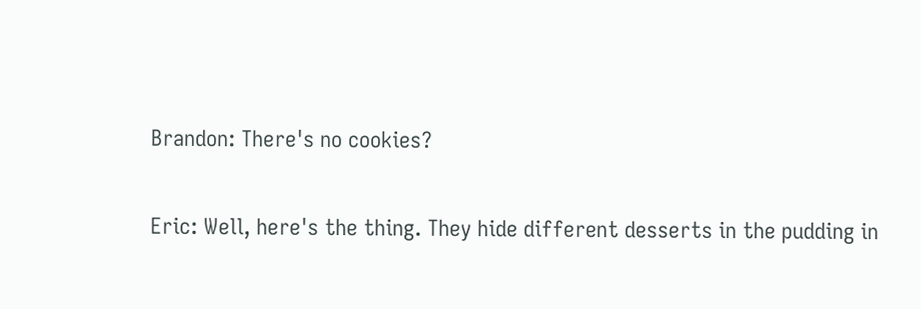Brandon: There's no cookies?

Eric: Well, here's the thing. They hide different desserts in the pudding in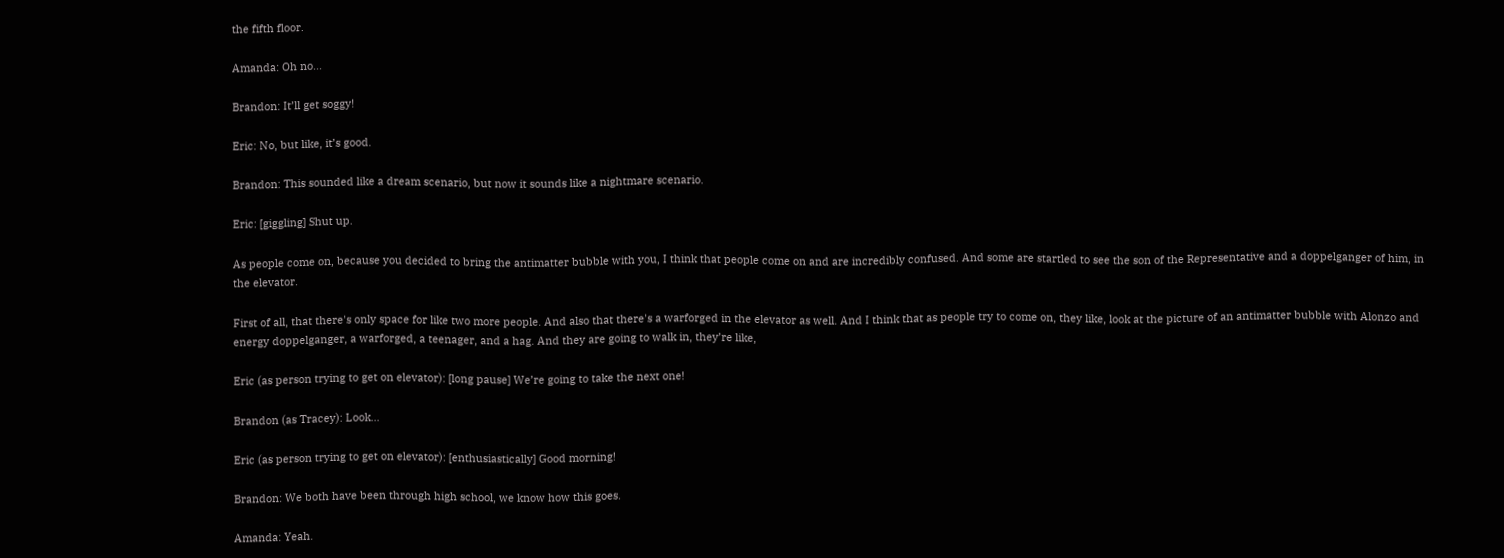the fifth floor.

Amanda: Oh no...

Brandon: It’ll get soggy!

Eric: No, but like, it’s good.

Brandon: This sounded like a dream scenario, but now it sounds like a nightmare scenario.

Eric: [giggling] Shut up.

As people come on, because you decided to bring the antimatter bubble with you, I think that people come on and are incredibly confused. And some are startled to see the son of the Representative and a doppelganger of him, in the elevator.

First of all, that there's only space for like two more people. And also that there's a warforged in the elevator as well. And I think that as people try to come on, they like, look at the picture of an antimatter bubble with Alonzo and energy doppelganger, a warforged, a teenager, and a hag. And they are going to walk in, they’re like,

Eric (as person trying to get on elevator): [long pause] We’re going to take the next one!

Brandon (as Tracey): Look…

Eric (as person trying to get on elevator): [enthusiastically] Good morning!

Brandon: We both have been through high school, we know how this goes.

Amanda: Yeah.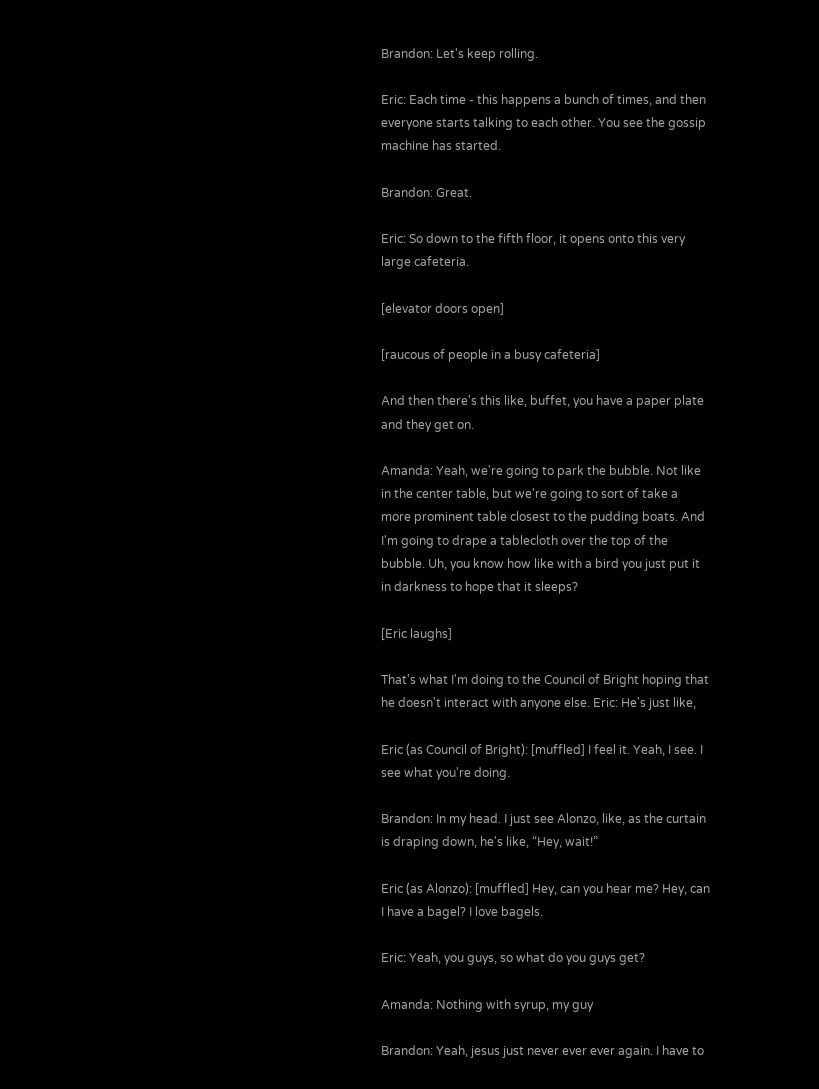Brandon: Let's keep rolling.

Eric: Each time - this happens a bunch of times, and then everyone starts talking to each other. You see the gossip machine has started.

Brandon: Great.

Eric: So down to the fifth floor, it opens onto this very large cafeteria.

[elevator doors open]

[raucous of people in a busy cafeteria]

And then there's this like, buffet, you have a paper plate and they get on.

Amanda: Yeah, we're going to park the bubble. Not like in the center table, but we're going to sort of take a more prominent table closest to the pudding boats. And I'm going to drape a tablecloth over the top of the bubble. Uh, you know how like with a bird you just put it in darkness to hope that it sleeps?

[Eric laughs]

That's what I'm doing to the Council of Bright hoping that he doesn't interact with anyone else. Eric: He's just like,

Eric (as Council of Bright): [muffled] I feel it. Yeah, I see. I see what you're doing.

Brandon: In my head. I just see Alonzo, like, as the curtain is draping down, he's like, “Hey, wait!”

Eric (as Alonzo): [muffled] Hey, can you hear me? Hey, can I have a bagel? I love bagels.

Eric: Yeah, you guys, so what do you guys get?

Amanda: Nothing with syrup, my guy

Brandon: Yeah, jesus just never ever ever again. I have to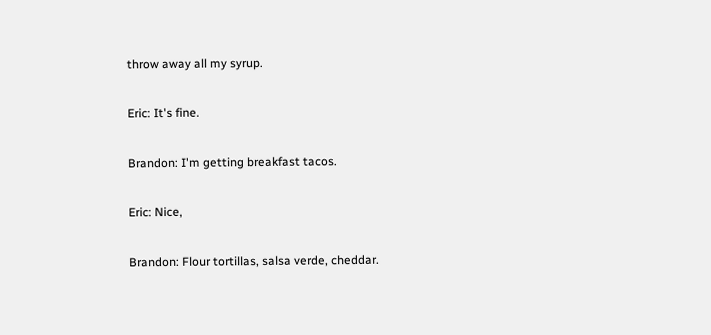throw away all my syrup.

Eric: It's fine.

Brandon: I'm getting breakfast tacos.

Eric: Nice,

Brandon: Flour tortillas, salsa verde, cheddar.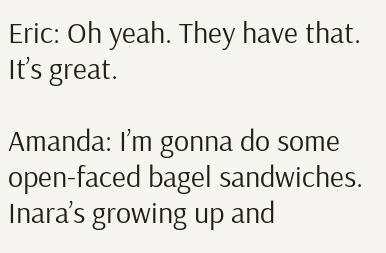Eric: Oh yeah. They have that. It’s great.

Amanda: I’m gonna do some open-faced bagel sandwiches. Inara’s growing up and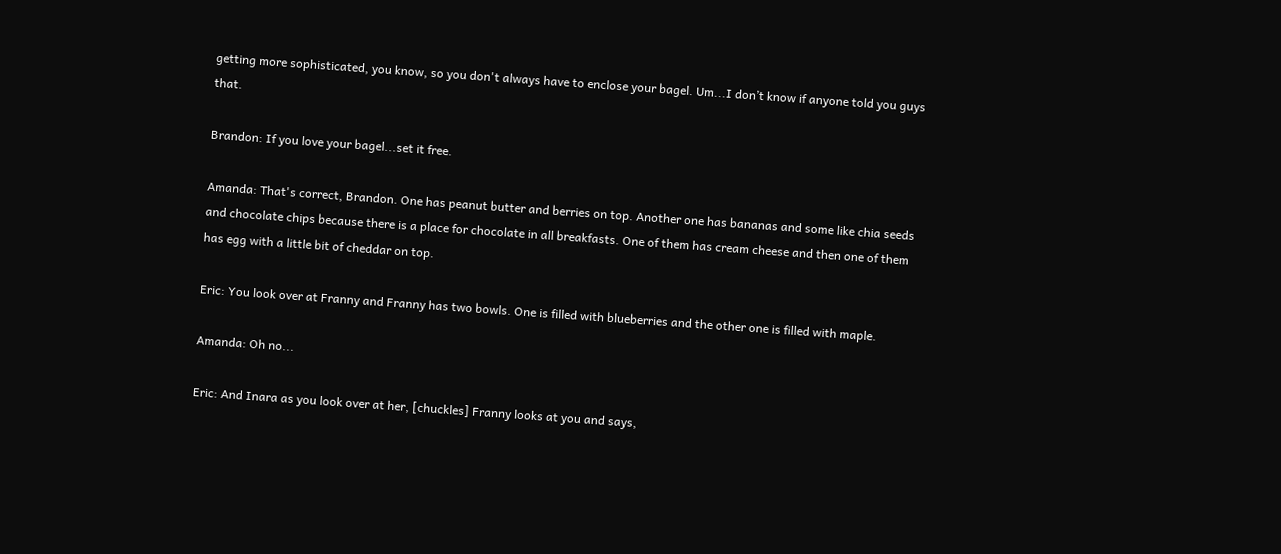getting more sophisticated, you know, so you don't always have to enclose your bagel. Um...I don’t know if anyone told you guys that.

Brandon: If you love your bagel...set it free.

Amanda: That's correct, Brandon. One has peanut butter and berries on top. Another one has bananas and some like chia seeds and chocolate chips because there is a place for chocolate in all breakfasts. One of them has cream cheese and then one of them has egg with a little bit of cheddar on top.

Eric: You look over at Franny and Franny has two bowls. One is filled with blueberries and the other one is filled with maple.

Amanda: Oh no...

Eric: And Inara as you look over at her, [chuckles] Franny looks at you and says,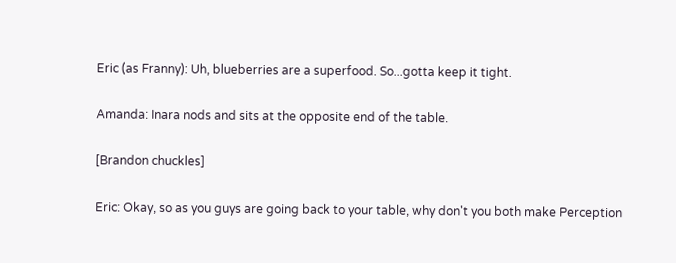Eric (as Franny): Uh, blueberries are a superfood. So...gotta keep it tight.

Amanda: Inara nods and sits at the opposite end of the table.

[Brandon chuckles]

Eric: Okay, so as you guys are going back to your table, why don't you both make Perception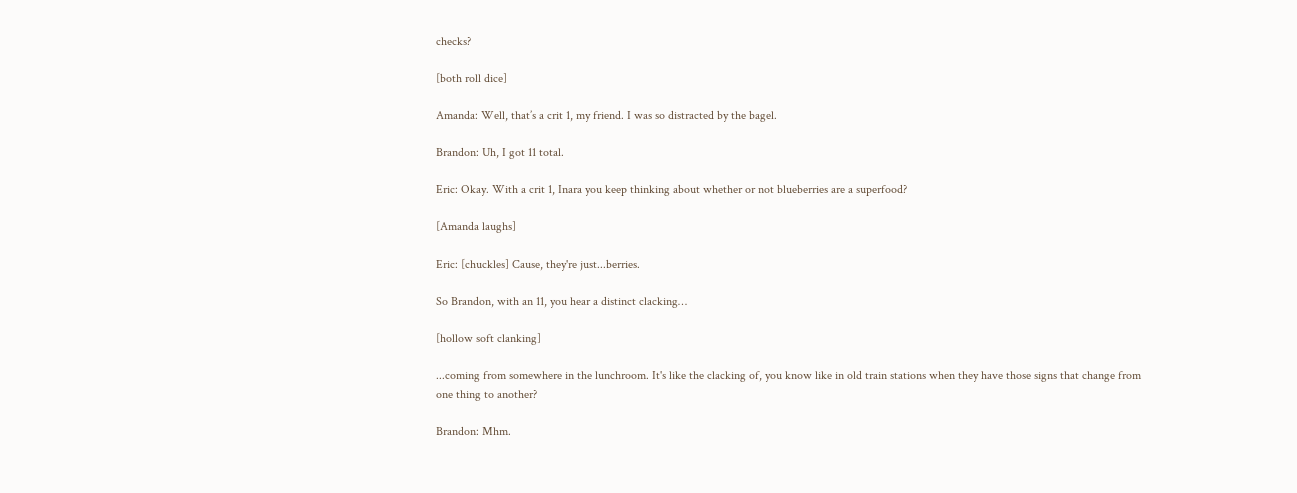checks?

[both roll dice]

Amanda: Well, that’s a crit 1, my friend. I was so distracted by the bagel.

Brandon: Uh, I got 11 total.

Eric: Okay. With a crit 1, Inara you keep thinking about whether or not blueberries are a superfood?

[Amanda laughs]

Eric: [chuckles] Cause, they're just...berries.

So Brandon, with an 11, you hear a distinct clacking…

[hollow soft clanking]

...coming from somewhere in the lunchroom. It's like the clacking of, you know like in old train stations when they have those signs that change from one thing to another?

Brandon: Mhm.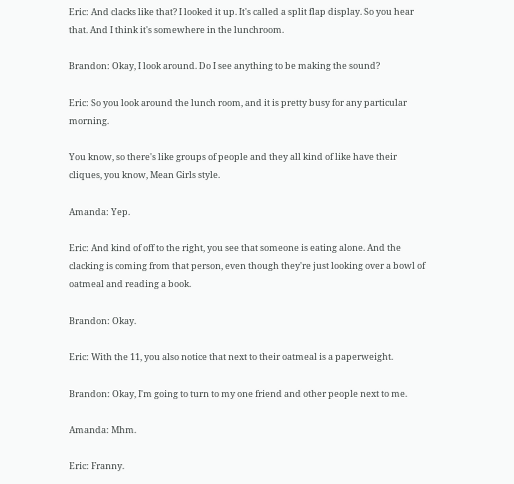Eric: And clacks like that? I looked it up. It's called a split flap display. So you hear that. And I think it's somewhere in the lunchroom.

Brandon: Okay, I look around. Do I see anything to be making the sound?

Eric: So you look around the lunch room, and it is pretty busy for any particular morning.

You know, so there's like groups of people and they all kind of like have their cliques, you know, Mean Girls style.

Amanda: Yep.

Eric: And kind of off to the right, you see that someone is eating alone. And the clacking is coming from that person, even though they're just looking over a bowl of oatmeal and reading a book.

Brandon: Okay.

Eric: With the 11, you also notice that next to their oatmeal is a paperweight.

Brandon: Okay, I'm going to turn to my one friend and other people next to me.

Amanda: Mhm.

Eric: Franny.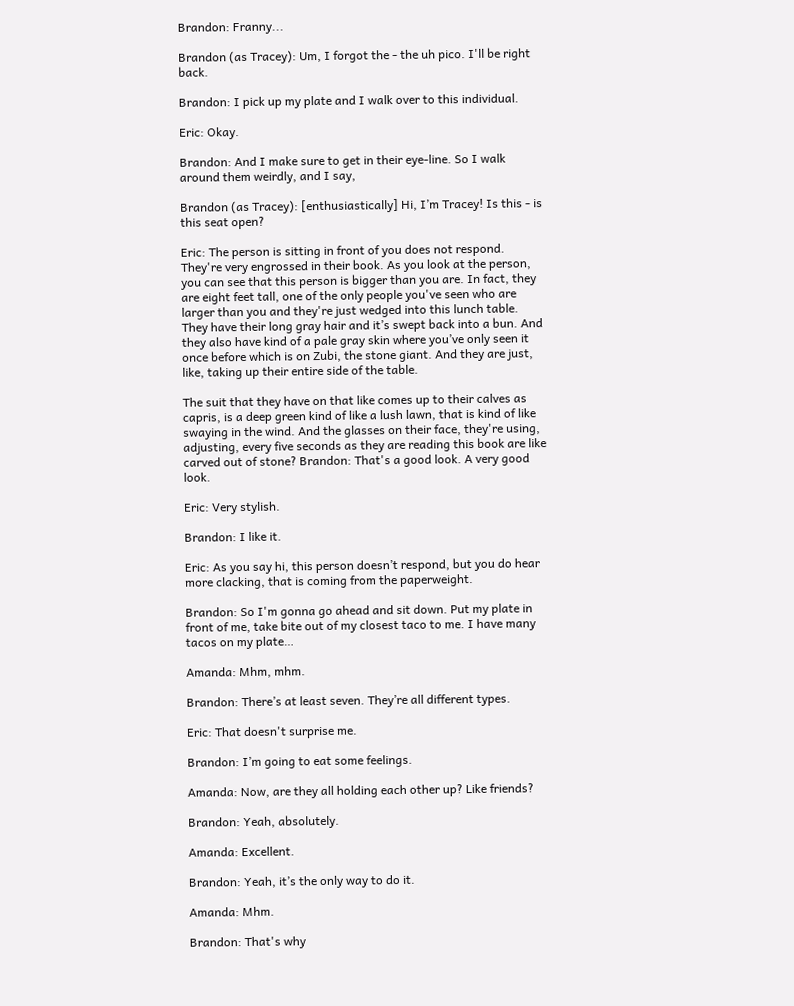Brandon: Franny...

Brandon (as Tracey): Um, I forgot the - the uh pico. I'll be right back.

Brandon: I pick up my plate and I walk over to this individual.

Eric: Okay.

Brandon: And I make sure to get in their eye-line. So I walk around them weirdly, and I say,

Brandon (as Tracey): [enthusiastically] Hi, I’m Tracey! Is this - is this seat open?

Eric: The person is sitting in front of you does not respond. They're very engrossed in their book. As you look at the person, you can see that this person is bigger than you are. In fact, they are eight feet tall, one of the only people you've seen who are larger than you and they're just wedged into this lunch table. They have their long gray hair and it’s swept back into a bun. And they also have kind of a pale gray skin where you’ve only seen it once before which is on Zubi, the stone giant. And they are just, like, taking up their entire side of the table.

The suit that they have on that like comes up to their calves as capris, is a deep green kind of like a lush lawn, that is kind of like swaying in the wind. And the glasses on their face, they're using, adjusting, every five seconds as they are reading this book are like carved out of stone? Brandon: That's a good look. A very good look.

Eric: Very stylish.

Brandon: I like it.

Eric: As you say hi, this person doesn’t respond, but you do hear more clacking, that is coming from the paperweight.

Brandon: So I'm gonna go ahead and sit down. Put my plate in front of me, take bite out of my closest taco to me. I have many tacos on my plate…

Amanda: Mhm, mhm.

Brandon: There’s at least seven. They’re all different types.

Eric: That doesn't surprise me.

Brandon: I’m going to eat some feelings.

Amanda: Now, are they all holding each other up? Like friends?

Brandon: Yeah, absolutely.

Amanda: Excellent.

Brandon: Yeah, it’s the only way to do it.

Amanda: Mhm.

Brandon: That's why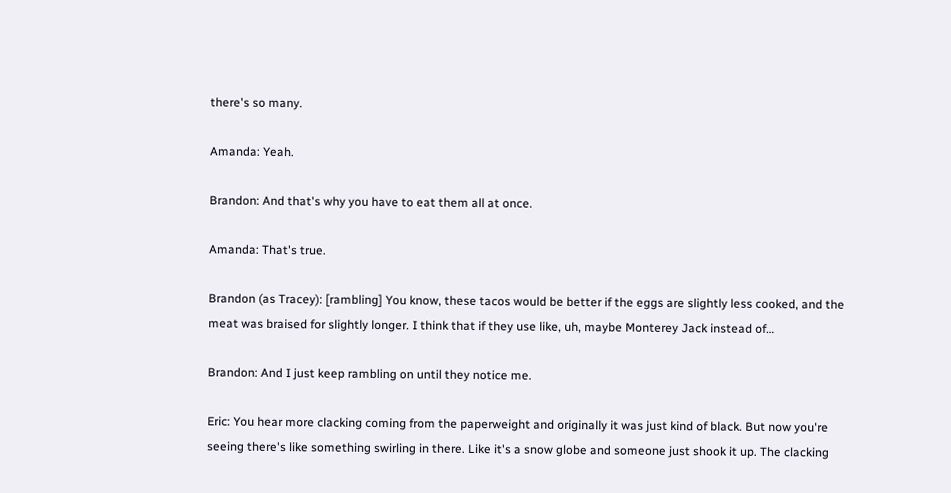there's so many.

Amanda: Yeah.

Brandon: And that's why you have to eat them all at once.

Amanda: That's true.

Brandon (as Tracey): [rambling] You know, these tacos would be better if the eggs are slightly less cooked, and the meat was braised for slightly longer. I think that if they use like, uh, maybe Monterey Jack instead of…

Brandon: And I just keep rambling on until they notice me.

Eric: You hear more clacking coming from the paperweight and originally it was just kind of black. But now you're seeing there's like something swirling in there. Like it's a snow globe and someone just shook it up. The clacking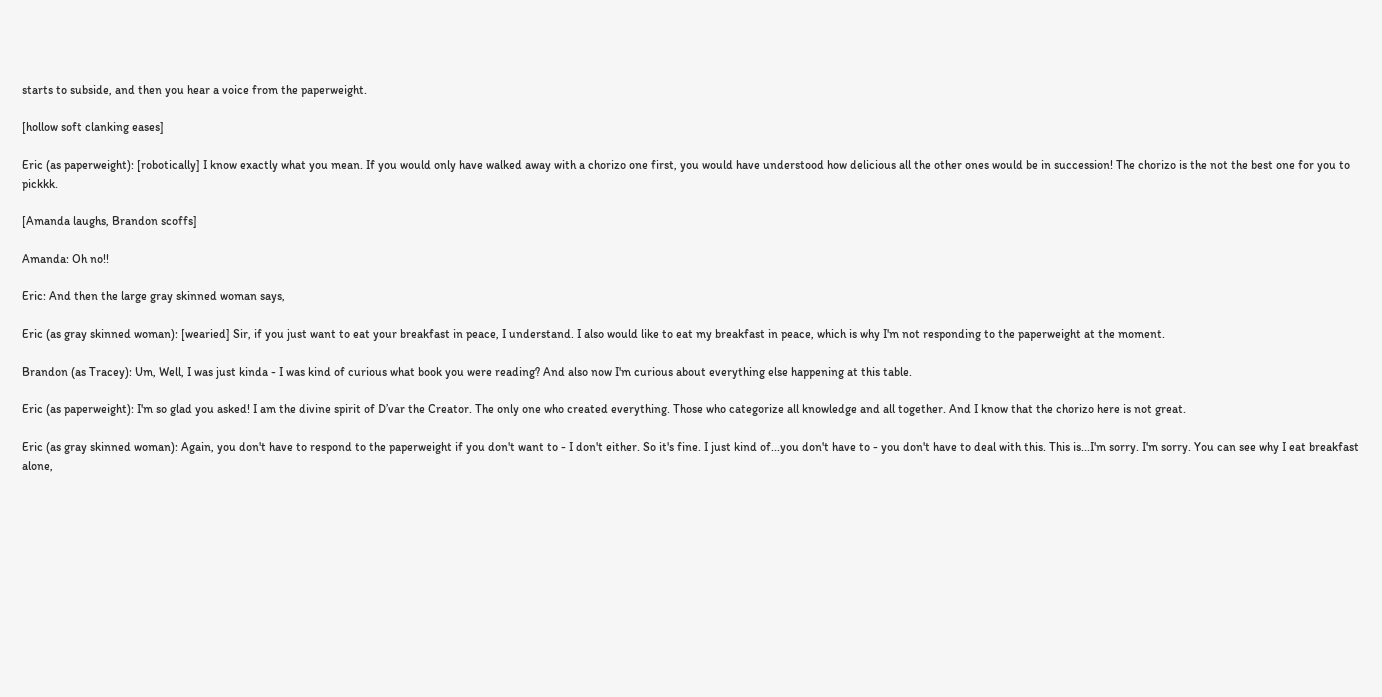starts to subside, and then you hear a voice from the paperweight.

[hollow soft clanking eases]

Eric (as paperweight): [robotically] I know exactly what you mean. If you would only have walked away with a chorizo one first, you would have understood how delicious all the other ones would be in succession! The chorizo is the not the best one for you to pickkk.

[Amanda laughs, Brandon scoffs]

Amanda: Oh no!!

Eric: And then the large gray skinned woman says,

Eric (as gray skinned woman): [wearied] Sir, if you just want to eat your breakfast in peace, I understand. I also would like to eat my breakfast in peace, which is why I'm not responding to the paperweight at the moment.

Brandon (as Tracey): Um, Well, I was just kinda - I was kind of curious what book you were reading? And also now I'm curious about everything else happening at this table.

Eric (as paperweight): I'm so glad you asked! I am the divine spirit of D’var the Creator. The only one who created everything. Those who categorize all knowledge and all together. And I know that the chorizo here is not great.

Eric (as gray skinned woman): Again, you don't have to respond to the paperweight if you don't want to - I don't either. So it's fine. I just kind of...you don't have to - you don't have to deal with this. This is...I'm sorry. I'm sorry. You can see why I eat breakfast alone,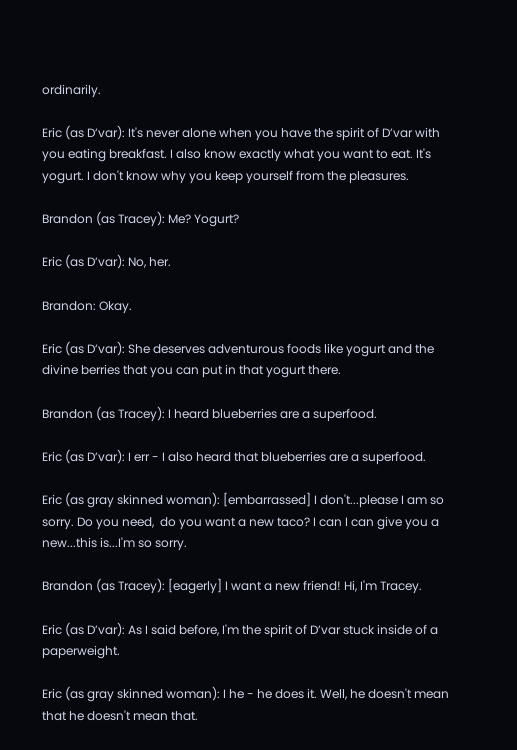ordinarily.

Eric (as D’var): It's never alone when you have the spirit of D’var with you eating breakfast. I also know exactly what you want to eat. It's yogurt. I don't know why you keep yourself from the pleasures.

Brandon (as Tracey): Me? Yogurt?

Eric (as D’var): No, her.

Brandon: Okay.

Eric (as D’var): She deserves adventurous foods like yogurt and the divine berries that you can put in that yogurt there.

Brandon (as Tracey): I heard blueberries are a superfood.

Eric (as D’var): I err - I also heard that blueberries are a superfood.

Eric (as gray skinned woman): [embarrassed] I don't...please I am so sorry. Do you need,  do you want a new taco? I can I can give you a new...this is...I'm so sorry.

Brandon (as Tracey): [eagerly] I want a new friend! Hi, I'm Tracey.

Eric (as D’var): As I said before, I'm the spirit of D’var stuck inside of a paperweight.

Eric (as gray skinned woman): I he - he does it. Well, he doesn't mean that he doesn't mean that.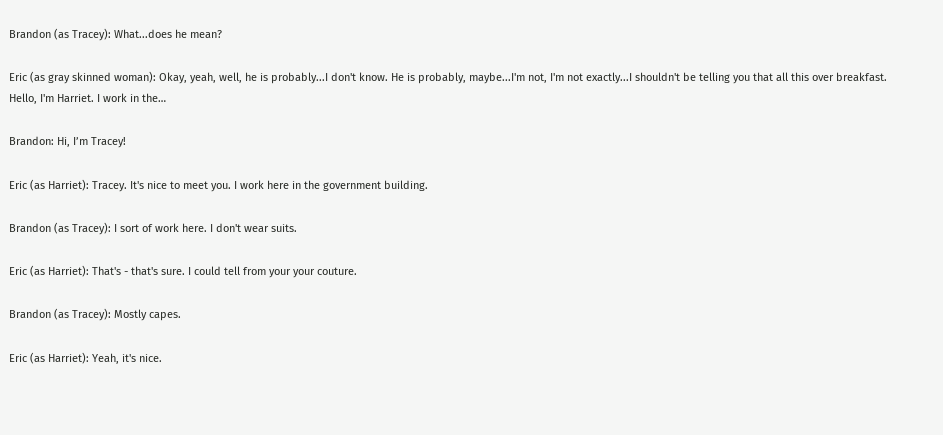Brandon (as Tracey): What...does he mean?

Eric (as gray skinned woman): Okay, yeah, well, he is probably...I don't know. He is probably, maybe...I'm not, I'm not exactly...I shouldn't be telling you that all this over breakfast. Hello, I'm Harriet. I work in the…

Brandon: Hi, I’m Tracey!

Eric (as Harriet): Tracey. It's nice to meet you. I work here in the government building.

Brandon (as Tracey): I sort of work here. I don't wear suits.

Eric (as Harriet): That's - that's sure. I could tell from your your couture.

Brandon (as Tracey): Mostly capes.

Eric (as Harriet): Yeah, it's nice.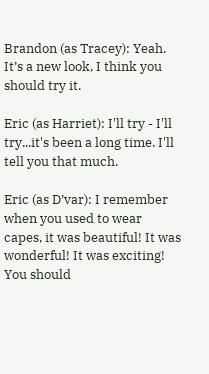Brandon (as Tracey): Yeah. It’s a new look, I think you should try it.

Eric (as Harriet): I'll try - I'll try...it's been a long time. I'll tell you that much.

Eric (as D’var): I remember when you used to wear capes, it was beautiful! It was wonderful! It was exciting! You should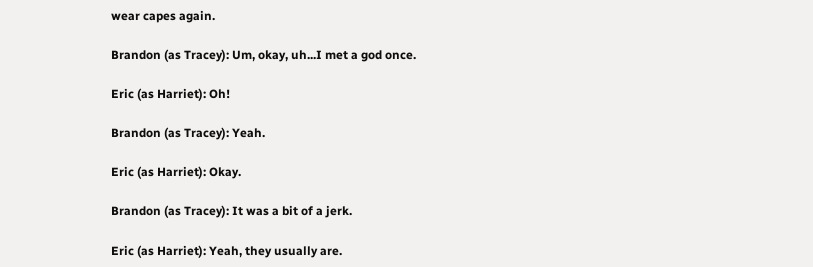wear capes again.

Brandon (as Tracey): Um, okay, uh...I met a god once.

Eric (as Harriet): Oh!

Brandon (as Tracey): Yeah.

Eric (as Harriet): Okay.

Brandon (as Tracey): It was a bit of a jerk.

Eric (as Harriet): Yeah, they usually are.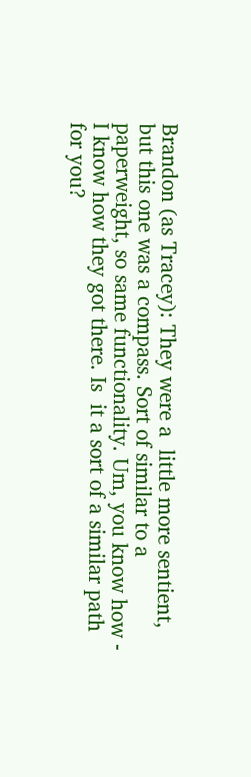Brandon (as Tracey): They were a  little more sentient, but this one was a compass. Sort of similar to a paperweight, so same functionality. Um, you know how - I know how they got there. Is  it a sort of a similar path for you?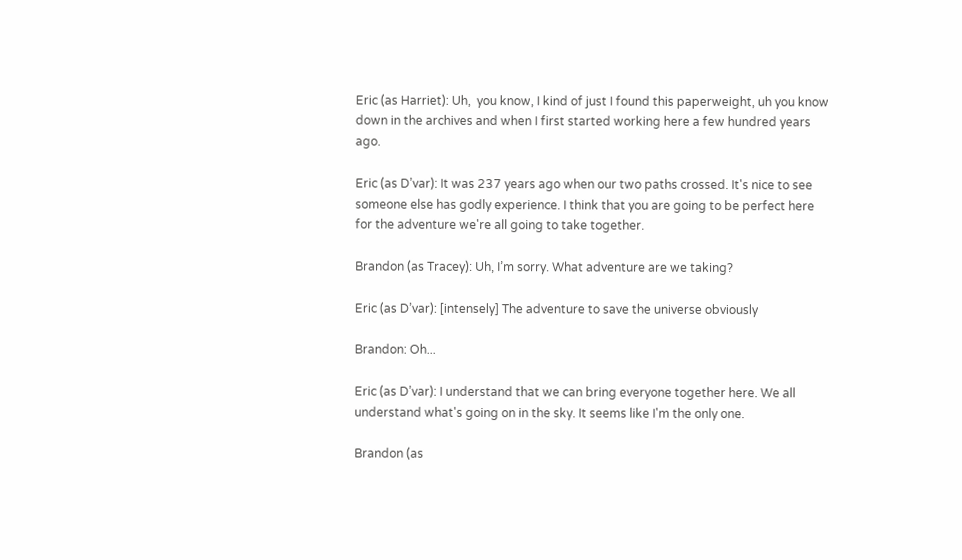Eric (as Harriet): Uh,  you know, I kind of just I found this paperweight, uh you know down in the archives and when I first started working here a few hundred years ago.

Eric (as D’var): It was 237 years ago when our two paths crossed. It's nice to see someone else has godly experience. I think that you are going to be perfect here for the adventure we're all going to take together.

Brandon (as Tracey): Uh, I’m sorry. What adventure are we taking?

Eric (as D’var): [intensely] The adventure to save the universe obviously

Brandon: Oh...

Eric (as D’var): I understand that we can bring everyone together here. We all understand what's going on in the sky. It seems like I'm the only one.

Brandon (as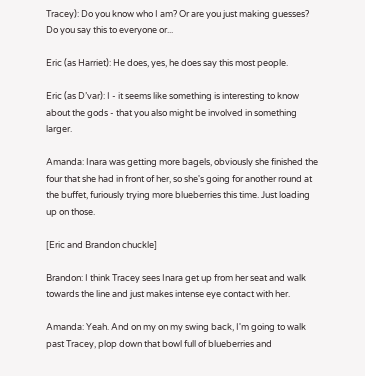Tracey): Do you know who I am? Or are you just making guesses? Do you say this to everyone or...

Eric (as Harriet): He does, yes, he does say this most people.

Eric (as D’var): I - it seems like something is interesting to know about the gods - that you also might be involved in something larger.

Amanda: Inara was getting more bagels, obviously she finished the four that she had in front of her, so she's going for another round at the buffet, furiously trying more blueberries this time. Just loading up on those.

[Eric and Brandon chuckle]

Brandon: I think Tracey sees Inara get up from her seat and walk towards the line and just makes intense eye contact with her.

Amanda: Yeah. And on my on my swing back, I'm going to walk past Tracey, plop down that bowl full of blueberries and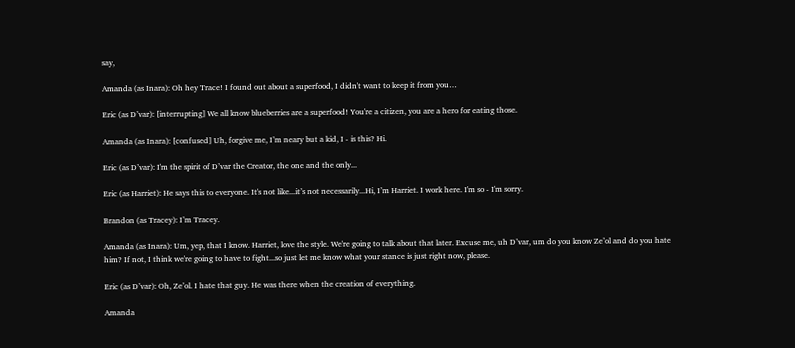say,

Amanda (as Inara): Oh hey Trace! I found out about a superfood, I didn't want to keep it from you…

Eric (as D’var): [interrupting] We all know blueberries are a superfood! You're a citizen, you are a hero for eating those.

Amanda (as Inara): [confused] Uh, forgive me, I’m neary but a kid, I - is this? Hi.

Eric (as D’var): I'm the spirit of D’var the Creator, the one and the only...

Eric (as Harriet): He says this to everyone. It's not like...it’s not necessarily...Hi, I’m Harriet. I work here. I'm so - I'm sorry.

Brandon (as Tracey): I’m Tracey.

Amanda (as Inara): Um, yep, that I know. Harriet, love the style. We're going to talk about that later. Excuse me, uh D’var, um do you know Ze’ol and do you hate him? If not, I think we're going to have to fight...so just let me know what your stance is just right now, please.

Eric (as D’var): Oh, Ze’ol. I hate that guy. He was there when the creation of everything.

Amanda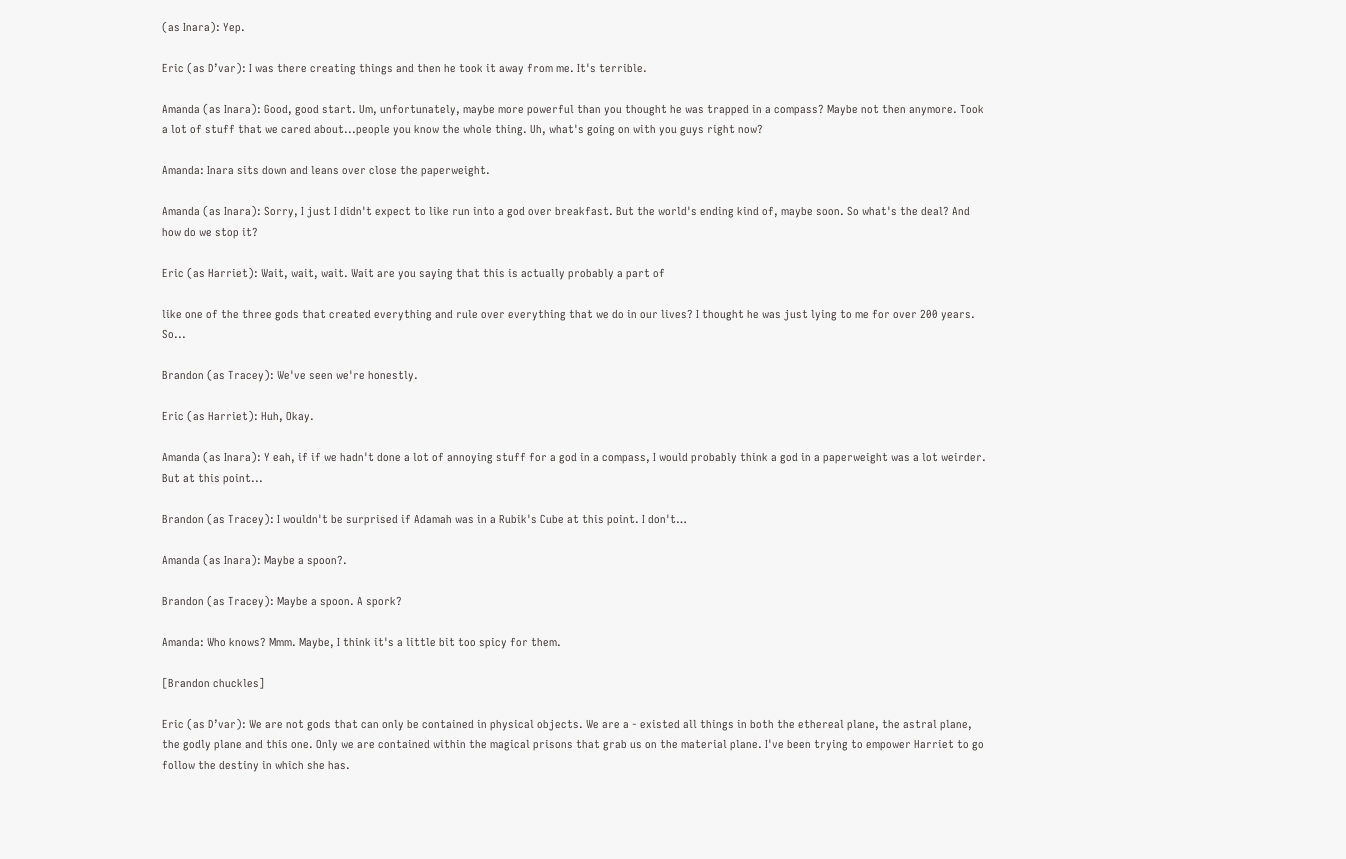(as Inara): Yep.

Eric (as D’var): I was there creating things and then he took it away from me. It's terrible.

Amanda (as Inara): Good, good start. Um, unfortunately, maybe more powerful than you thought he was trapped in a compass? Maybe not then anymore. Took a lot of stuff that we cared about...people you know the whole thing. Uh, what's going on with you guys right now?

Amanda: Inara sits down and leans over close the paperweight.

Amanda (as Inara): Sorry, I just I didn't expect to like run into a god over breakfast. But the world's ending kind of, maybe soon. So what's the deal? And how do we stop it?

Eric (as Harriet): Wait, wait, wait. Wait are you saying that this is actually probably a part of

like one of the three gods that created everything and rule over everything that we do in our lives? I thought he was just lying to me for over 200 years. So...

Brandon (as Tracey): We've seen we're honestly.

Eric (as Harriet): Huh, Okay.

Amanda (as Inara): Y eah, if if we hadn't done a lot of annoying stuff for a god in a compass, I would probably think a god in a paperweight was a lot weirder. But at this point...

Brandon (as Tracey): I wouldn't be surprised if Adamah was in a Rubik's Cube at this point. I don't…

Amanda (as Inara): Maybe a spoon?.

Brandon (as Tracey): Maybe a spoon. A spork?

Amanda: Who knows? Mmm. Maybe, I think it's a little bit too spicy for them.

[Brandon chuckles]

Eric (as D’var): We are not gods that can only be contained in physical objects. We are a - existed all things in both the ethereal plane, the astral plane, the godly plane and this one. Only we are contained within the magical prisons that grab us on the material plane. I've been trying to empower Harriet to go follow the destiny in which she has.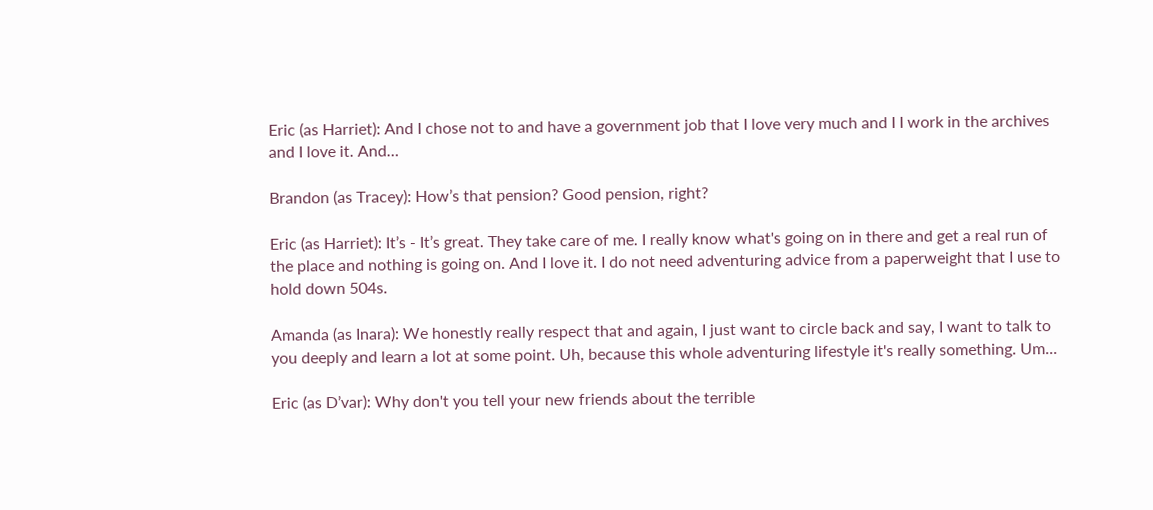Eric (as Harriet): And I chose not to and have a government job that I love very much and I I work in the archives and I love it. And…

Brandon (as Tracey): How’s that pension? Good pension, right?

Eric (as Harriet): It’s - It’s great. They take care of me. I really know what's going on in there and get a real run of the place and nothing is going on. And I love it. I do not need adventuring advice from a paperweight that I use to hold down 504s.

Amanda (as Inara): We honestly really respect that and again, I just want to circle back and say, I want to talk to you deeply and learn a lot at some point. Uh, because this whole adventuring lifestyle it's really something. Um...

Eric (as D’var): Why don't you tell your new friends about the terrible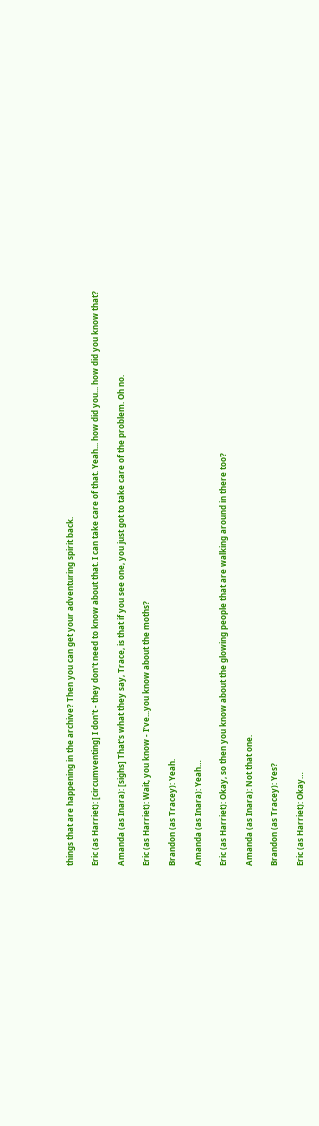things that are happening in the archive? Then you can get your adventuring spirit back.

Eric (as Harriet): [circumventing] I don't - they don't need to know about that. I can take care of that. Yeah... how did you... how did you know that?

Amanda (as Inara): [sighs] That's what they say, Trace, is that if you see one, you just got to take care of the problem. Oh no.

Eric (as Harriet): Wait, you know - I’ve...you know about the moths?

Brandon (as Tracey): Yeah.

Amanda (as Inara): Yeah…

Eric (as Harriet): Okay, so then you know about the glowing people that are walking around in there too?

Amanda (as Inara): Not that one.

Brandon (as Tracey): Yes?

Eric (as Harriet): Okay…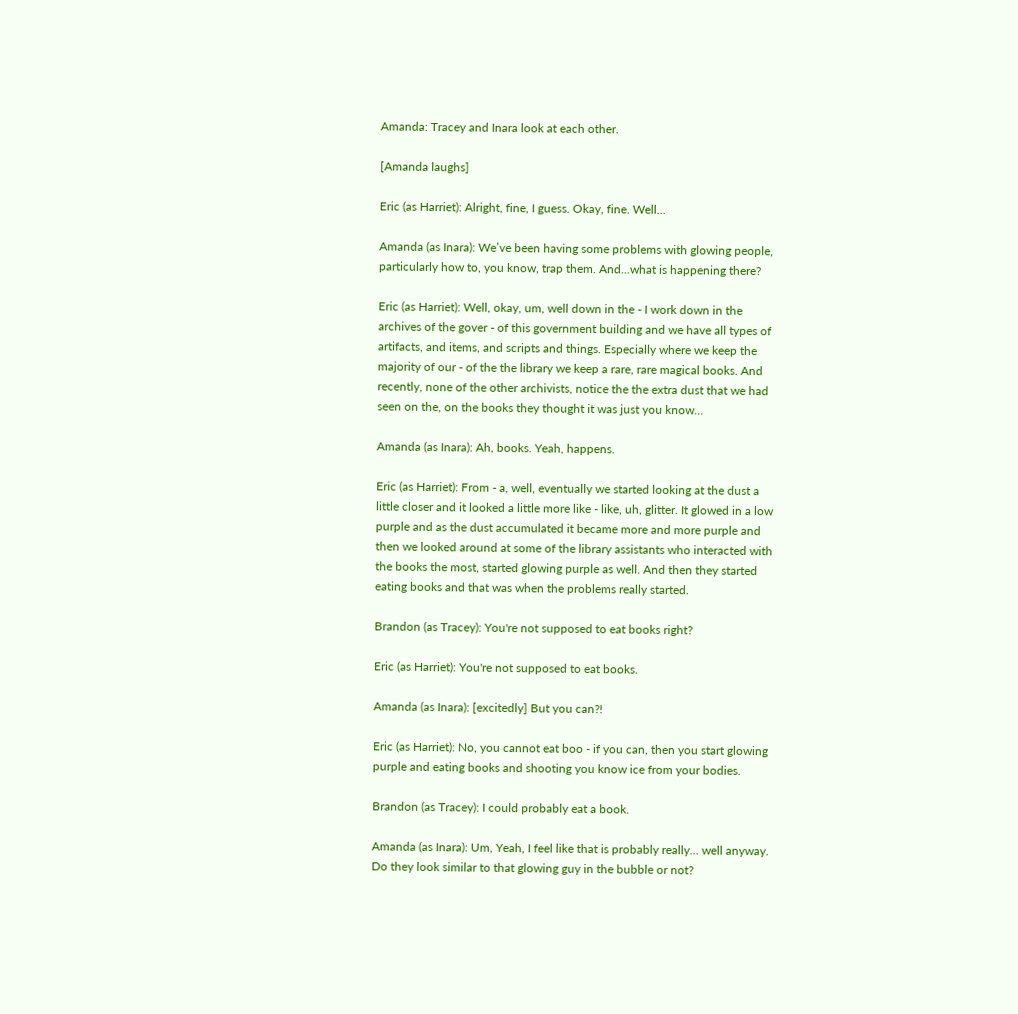Amanda: Tracey and Inara look at each other.

[Amanda laughs]

Eric (as Harriet): Alright, fine, I guess. Okay, fine. Well...

Amanda (as Inara): We’ve been having some problems with glowing people, particularly how to, you know, trap them. And...what is happening there?

Eric (as Harriet): Well, okay, um, well down in the - I work down in the archives of the gover - of this government building and we have all types of artifacts, and items, and scripts and things. Especially where we keep the majority of our - of the the library we keep a rare, rare magical books. And recently, none of the other archivists, notice the the extra dust that we had seen on the, on the books they thought it was just you know...

Amanda (as Inara): Ah, books. Yeah, happens.

Eric (as Harriet): From - a, well, eventually we started looking at the dust a little closer and it looked a little more like - like, uh, glitter. It glowed in a low purple and as the dust accumulated it became more and more purple and then we looked around at some of the library assistants who interacted with the books the most, started glowing purple as well. And then they started eating books and that was when the problems really started.

Brandon (as Tracey): You're not supposed to eat books right?

Eric (as Harriet): You're not supposed to eat books.

Amanda (as Inara): [excitedly] But you can?!

Eric (as Harriet): No, you cannot eat boo - if you can, then you start glowing purple and eating books and shooting you know ice from your bodies.

Brandon (as Tracey): I could probably eat a book.

Amanda (as Inara): Um, Yeah, I feel like that is probably really... well anyway. Do they look similar to that glowing guy in the bubble or not?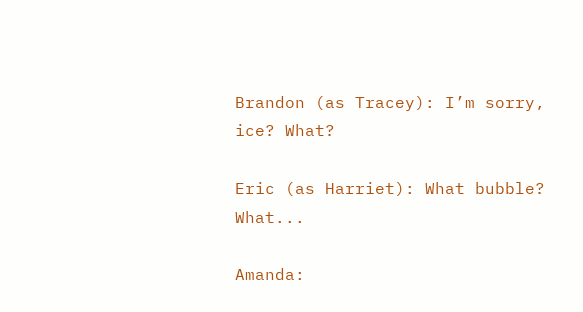Brandon (as Tracey): I’m sorry, ice? What?

Eric (as Harriet): What bubble? What...

Amanda: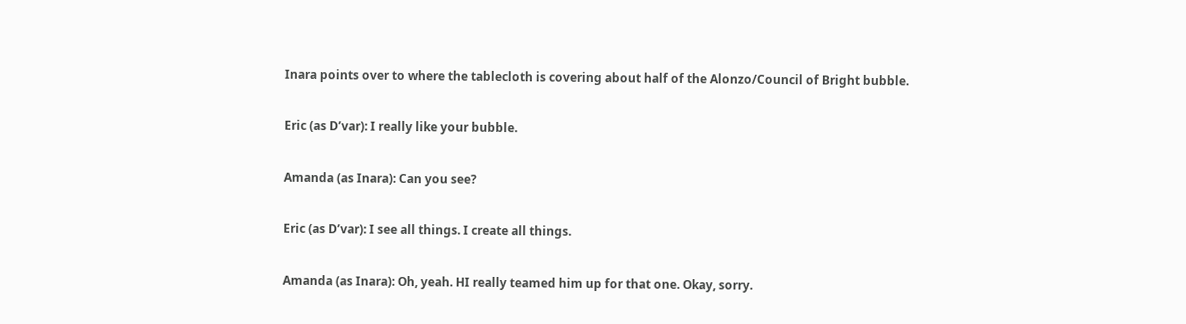Inara points over to where the tablecloth is covering about half of the Alonzo/Council of Bright bubble.

Eric (as D’var): I really like your bubble.

Amanda (as Inara): Can you see?

Eric (as D’var): I see all things. I create all things.

Amanda (as Inara): Oh, yeah. HI really teamed him up for that one. Okay, sorry.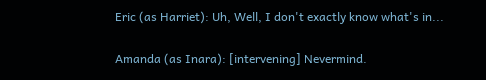Eric (as Harriet): Uh, Well, I don't exactly know what's in...

Amanda (as Inara): [intervening] Nevermind.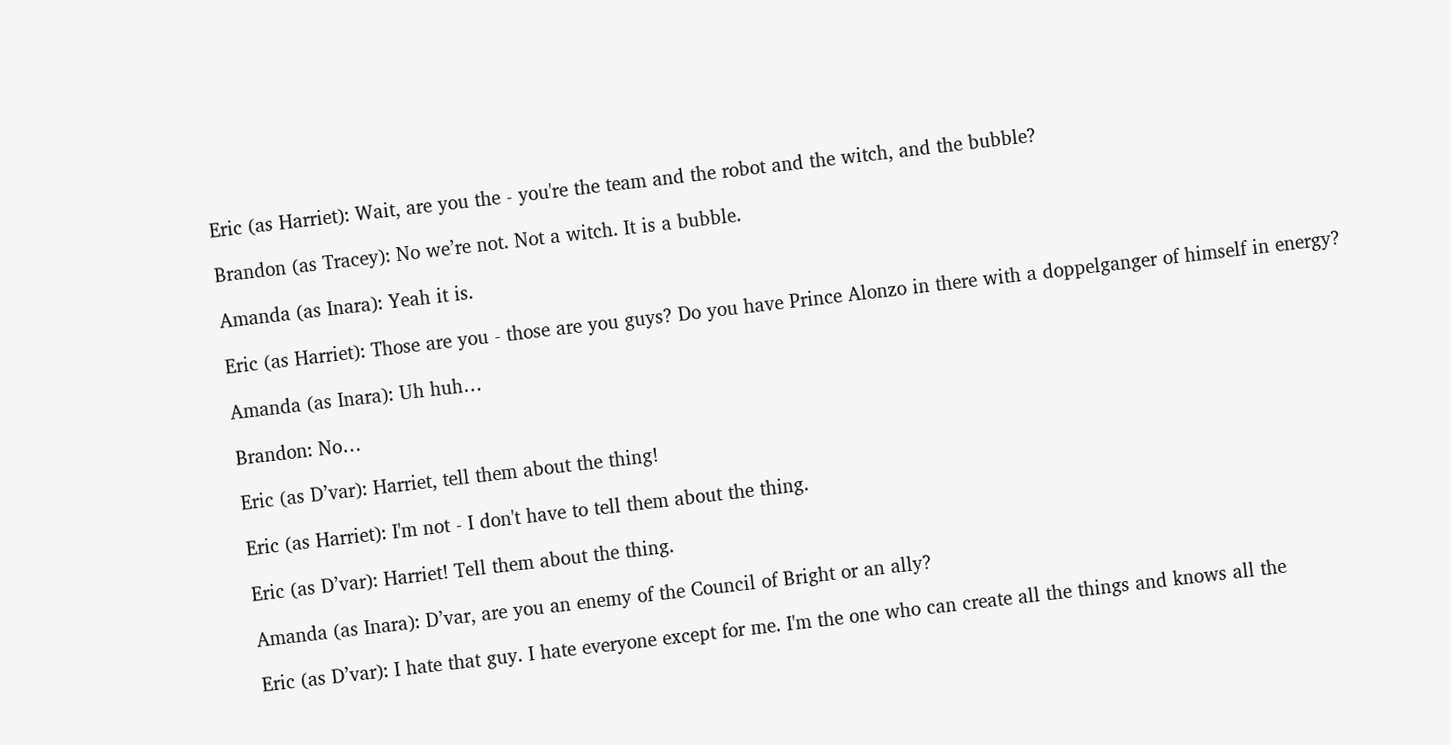Eric (as Harriet): Wait, are you the - you're the team and the robot and the witch, and the bubble?

Brandon (as Tracey): No we’re not. Not a witch. It is a bubble.

Amanda (as Inara): Yeah it is.

Eric (as Harriet): Those are you - those are you guys? Do you have Prince Alonzo in there with a doppelganger of himself in energy?

Amanda (as Inara): Uh huh…

Brandon: No…

Eric (as D’var): Harriet, tell them about the thing!

Eric (as Harriet): I'm not - I don't have to tell them about the thing.

Eric (as D’var): Harriet! Tell them about the thing.

Amanda (as Inara): D’var, are you an enemy of the Council of Bright or an ally?

Eric (as D’var): I hate that guy. I hate everyone except for me. I'm the one who can create all the things and knows all the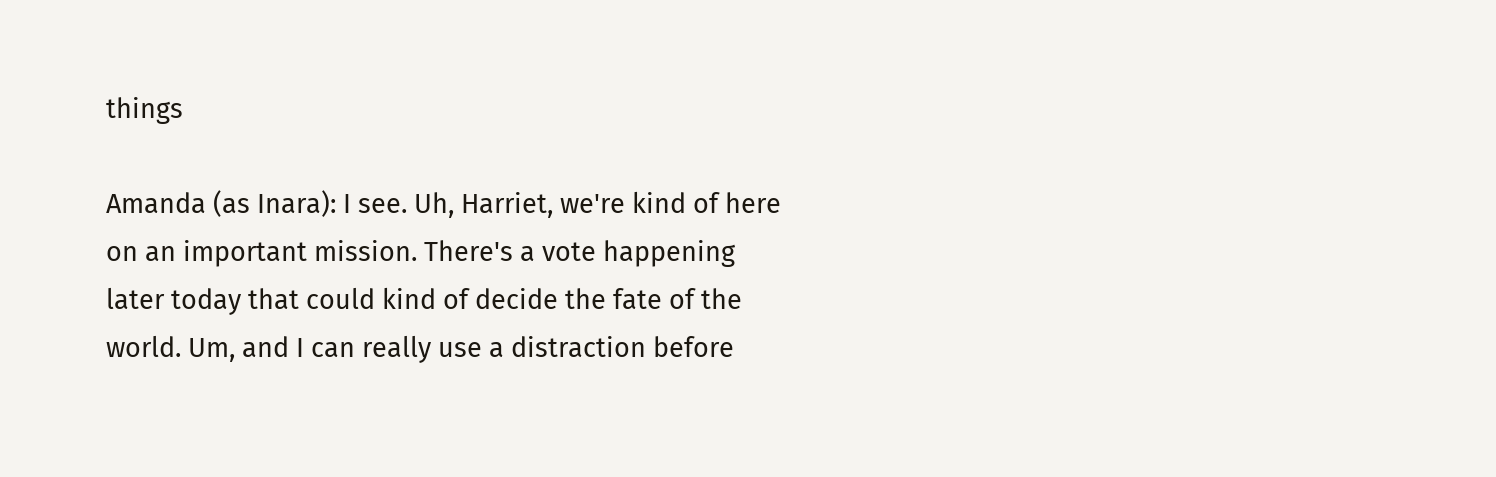things

Amanda (as Inara): I see. Uh, Harriet, we're kind of here on an important mission. There's a vote happening later today that could kind of decide the fate of the world. Um, and I can really use a distraction before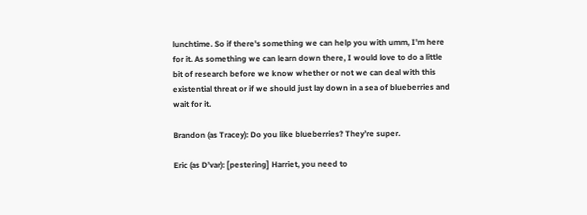lunchtime. So if there's something we can help you with umm, I'm here for it. As something we can learn down there, I would love to do a little bit of research before we know whether or not we can deal with this existential threat or if we should just lay down in a sea of blueberries and wait for it.

Brandon (as Tracey): Do you like blueberries? They’re super.

Eric (as D’var): [pestering] Harriet, you need to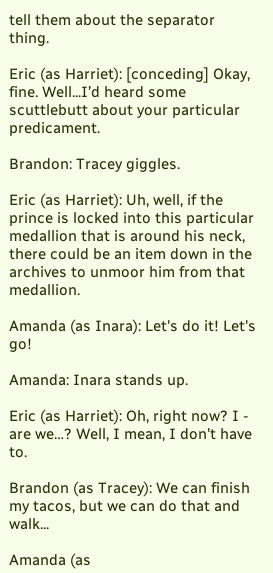tell them about the separator thing.

Eric (as Harriet): [conceding] Okay, fine. Well...I’d heard some scuttlebutt about your particular predicament.

Brandon: Tracey giggles.

Eric (as Harriet): Uh, well, if the prince is locked into this particular medallion that is around his neck, there could be an item down in the archives to unmoor him from that medallion.

Amanda (as Inara): Let's do it! Let's go!

Amanda: Inara stands up.

Eric (as Harriet): Oh, right now? I - are we…? Well, I mean, I don't have to.

Brandon (as Tracey): We can finish my tacos, but we can do that and walk...

Amanda (as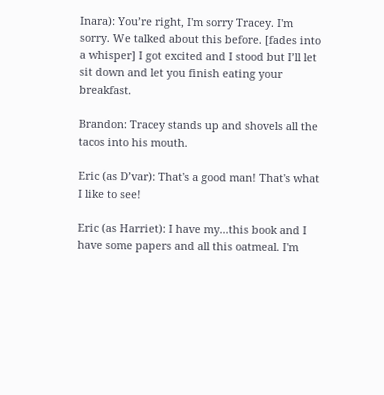Inara): You’re right, I'm sorry Tracey. I'm sorry. We talked about this before. [fades into a whisper] I got excited and I stood but I’ll let sit down and let you finish eating your breakfast.

Brandon: Tracey stands up and shovels all the tacos into his mouth.

Eric (as D’var): That's a good man! That's what I like to see!

Eric (as Harriet): I have my...this book and I have some papers and all this oatmeal. I'm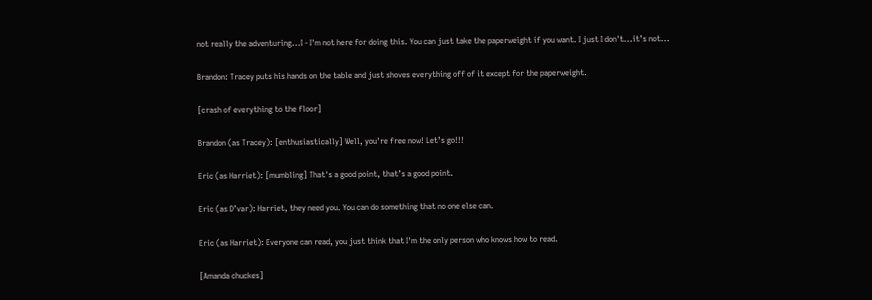not really the adventuring...I - I'm not here for doing this. You can just take the paperweight if you want. I just I don't...it’s not...

Brandon: Tracey puts his hands on the table and just shoves everything off of it except for the paperweight.

[crash of everything to the floor]

Brandon (as Tracey): [enthusiastically] Well, you're free now! Let’s go!!!

Eric (as Harriet): [mumbling] That's a good point, that’s a good point.

Eric (as D’var): Harriet, they need you. You can do something that no one else can.

Eric (as Harriet): Everyone can read, you just think that I'm the only person who knows how to read.

[Amanda chuckes]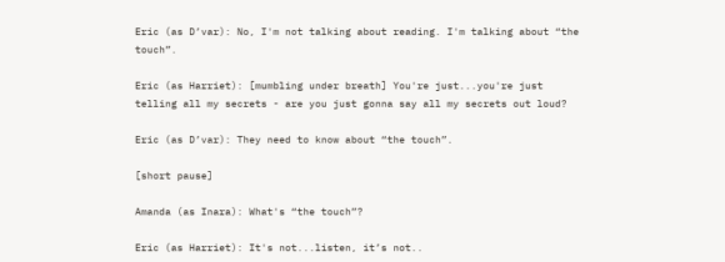Eric (as D’var): No, I'm not talking about reading. I'm talking about “the touch”.

Eric (as Harriet): [mumbling under breath] You're just...you're just telling all my secrets - are you just gonna say all my secrets out loud?

Eric (as D’var): They need to know about “the touch”.

[short pause]

Amanda (as Inara): What's “the touch”?

Eric (as Harriet): It's not...listen, it’s not..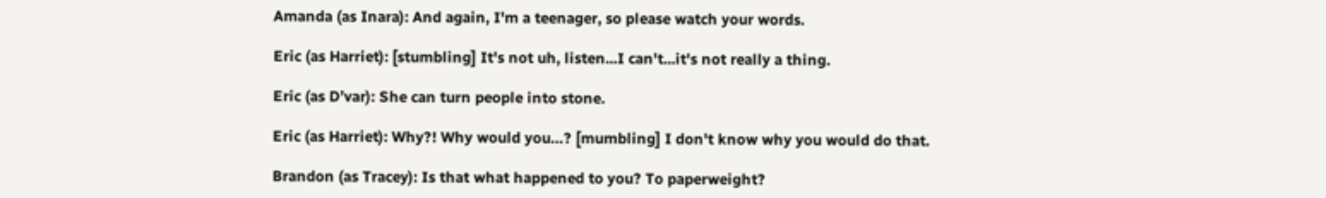Amanda (as Inara): And again, I'm a teenager, so please watch your words.

Eric (as Harriet): [stumbling] It's not uh, listen...I can't...it's not really a thing.

Eric (as D’var): She can turn people into stone.

Eric (as Harriet): Why?! Why would you…? [mumbling] I don't know why you would do that.

Brandon (as Tracey): Is that what happened to you? To paperweight?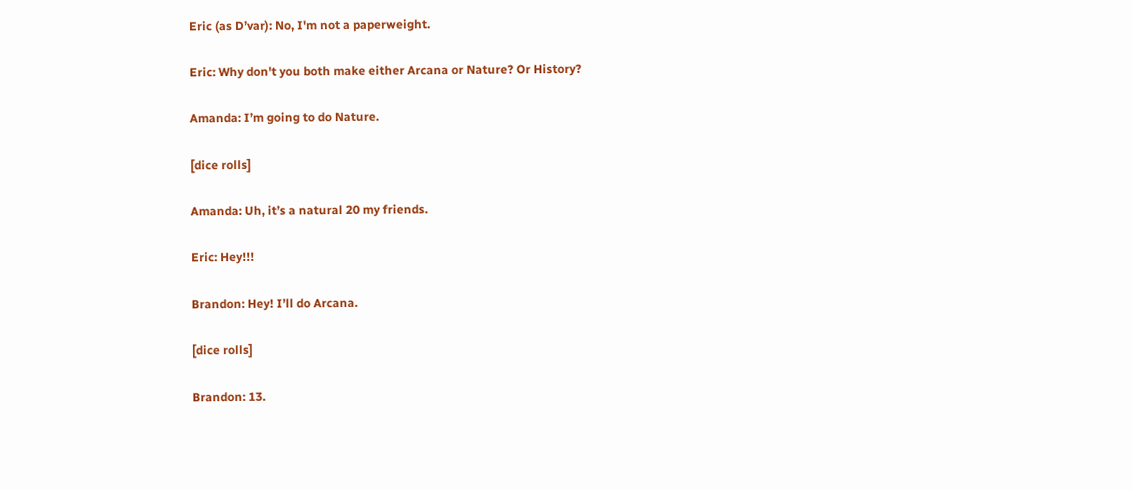Eric (as D’var): No, I'm not a paperweight.

Eric: Why don't you both make either Arcana or Nature? Or History?

Amanda: I’m going to do Nature.

[dice rolls]

Amanda: Uh, it’s a natural 20 my friends.

Eric: Hey!!!

Brandon: Hey! I’ll do Arcana.

[dice rolls]

Brandon: 13.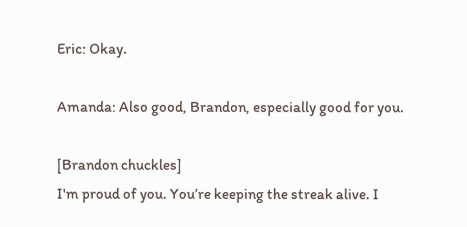Eric: Okay.

Amanda: Also good, Brandon, especially good for you.

[Brandon chuckles]
I'm proud of you. You’re keeping the streak alive. I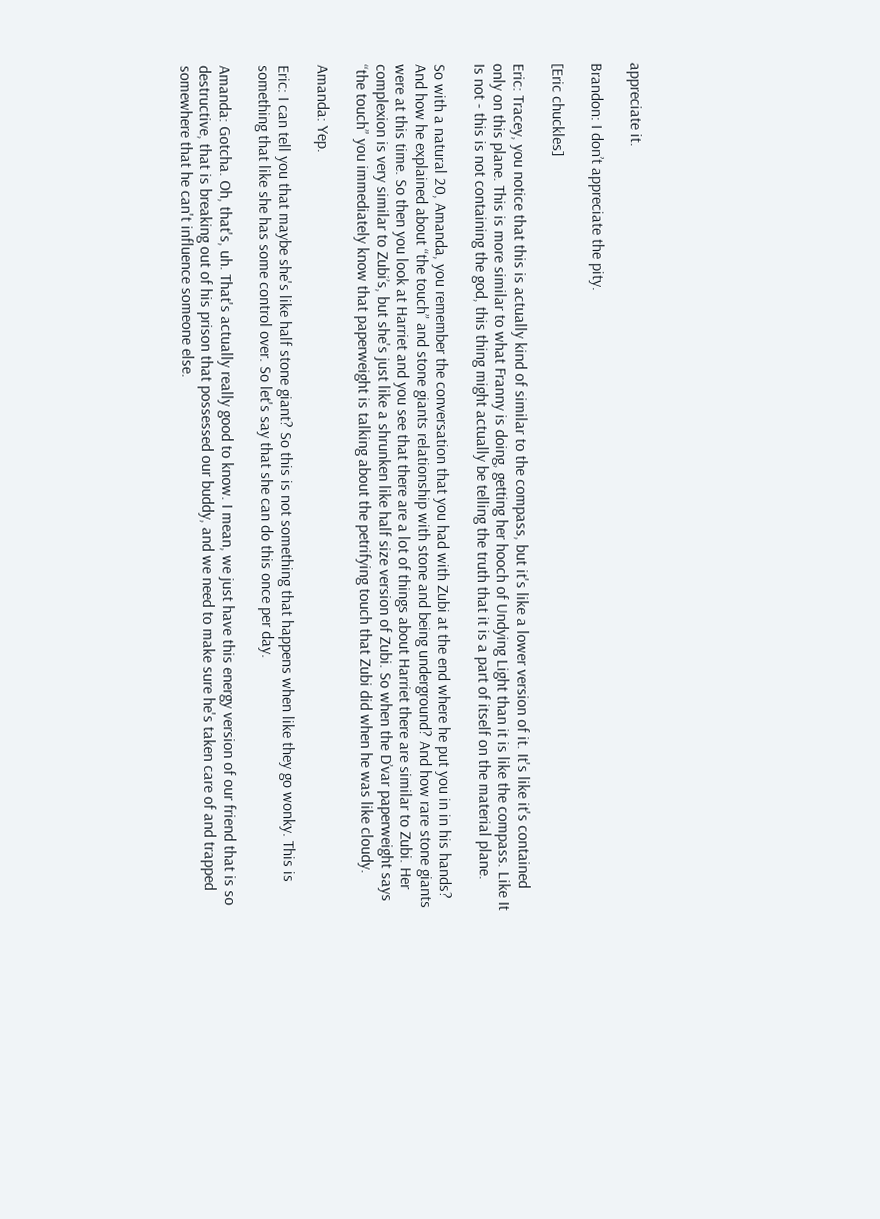appreciate it.

Brandon: I don’t appreciate the pity.

[Eric chuckles]

Eric: Tracey, you notice that this is actually kind of similar to the compass, but it's like a lower version of it. It's like it's contained only on this plane. This is more similar to what Franny is doing, getting her hooch of Undying Light than it is like the compass. Like It Is not - this is not containing the god, this thing might actually be telling the truth that it is a part of itself on the material plane.

So with a natural 20, Amanda, you remember the conversation that you had with Zubi at the end where he put you in in his hands? And how he explained about “the touch” and stone giants relationship with stone and being underground? And how rare stone giants were at this time. So then you look at Harriet and you see that there are a lot of things about Harriet there are similar to Zubi. Her complexion is very similar to Zubi’s, but she's just like a shrunken like half size version of Zubi. So when the D’var paperweight says “the touch” you immediately know that paperweight is talking about the petrifying touch that Zubi did when he was like cloudy.

Amanda: Yep.

Eric: I can tell you that maybe she's like half stone giant? So this is not something that happens when like they go wonky. This is something that like she has some control over. So let's say that she can do this once per day.

Amanda: Gotcha. Oh, that's, uh. That's actually really good to know. I mean, we just have this energy version of our friend that is so destructive, that is breaking out of his prison that possessed our buddy, and we need to make sure he's taken care of and trapped somewhere that he can't influence someone else.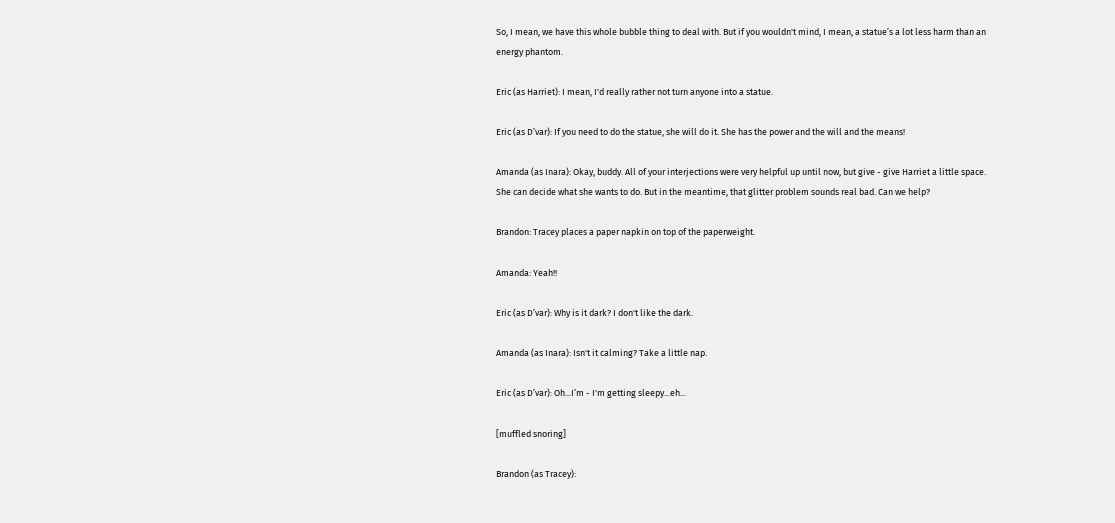So, I mean, we have this whole bubble thing to deal with. But if you wouldn't mind, I mean, a statue’s a lot less harm than an energy phantom.

Eric (as Harriet): I mean, I'd really rather not turn anyone into a statue.

Eric (as D’var): If you need to do the statue, she will do it. She has the power and the will and the means!

Amanda (as Inara): Okay, buddy. All of your interjections were very helpful up until now, but give - give Harriet a little space. She can decide what she wants to do. But in the meantime, that glitter problem sounds real bad. Can we help?

Brandon: Tracey places a paper napkin on top of the paperweight.

Amanda: Yeah!!

Eric (as D’var): Why is it dark? I don't like the dark.

Amanda (as Inara): Isn't it calming? Take a little nap.

Eric (as D’var): Oh...I’m - I'm getting sleepy...eh...

[muffled snoring]

Brandon (as Tracey):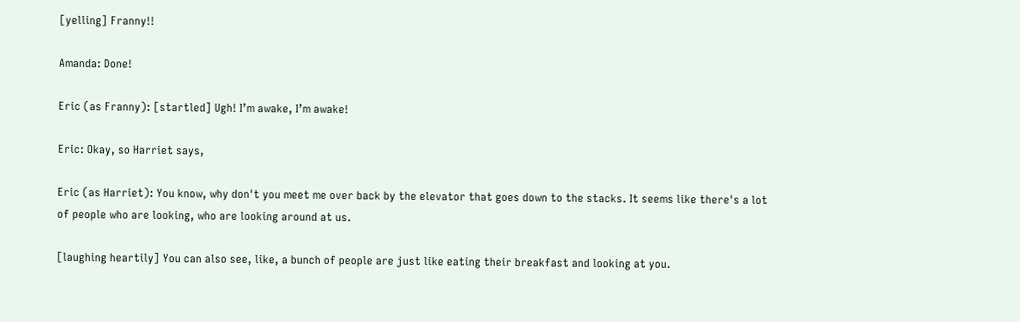[yelling] Franny!!

Amanda: Done!

Eric (as Franny): [startled] Ugh! I’m awake, I’m awake!

Eric: Okay, so Harriet says,

Eric (as Harriet): You know, why don't you meet me over back by the elevator that goes down to the stacks. It seems like there's a lot of people who are looking, who are looking around at us.

[laughing heartily] You can also see, like, a bunch of people are just like eating their breakfast and looking at you.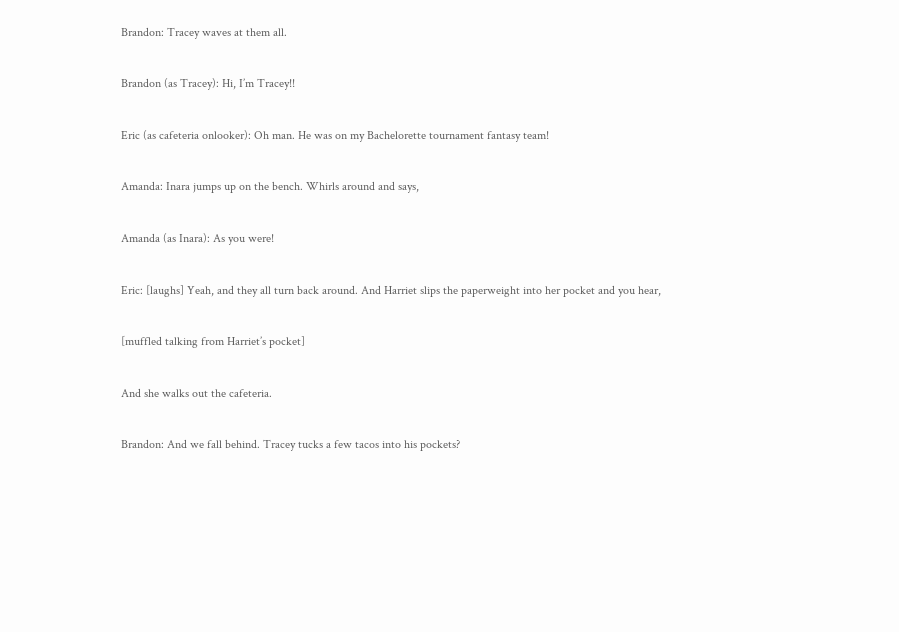Brandon: Tracey waves at them all.

Brandon (as Tracey): Hi, I’m Tracey!!

Eric (as cafeteria onlooker): Oh man. He was on my Bachelorette tournament fantasy team!

Amanda: Inara jumps up on the bench. Whirls around and says,

Amanda (as Inara): As you were!

Eric: [laughs] Yeah, and they all turn back around. And Harriet slips the paperweight into her pocket and you hear,

[muffled talking from Harriet’s pocket]

And she walks out the cafeteria.

Brandon: And we fall behind. Tracey tucks a few tacos into his pockets?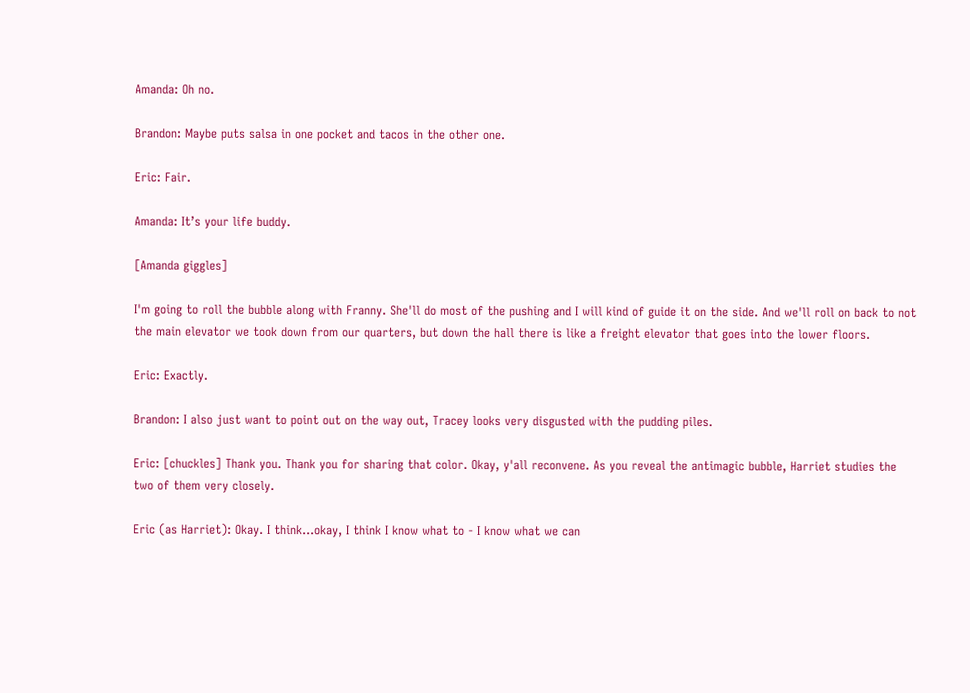Amanda: Oh no.

Brandon: Maybe puts salsa in one pocket and tacos in the other one.

Eric: Fair.

Amanda: It’s your life buddy.

[Amanda giggles]

I'm going to roll the bubble along with Franny. She'll do most of the pushing and I will kind of guide it on the side. And we'll roll on back to not the main elevator we took down from our quarters, but down the hall there is like a freight elevator that goes into the lower floors.

Eric: Exactly.

Brandon: I also just want to point out on the way out, Tracey looks very disgusted with the pudding piles.

Eric: [chuckles] Thank you. Thank you for sharing that color. Okay, y'all reconvene. As you reveal the antimagic bubble, Harriet studies the two of them very closely.

Eric (as Harriet): Okay. I think...okay, I think I know what to - I know what we can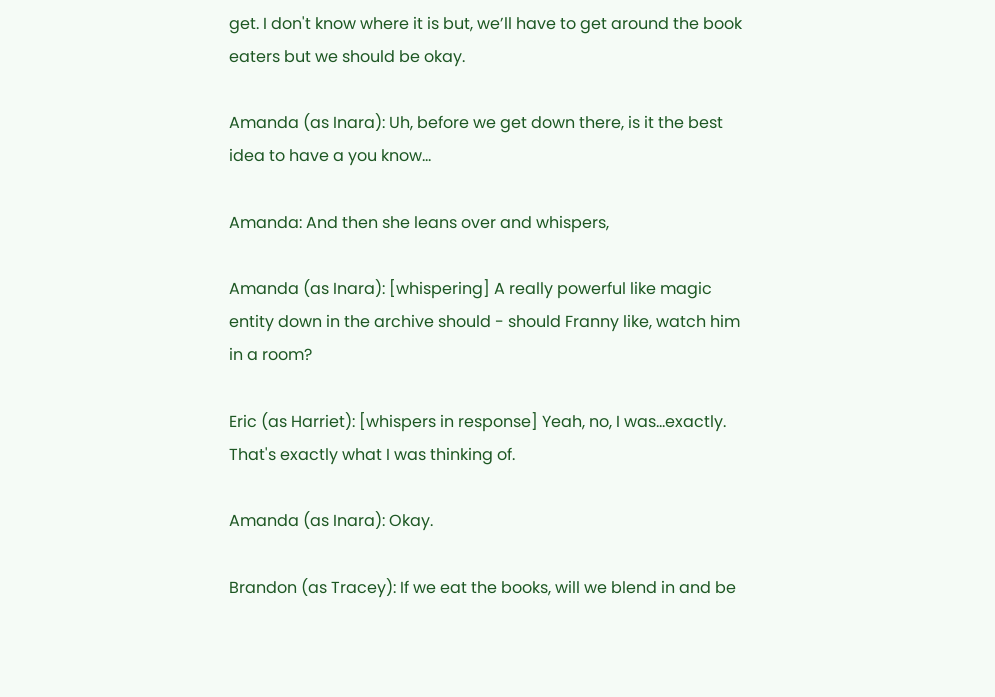get. I don't know where it is but, we’ll have to get around the book eaters but we should be okay.

Amanda (as Inara): Uh, before we get down there, is it the best idea to have a you know...

Amanda: And then she leans over and whispers,

Amanda (as Inara): [whispering] A really powerful like magic entity down in the archive should - should Franny like, watch him in a room?

Eric (as Harriet): [whispers in response] Yeah, no, I was...exactly. That's exactly what I was thinking of.

Amanda (as Inara): Okay.

Brandon (as Tracey): If we eat the books, will we blend in and be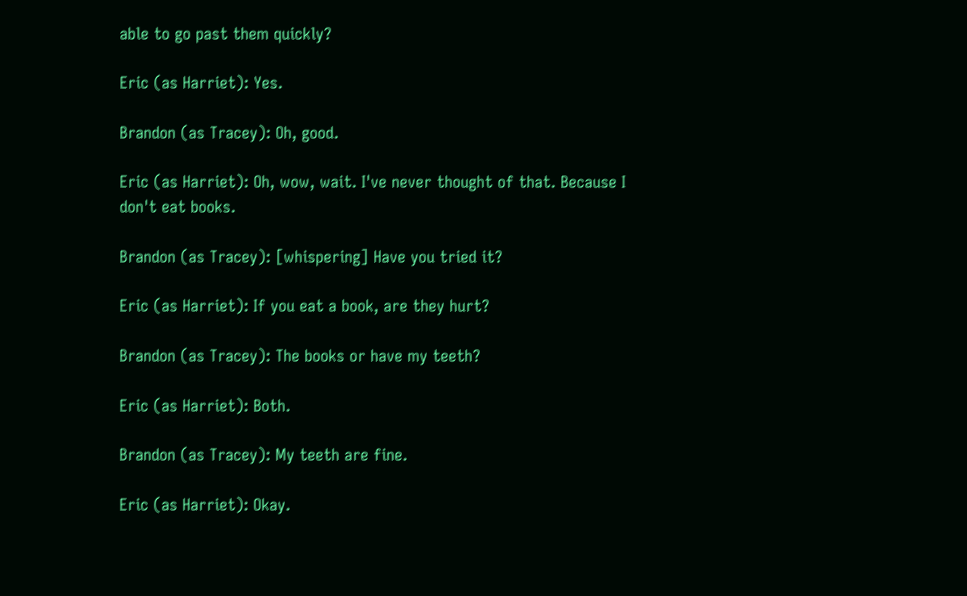able to go past them quickly?

Eric (as Harriet): Yes.

Brandon (as Tracey): Oh, good.

Eric (as Harriet): Oh, wow, wait. I've never thought of that. Because I don't eat books.

Brandon (as Tracey): [whispering] Have you tried it?

Eric (as Harriet): If you eat a book, are they hurt?

Brandon (as Tracey): The books or have my teeth?

Eric (as Harriet): Both.

Brandon (as Tracey): My teeth are fine.

Eric (as Harriet): Okay.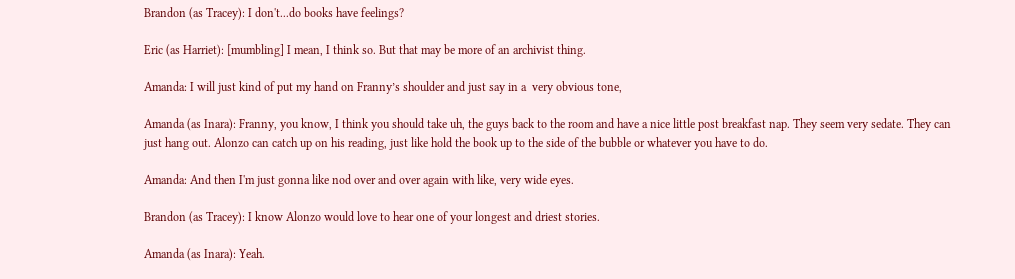Brandon (as Tracey): I don't...do books have feelings?

Eric (as Harriet): [mumbling] I mean, I think so. But that may be more of an archivist thing.

Amanda: I will just kind of put my hand on Franny’s shoulder and just say in a  very obvious tone,

Amanda (as Inara): Franny, you know, I think you should take uh, the guys back to the room and have a nice little post breakfast nap. They seem very sedate. They can just hang out. Alonzo can catch up on his reading, just like hold the book up to the side of the bubble or whatever you have to do.

Amanda: And then I'm just gonna like nod over and over again with like, very wide eyes.

Brandon (as Tracey): I know Alonzo would love to hear one of your longest and driest stories.

Amanda (as Inara): Yeah.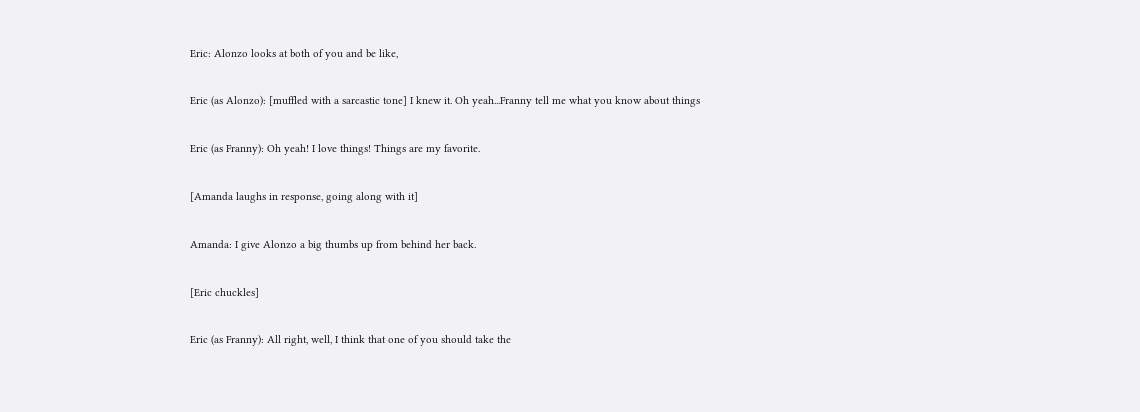Eric: Alonzo looks at both of you and be like,

Eric (as Alonzo): [muffled with a sarcastic tone] I knew it. Oh yeah...Franny tell me what you know about things

Eric (as Franny): Oh yeah! I love things! Things are my favorite.

[Amanda laughs in response, going along with it]

Amanda: I give Alonzo a big thumbs up from behind her back.

[Eric chuckles]

Eric (as Franny): All right, well, I think that one of you should take the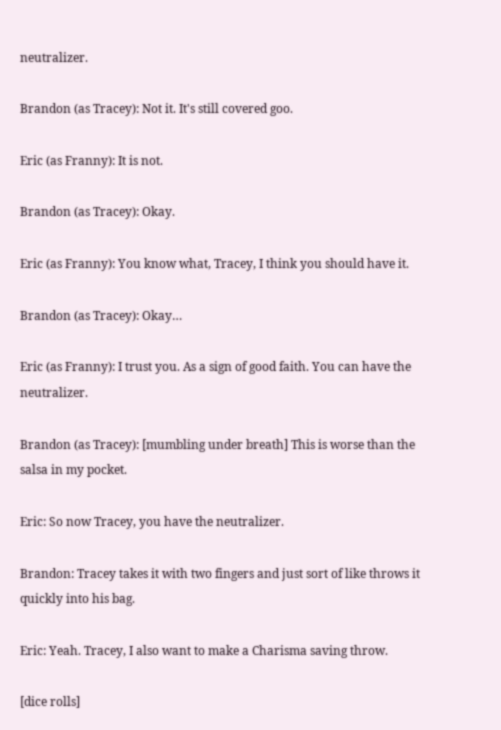neutralizer.

Brandon (as Tracey): Not it. It's still covered goo.

Eric (as Franny): It is not.

Brandon (as Tracey): Okay.

Eric (as Franny): You know what, Tracey, I think you should have it.

Brandon (as Tracey): Okay…

Eric (as Franny): I trust you. As a sign of good faith. You can have the neutralizer.

Brandon (as Tracey): [mumbling under breath] This is worse than the salsa in my pocket.

Eric: So now Tracey, you have the neutralizer.

Brandon: Tracey takes it with two fingers and just sort of like throws it quickly into his bag.

Eric: Yeah. Tracey, I also want to make a Charisma saving throw.

[dice rolls]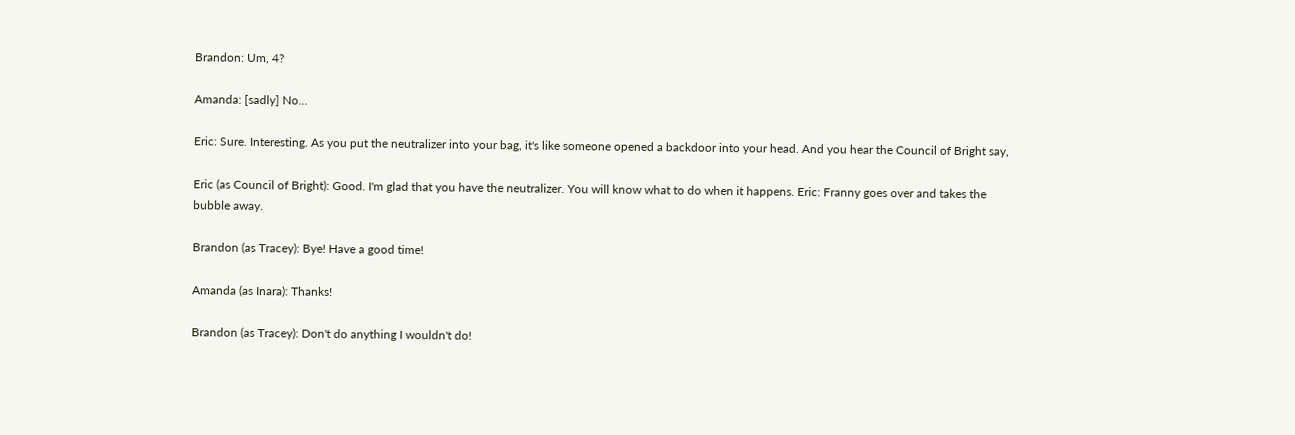Brandon: Um, 4?

Amanda: [sadly] No...

Eric: Sure. Interesting. As you put the neutralizer into your bag, it's like someone opened a backdoor into your head. And you hear the Council of Bright say,

Eric (as Council of Bright): Good. I'm glad that you have the neutralizer. You will know what to do when it happens. Eric: Franny goes over and takes the bubble away.

Brandon (as Tracey): Bye! Have a good time!

Amanda (as Inara): Thanks!

Brandon (as Tracey): Don't do anything I wouldn't do!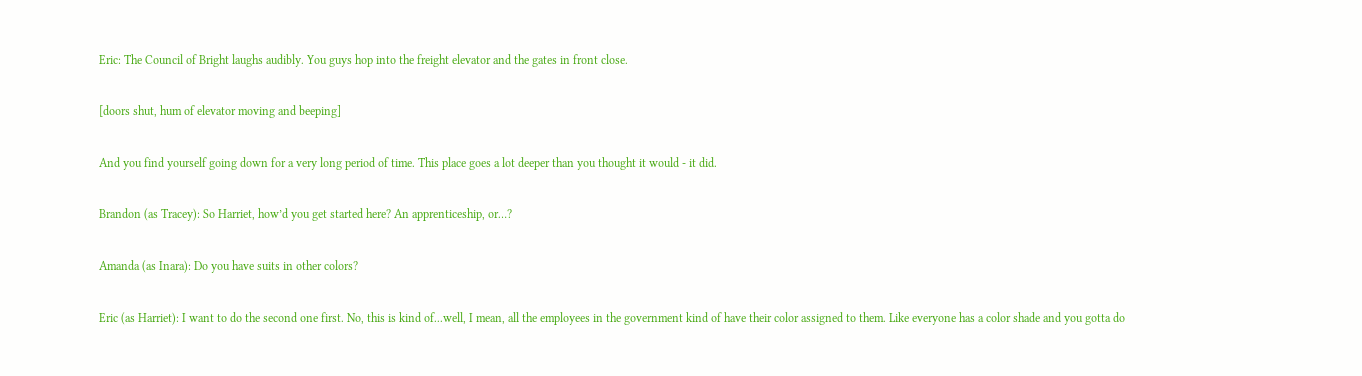Eric: The Council of Bright laughs audibly. You guys hop into the freight elevator and the gates in front close.

[doors shut, hum of elevator moving and beeping]

And you find yourself going down for a very long period of time. This place goes a lot deeper than you thought it would - it did.

Brandon (as Tracey): So Harriet, how’d you get started here? An apprenticeship, or…?

Amanda (as Inara): Do you have suits in other colors?

Eric (as Harriet): I want to do the second one first. No, this is kind of...well, I mean, all the employees in the government kind of have their color assigned to them. Like everyone has a color shade and you gotta do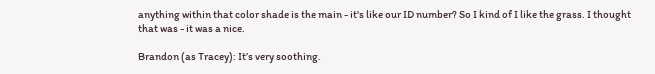anything within that color shade is the main - it's like our ID number? So I kind of I like the grass. I thought that was - it was a nice.

Brandon (as Tracey): It’s very soothing.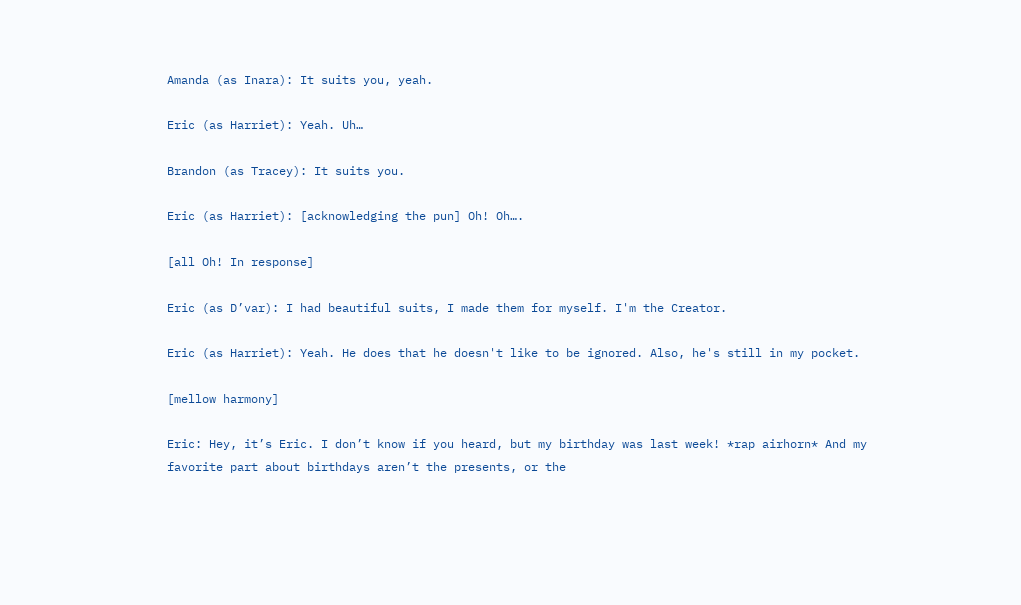Amanda (as Inara): It suits you, yeah.

Eric (as Harriet): Yeah. Uh…

Brandon (as Tracey): It suits you.

Eric (as Harriet): [acknowledging the pun] Oh! Oh….

[all Oh! In response]

Eric (as D’var): I had beautiful suits, I made them for myself. I'm the Creator.

Eric (as Harriet): Yeah. He does that he doesn't like to be ignored. Also, he's still in my pocket.

[mellow harmony]

Eric: Hey, it’s Eric. I don’t know if you heard, but my birthday was last week! *rap airhorn* And my favorite part about birthdays aren’t the presents, or the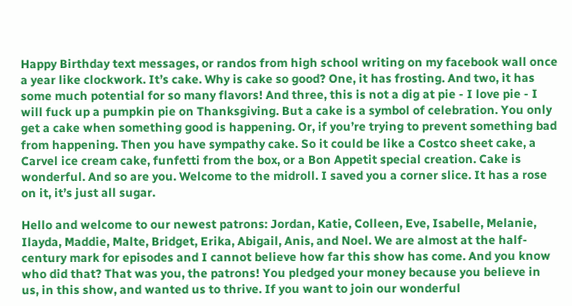Happy Birthday text messages, or randos from high school writing on my facebook wall once a year like clockwork. It’s cake. Why is cake so good? One, it has frosting. And two, it has some much potential for so many flavors! And three, this is not a dig at pie - I love pie - I will fuck up a pumpkin pie on Thanksgiving. But a cake is a symbol of celebration. You only get a cake when something good is happening. Or, if you’re trying to prevent something bad from happening. Then you have sympathy cake. So it could be like a Costco sheet cake, a Carvel ice cream cake, funfetti from the box, or a Bon Appetit special creation. Cake is wonderful. And so are you. Welcome to the midroll. I saved you a corner slice. It has a rose on it, it’s just all sugar.

Hello and welcome to our newest patrons: Jordan, Katie, Colleen, Eve, Isabelle, Melanie, Ilayda, Maddie, Malte, Bridget, Erika, Abigail, Anis, and Noel. We are almost at the half-century mark for episodes and I cannot believe how far this show has come. And you know who did that? That was you, the patrons! You pledged your money because you believe in us, in this show, and wanted us to thrive. If you want to join our wonderful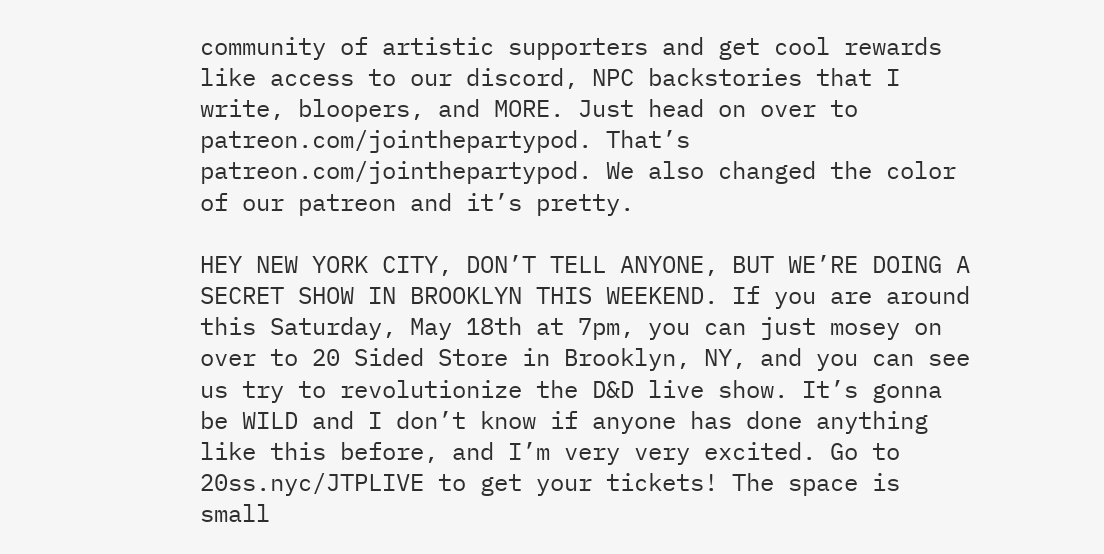community of artistic supporters and get cool rewards like access to our discord, NPC backstories that I write, bloopers, and MORE. Just head on over to patreon.com/jointhepartypod. That’s patreon.com/jointhepartypod. We also changed the color of our patreon and it’s pretty.

HEY NEW YORK CITY, DON’T TELL ANYONE, BUT WE’RE DOING A SECRET SHOW IN BROOKLYN THIS WEEKEND. If you are around this Saturday, May 18th at 7pm, you can just mosey on over to 20 Sided Store in Brooklyn, NY, and you can see us try to revolutionize the D&D live show. It’s gonna be WILD and I don’t know if anyone has done anything like this before, and I’m very very excited. Go to 20ss.nyc/JTPLIVE to get your tickets! The space is small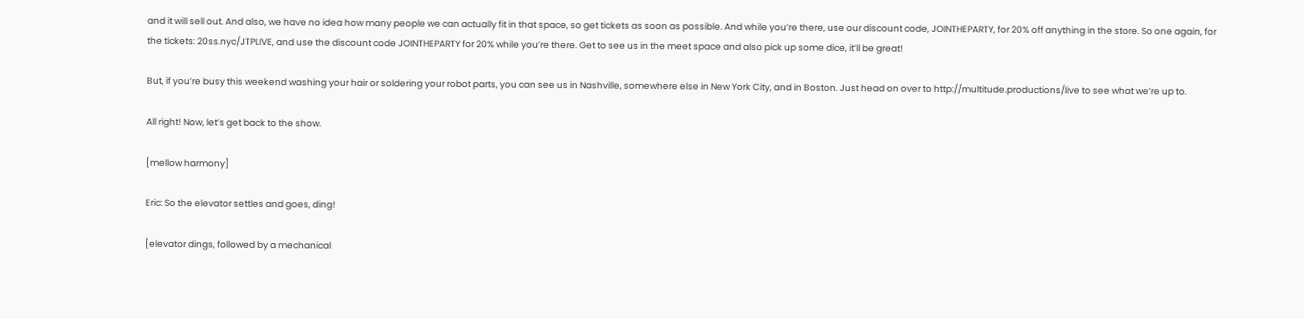and it will sell out. And also, we have no idea how many people we can actually fit in that space, so get tickets as soon as possible. And while you’re there, use our discount code, JOINTHEPARTY, for 20% off anything in the store. So one again, for the tickets: 20ss.nyc/JTPLIVE, and use the discount code JOINTHEPARTY for 20% while you’re there. Get to see us in the meet space and also pick up some dice, it’ll be great!

But, if you’re busy this weekend washing your hair or soldering your robot parts, you can see us in Nashville, somewhere else in New York City, and in Boston. Just head on over to http://multitude.productions/live to see what we’re up to.

All right! Now, let’s get back to the show.

[mellow harmony]

Eric: So the elevator settles and goes, ding!

[elevator dings, followed by a mechanical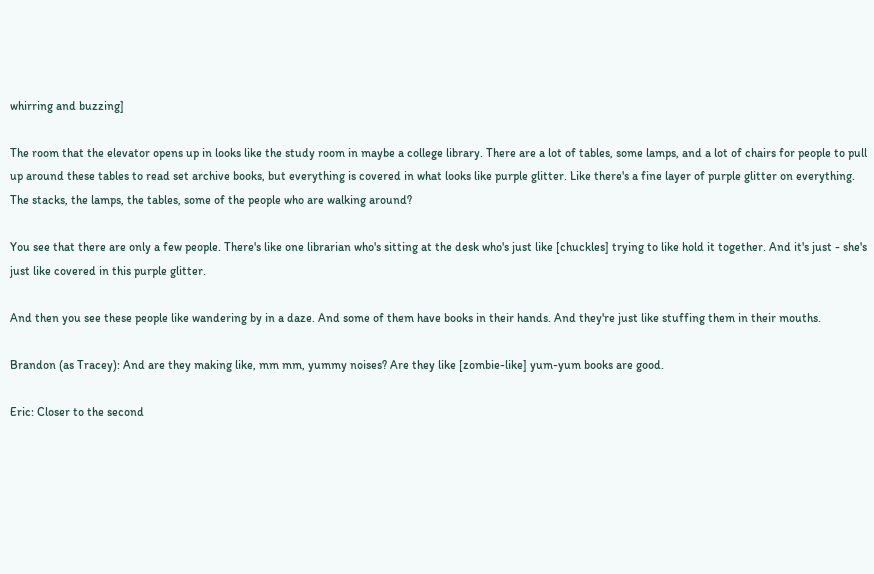whirring and buzzing]

The room that the elevator opens up in looks like the study room in maybe a college library. There are a lot of tables, some lamps, and a lot of chairs for people to pull up around these tables to read set archive books, but everything is covered in what looks like purple glitter. Like there's a fine layer of purple glitter on everything. The stacks, the lamps, the tables, some of the people who are walking around?

You see that there are only a few people. There's like one librarian who's sitting at the desk who's just like [chuckles] trying to like hold it together. And it's just - she's just like covered in this purple glitter.

And then you see these people like wandering by in a daze. And some of them have books in their hands. And they're just like stuffing them in their mouths.

Brandon (as Tracey): And are they making like, mm mm, yummy noises? Are they like [zombie-like] yum-yum books are good.

Eric: Closer to the second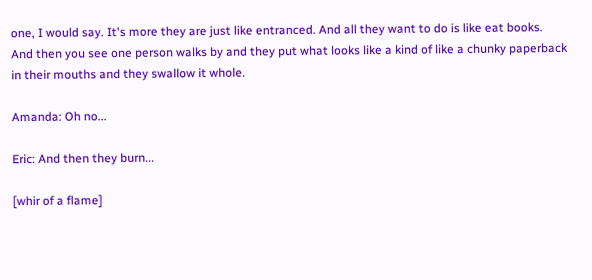one, I would say. It's more they are just like entranced. And all they want to do is like eat books. And then you see one person walks by and they put what looks like a kind of like a chunky paperback in their mouths and they swallow it whole.

Amanda: Oh no...

Eric: And then they burn...

[whir of a flame]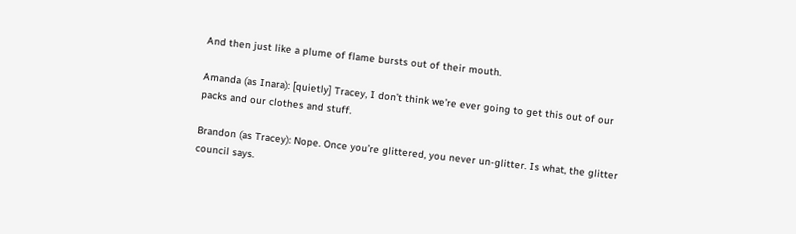And then just like a plume of flame bursts out of their mouth.

Amanda (as Inara): [quietly] Tracey, I don’t think we’re ever going to get this out of our packs and our clothes and stuff.

Brandon (as Tracey): Nope. Once you’re glittered, you never un-glitter. Is what, the glitter council says.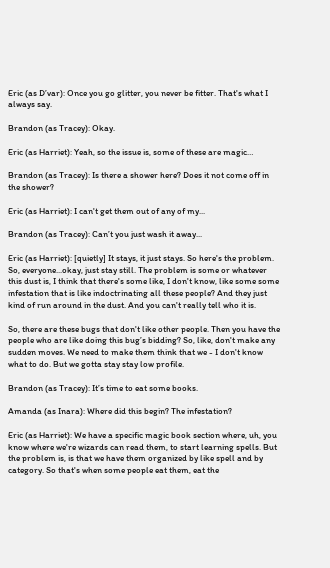Eric (as D’var): Once you go glitter, you never be fitter. That's what I always say.

Brandon (as Tracey): Okay.

Eric (as Harriet): Yeah, so the issue is, some of these are magic…

Brandon (as Tracey): Is there a shower here? Does it not come off in the shower?

Eric (as Harriet): I can't get them out of any of my...

Brandon (as Tracey): Can’t you just wash it away...

Eric (as Harriet): [quietly] It stays, it just stays. So here's the problem. So, everyone...okay, just stay still. The problem is some or whatever this dust is, I think that there's some like, I don't know, like some some infestation that is like indoctrinating all these people? And they just kind of run around in the dust. And you can't really tell who it is.

So, there are these bugs that don't like other people. Then you have the people who are like doing this bug’s bidding? So, like, don't make any sudden moves. We need to make them think that we - I don't know what to do. But we gotta stay stay low profile.

Brandon (as Tracey): It’s time to eat some books.

Amanda (as Inara): Where did this begin? The infestation?

Eric (as Harriet): We have a specific magic book section where, uh, you know where we're wizards can read them, to start learning spells. But the problem is, is that we have them organized by like spell and by category. So that's when some people eat them, eat the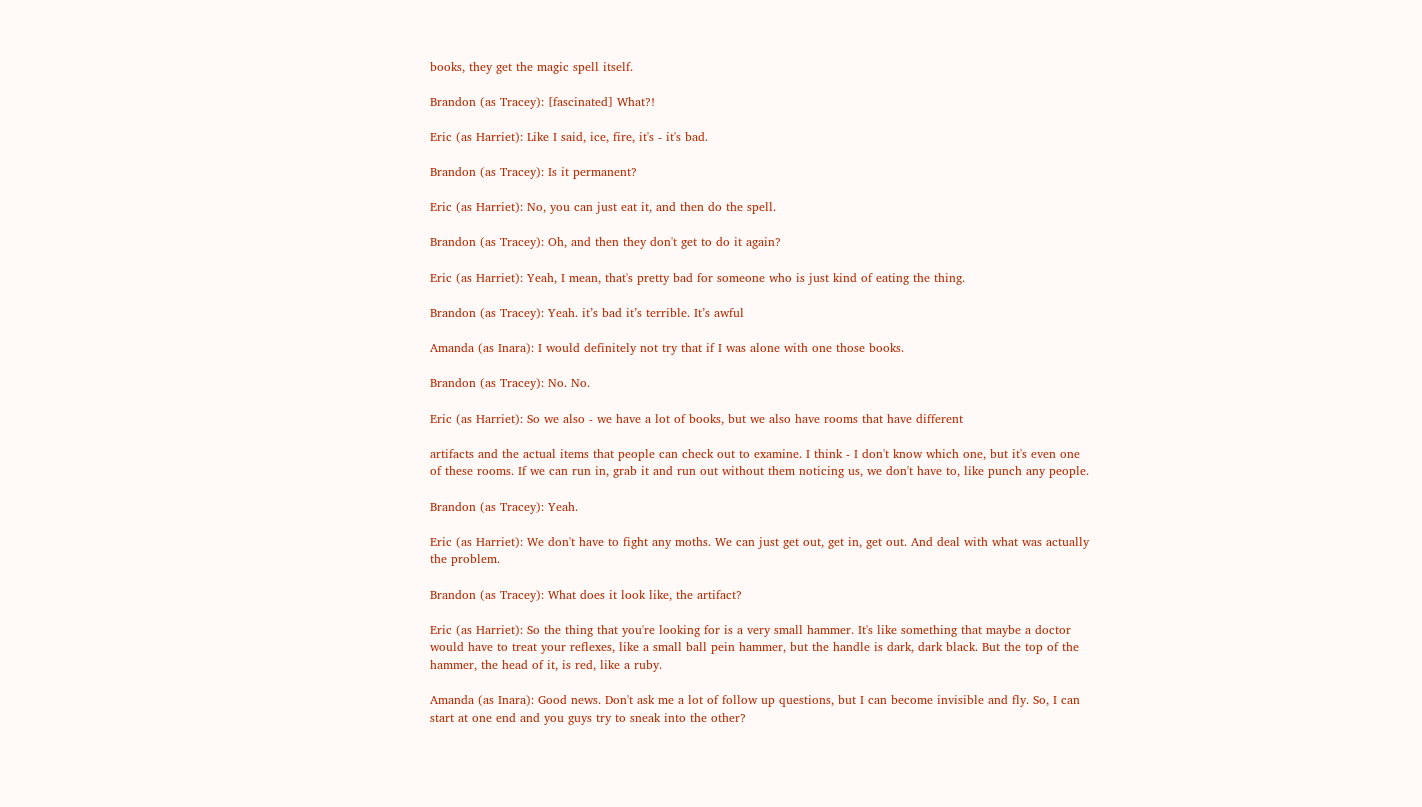books, they get the magic spell itself.

Brandon (as Tracey): [fascinated] What?!

Eric (as Harriet): Like I said, ice, fire, it's - it's bad.

Brandon (as Tracey): Is it permanent?

Eric (as Harriet): No, you can just eat it, and then do the spell.

Brandon (as Tracey): Oh, and then they don't get to do it again?

Eric (as Harriet): Yeah, I mean, that's pretty bad for someone who is just kind of eating the thing.

Brandon (as Tracey): Yeah. it’s bad it’s terrible. It’s awful

Amanda (as Inara): I would definitely not try that if I was alone with one those books.

Brandon (as Tracey): No. No.

Eric (as Harriet): So we also - we have a lot of books, but we also have rooms that have different

artifacts and the actual items that people can check out to examine. I think - I don't know which one, but it's even one of these rooms. If we can run in, grab it and run out without them noticing us, we don't have to, like punch any people.

Brandon (as Tracey): Yeah.

Eric (as Harriet): We don't have to fight any moths. We can just get out, get in, get out. And deal with what was actually the problem.

Brandon (as Tracey): What does it look like, the artifact?

Eric (as Harriet): So the thing that you're looking for is a very small hammer. It's like something that maybe a doctor would have to treat your reflexes, like a small ball pein hammer, but the handle is dark, dark black. But the top of the hammer, the head of it, is red, like a ruby.

Amanda (as Inara): Good news. Don't ask me a lot of follow up questions, but I can become invisible and fly. So, I can start at one end and you guys try to sneak into the other?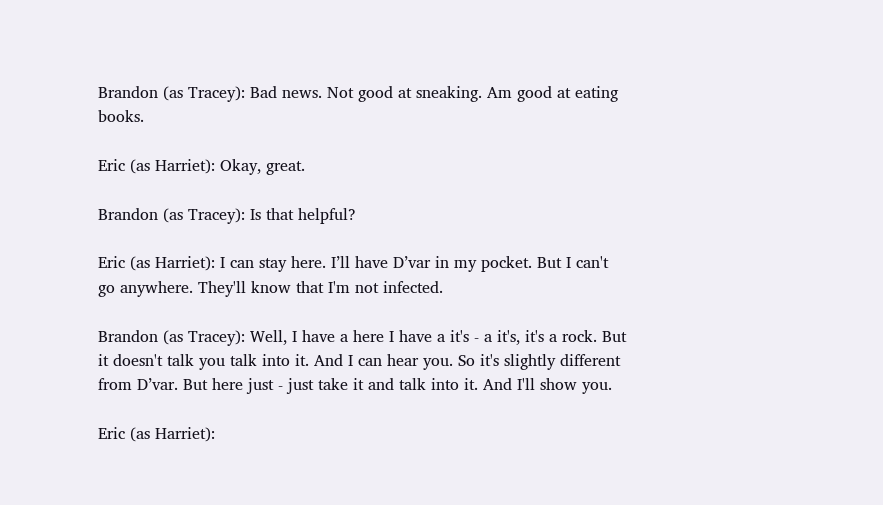Brandon (as Tracey): Bad news. Not good at sneaking. Am good at eating books.

Eric (as Harriet): Okay, great.

Brandon (as Tracey): Is that helpful?

Eric (as Harriet): I can stay here. I’ll have D’var in my pocket. But I can't go anywhere. They'll know that I'm not infected.

Brandon (as Tracey): Well, I have a here I have a it's - a it's, it's a rock. But it doesn't talk you talk into it. And I can hear you. So it's slightly different from D’var. But here just - just take it and talk into it. And I'll show you.

Eric (as Harriet):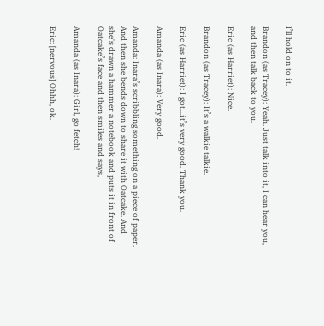I’ll hold on to it.

Brandon (as Tracey): Yeah. Just talk into it, I can hear you, and then talk back to you.

Eric (as Harriet): Nice.

Brandon (as Tracey): It’s a walkie talkie.

Eric (as Harriet): I got...it’s very good. Thank you.

Amanda (as Inara): Very good.

Amanda: Inara’s scribbling something on a piece of paper. And then she bends down to share it with Oatcake. And she's drawn a hammer a notebook and puts it in front of Oatcake’s face and then smiles and says,

Amanda (as Inara): Girl, go fetch!

Eric: [nervous] Ohhh, ok.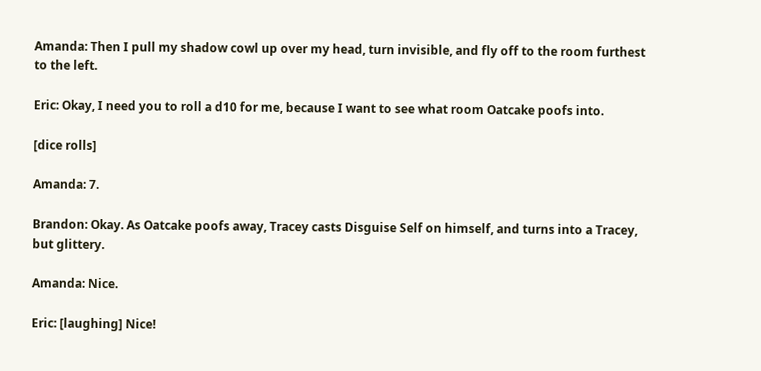Amanda: Then I pull my shadow cowl up over my head, turn invisible, and fly off to the room furthest to the left.

Eric: Okay, I need you to roll a d10 for me, because I want to see what room Oatcake poofs into.

[dice rolls]

Amanda: 7.

Brandon: Okay. As Oatcake poofs away, Tracey casts Disguise Self on himself, and turns into a Tracey, but glittery.

Amanda: Nice.

Eric: [laughing] Nice!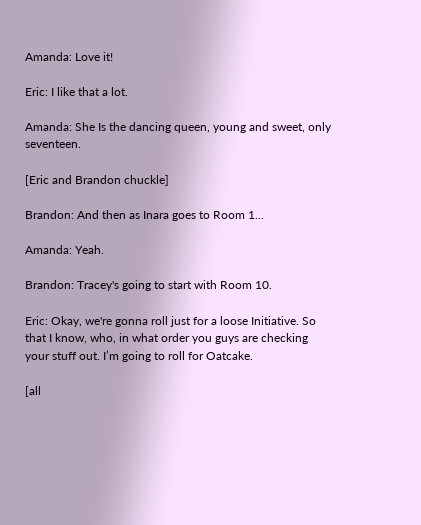Amanda: Love it!

Eric: I like that a lot.

Amanda: She Is the dancing queen, young and sweet, only seventeen.

[Eric and Brandon chuckle]

Brandon: And then as Inara goes to Room 1...

Amanda: Yeah.

Brandon: Tracey's going to start with Room 10.

Eric: Okay, we're gonna roll just for a loose Initiative. So that I know, who, in what order you guys are checking your stuff out. I’m going to roll for Oatcake.

[all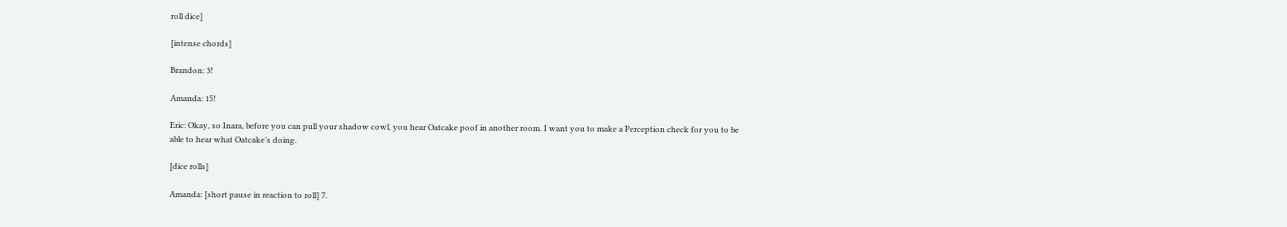roll dice]

[intense chords]

Brandon: 3!

Amanda: 15!

Eric: Okay, so Inara, before you can pull your shadow cowl, you hear Oatcake poof in another room. I want you to make a Perception check for you to be able to hear what Oatcake’s doing.

[dice rolls]

Amanda: [short pause in reaction to roll] 7.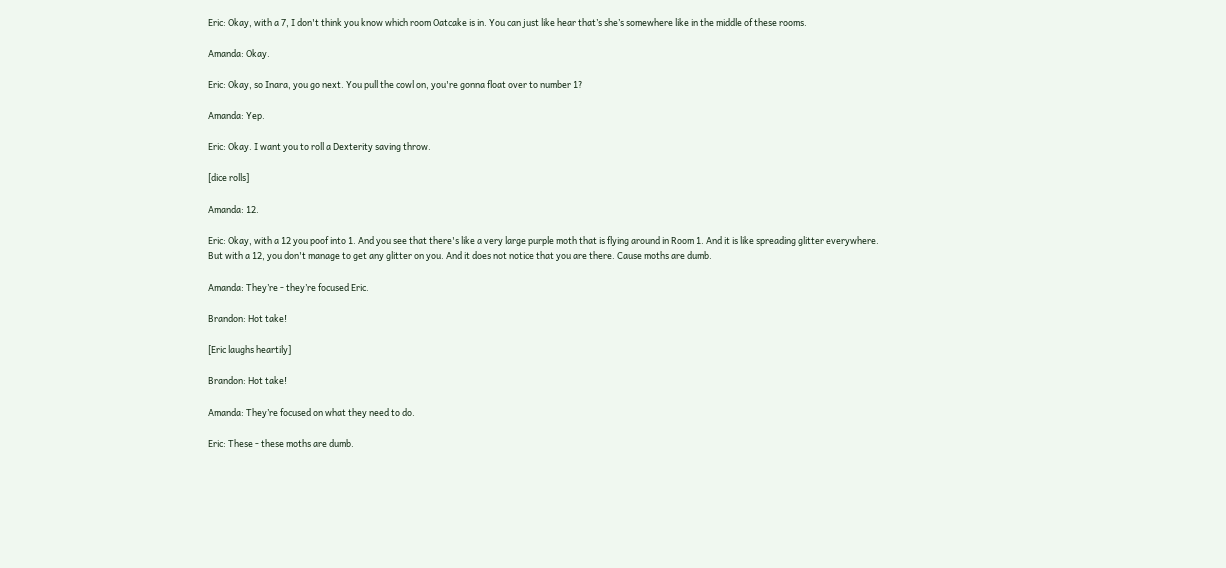Eric: Okay, with a 7, I don't think you know which room Oatcake is in. You can just like hear that’s she’s somewhere like in the middle of these rooms.

Amanda: Okay.

Eric: Okay, so Inara, you go next. You pull the cowl on, you're gonna float over to number 1?

Amanda: Yep.

Eric: Okay. I want you to roll a Dexterity saving throw.

[dice rolls]

Amanda: 12.

Eric: Okay, with a 12 you poof into 1. And you see that there's like a very large purple moth that is flying around in Room 1. And it is like spreading glitter everywhere. But with a 12, you don't manage to get any glitter on you. And it does not notice that you are there. Cause moths are dumb.

Amanda: They’re - they’re focused Eric.

Brandon: Hot take!

[Eric laughs heartily]

Brandon: Hot take!

Amanda: They’re focused on what they need to do.

Eric: These - these moths are dumb.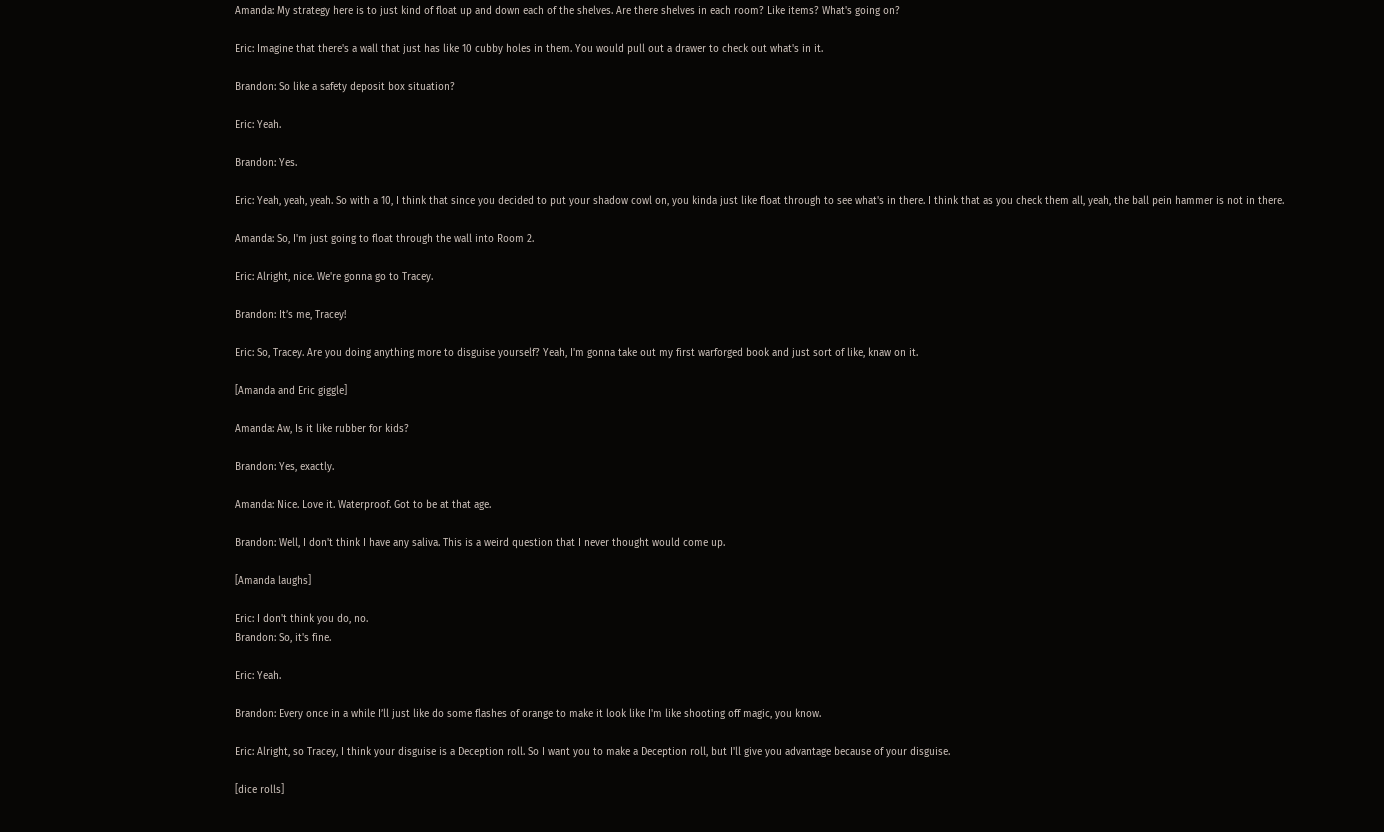Amanda: My strategy here is to just kind of float up and down each of the shelves. Are there shelves in each room? Like items? What's going on?

Eric: Imagine that there's a wall that just has like 10 cubby holes in them. You would pull out a drawer to check out what's in it.

Brandon: So like a safety deposit box situation?

Eric: Yeah.

Brandon: Yes.

Eric: Yeah, yeah, yeah. So with a 10, I think that since you decided to put your shadow cowl on, you kinda just like float through to see what's in there. I think that as you check them all, yeah, the ball pein hammer is not in there.

Amanda: So, I'm just going to float through the wall into Room 2.

Eric: Alright, nice. We're gonna go to Tracey.

Brandon: It’s me, Tracey!

Eric: So, Tracey. Are you doing anything more to disguise yourself? Yeah, I'm gonna take out my first warforged book and just sort of like, knaw on it.

[Amanda and Eric giggle]

Amanda: Aw, Is it like rubber for kids?

Brandon: Yes, exactly.

Amanda: Nice. Love it. Waterproof. Got to be at that age.

Brandon: Well, I don't think I have any saliva. This is a weird question that I never thought would come up.

[Amanda laughs]

Eric: I don't think you do, no.
Brandon: So, it's fine.

Eric: Yeah.

Brandon: Every once in a while I’ll just like do some flashes of orange to make it look like I'm like shooting off magic, you know.

Eric: Alright, so Tracey, I think your disguise is a Deception roll. So I want you to make a Deception roll, but I'll give you advantage because of your disguise.

[dice rolls]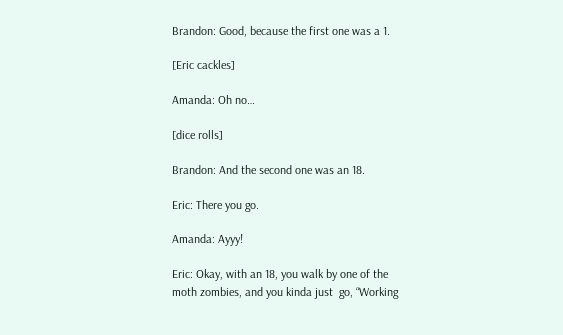Brandon: Good, because the first one was a 1.

[Eric cackles]

Amanda: Oh no…

[dice rolls]

Brandon: And the second one was an 18.

Eric: There you go.

Amanda: Ayyy!

Eric: Okay, with an 18, you walk by one of the moth zombies, and you kinda just  go, “Working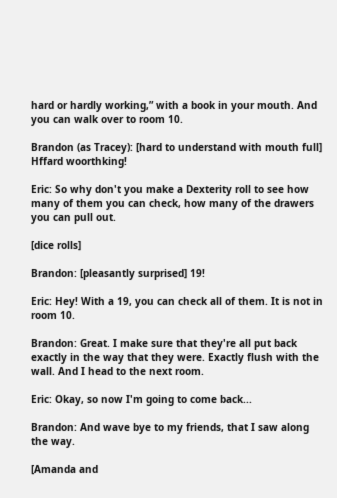hard or hardly working,” with a book in your mouth. And you can walk over to room 10.

Brandon (as Tracey): [hard to understand with mouth full] Hffard woorthking!

Eric: So why don't you make a Dexterity roll to see how many of them you can check, how many of the drawers you can pull out.

[dice rolls]

Brandon: [pleasantly surprised] 19!

Eric: Hey! With a 19, you can check all of them. It is not in room 10.

Brandon: Great. I make sure that they're all put back exactly in the way that they were. Exactly flush with the wall. And I head to the next room.

Eric: Okay, so now I'm going to come back...

Brandon: And wave bye to my friends, that I saw along the way.

[Amanda and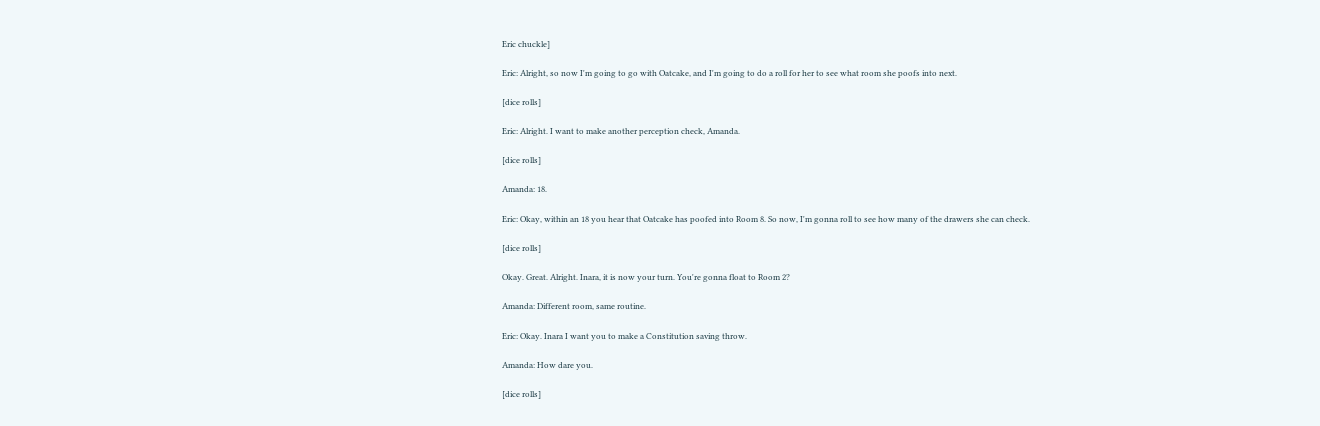Eric chuckle]

Eric: Alright, so now I'm going to go with Oatcake, and I'm going to do a roll for her to see what room she poofs into next.

[dice rolls]

Eric: Alright. I want to make another perception check, Amanda.

[dice rolls]

Amanda: 18.

Eric: Okay, within an 18 you hear that Oatcake has poofed into Room 8. So now, I'm gonna roll to see how many of the drawers she can check.

[dice rolls]

Okay. Great. Alright. Inara, it is now your turn. You're gonna float to Room 2?

Amanda: Different room, same routine.

Eric: Okay. Inara I want you to make a Constitution saving throw.

Amanda: How dare you.

[dice rolls]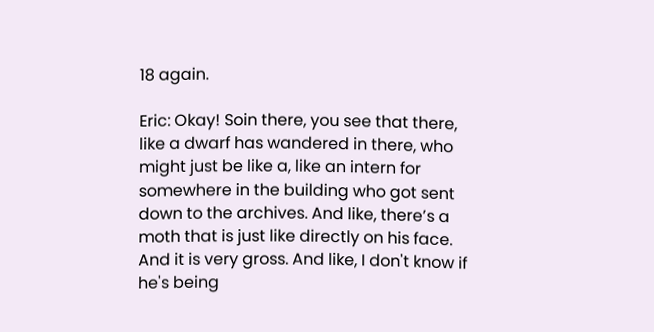18 again.

Eric: Okay! Soin there, you see that there, like a dwarf has wandered in there, who might just be like a, like an intern for somewhere in the building who got sent down to the archives. And like, there’s a moth that is just like directly on his face. And it is very gross. And like, I don't know if he's being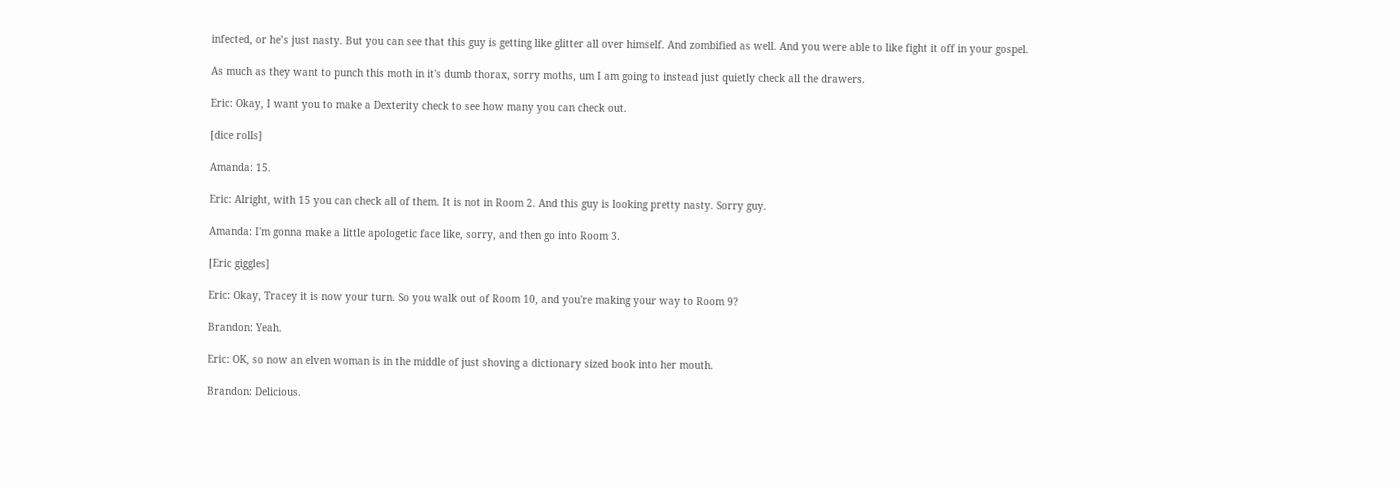infected, or he’s just nasty. But you can see that this guy is getting like glitter all over himself. And zombified as well. And you were able to like fight it off in your gospel.

As much as they want to punch this moth in it's dumb thorax, sorry moths, um I am going to instead just quietly check all the drawers.

Eric: Okay, I want you to make a Dexterity check to see how many you can check out.

[dice rolls]

Amanda: 15.

Eric: Alright, with 15 you can check all of them. It is not in Room 2. And this guy is looking pretty nasty. Sorry guy.

Amanda: I'm gonna make a little apologetic face like, sorry, and then go into Room 3.

[Eric giggles]

Eric: Okay, Tracey it is now your turn. So you walk out of Room 10, and you're making your way to Room 9?

Brandon: Yeah.

Eric: OK, so now an elven woman is in the middle of just shoving a dictionary sized book into her mouth.

Brandon: Delicious.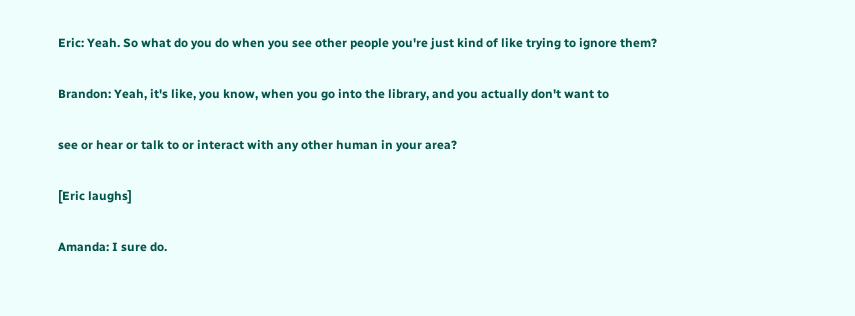Eric: Yeah. So what do you do when you see other people you're just kind of like trying to ignore them?

Brandon: Yeah, it's like, you know, when you go into the library, and you actually don't want to

see or hear or talk to or interact with any other human in your area?

[Eric laughs]

Amanda: I sure do.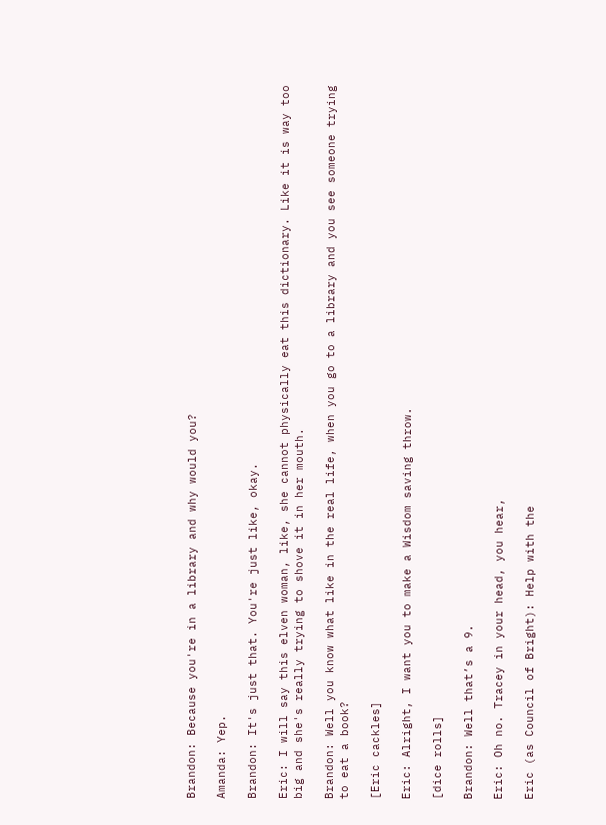Brandon: Because you're in a library and why would you?

Amanda: Yep.

Brandon: It's just that. You're just like, okay.

Eric: I will say this elven woman, like, she cannot physically eat this dictionary. Like it is way too big and she's really trying to shove it in her mouth.

Brandon: Well you know what like in the real life, when you go to a library and you see someone trying to eat a book?

[Eric cackles]

Eric: Alright, I want you to make a Wisdom saving throw.

[dice rolls]

Brandon: Well that’s a 9.

Eric: Oh no. Tracey in your head, you hear,

Eric (as Council of Bright): Help with the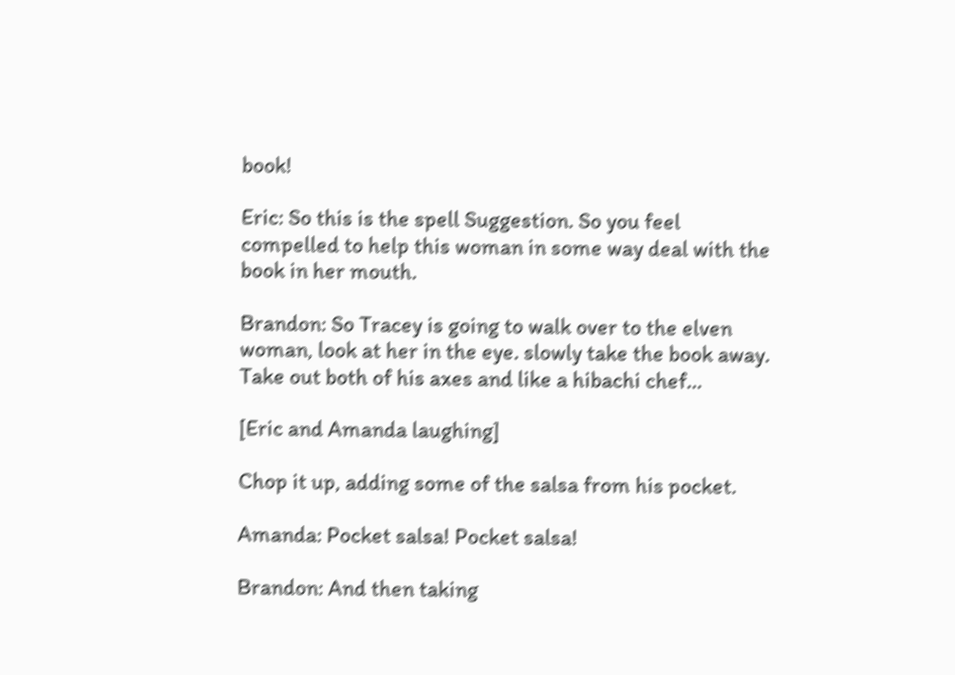book!

Eric: So this is the spell Suggestion. So you feel compelled to help this woman in some way deal with the book in her mouth.

Brandon: So Tracey is going to walk over to the elven woman, look at her in the eye. slowly take the book away. Take out both of his axes and like a hibachi chef…

[Eric and Amanda laughing]

Chop it up, adding some of the salsa from his pocket.

Amanda: Pocket salsa! Pocket salsa!

Brandon: And then taking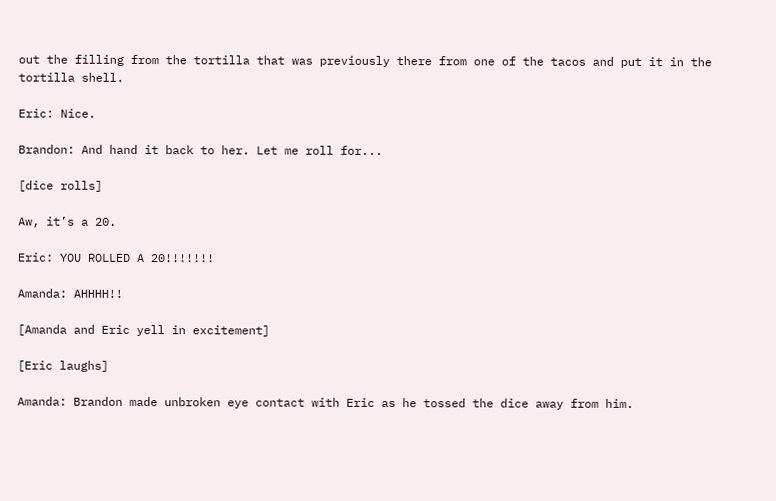out the filling from the tortilla that was previously there from one of the tacos and put it in the tortilla shell.

Eric: Nice.

Brandon: And hand it back to her. Let me roll for...

[dice rolls]

Aw, it’s a 20.

Eric: YOU ROLLED A 20!!!!!!!

Amanda: AHHHH!!

[Amanda and Eric yell in excitement]

[Eric laughs]

Amanda: Brandon made unbroken eye contact with Eric as he tossed the dice away from him.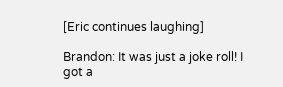[Eric continues laughing]

Brandon: It was just a joke roll! I got a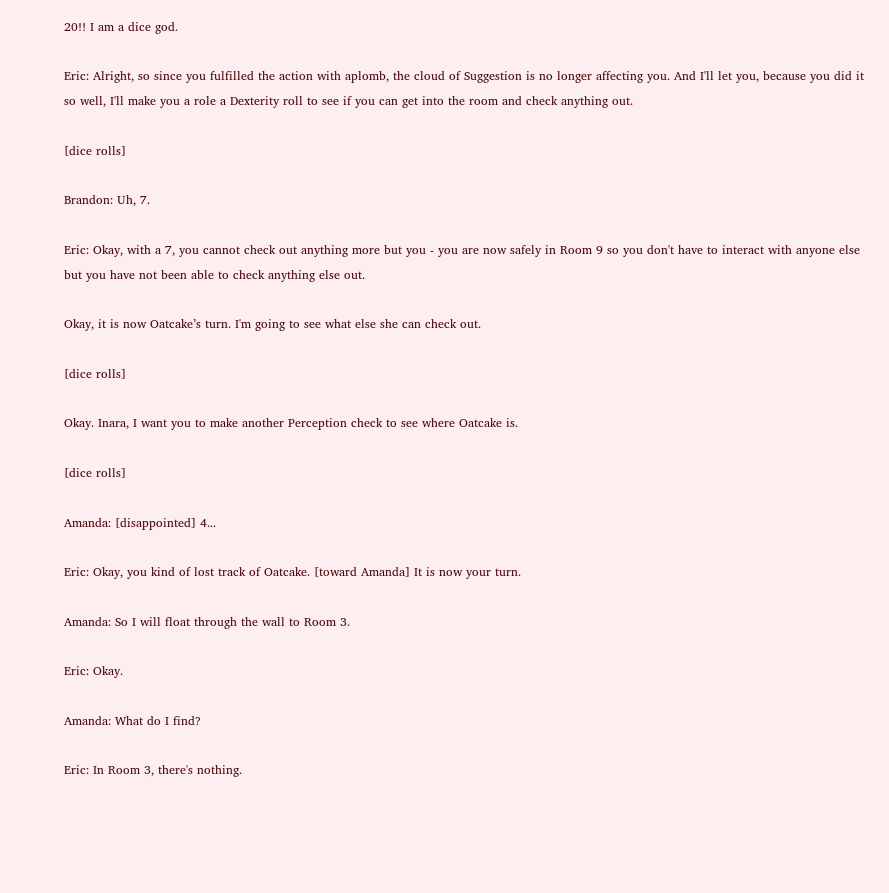20!! I am a dice god.

Eric: Alright, so since you fulfilled the action with aplomb, the cloud of Suggestion is no longer affecting you. And I'll let you, because you did it so well, I'll make you a role a Dexterity roll to see if you can get into the room and check anything out.

[dice rolls]

Brandon: Uh, 7.

Eric: Okay, with a 7, you cannot check out anything more but you - you are now safely in Room 9 so you don't have to interact with anyone else but you have not been able to check anything else out.

Okay, it is now Oatcake’s turn. I'm going to see what else she can check out.

[dice rolls]

Okay. Inara, I want you to make another Perception check to see where Oatcake is.

[dice rolls]

Amanda: [disappointed] 4...

Eric: Okay, you kind of lost track of Oatcake. [toward Amanda] It is now your turn.

Amanda: So I will float through the wall to Room 3.

Eric: Okay.

Amanda: What do I find?

Eric: In Room 3, there's nothing.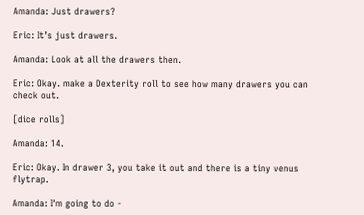Amanda: Just drawers?

Eric: It’s just drawers.

Amanda: Look at all the drawers then.

Eric: Okay. make a Dexterity roll to see how many drawers you can check out.

[dice rolls]

Amanda: 14.

Eric: Okay. In drawer 3, you take it out and there is a tiny venus flytrap.

Amanda: I'm going to do -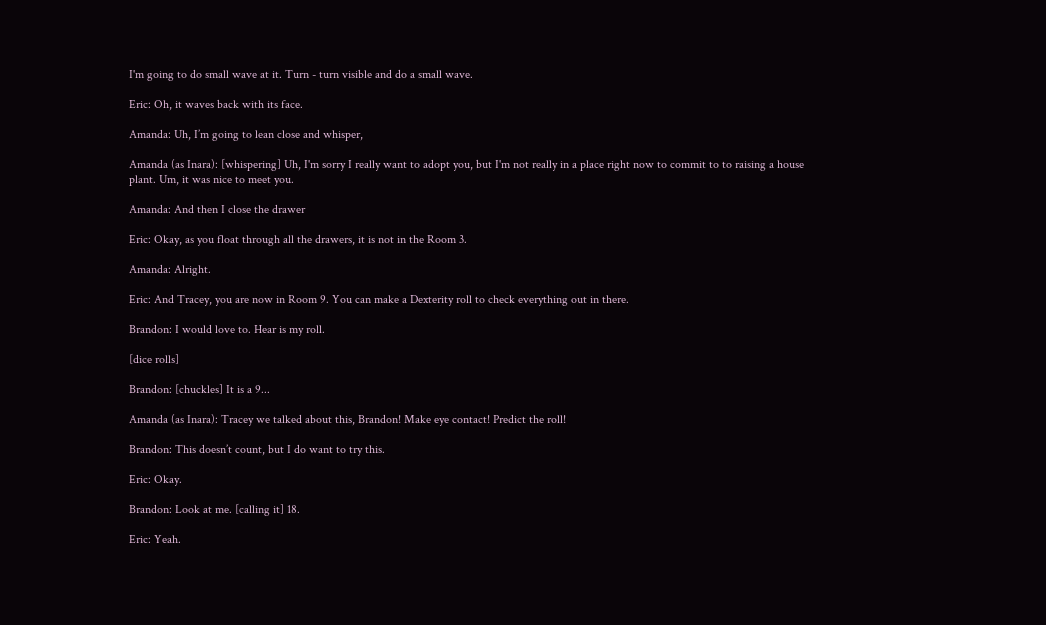I'm going to do small wave at it. Turn - turn visible and do a small wave.

Eric: Oh, it waves back with its face.

Amanda: Uh, I’m going to lean close and whisper,

Amanda (as Inara): [whispering] Uh, I'm sorry I really want to adopt you, but I'm not really in a place right now to commit to to raising a house plant. Um, it was nice to meet you.

Amanda: And then I close the drawer

Eric: Okay, as you float through all the drawers, it is not in the Room 3.

Amanda: Alright.

Eric: And Tracey, you are now in Room 9. You can make a Dexterity roll to check everything out in there.

Brandon: I would love to. Hear is my roll.

[dice rolls]

Brandon: [chuckles] It is a 9...

Amanda (as Inara): Tracey we talked about this, Brandon! Make eye contact! Predict the roll!

Brandon: This doesn’t count, but I do want to try this.

Eric: Okay.

Brandon: Look at me. [calling it] 18.

Eric: Yeah.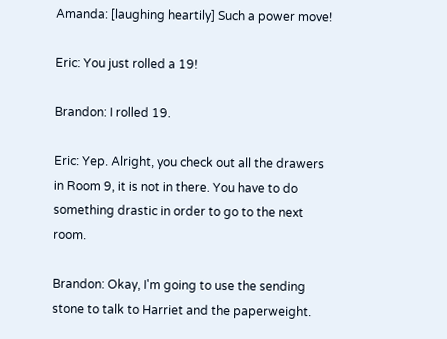Amanda: [laughing heartily] Such a power move!

Eric: You just rolled a 19!

Brandon: I rolled 19.

Eric: Yep. Alright, you check out all the drawers in Room 9, it is not in there. You have to do something drastic in order to go to the next room.

Brandon: Okay, I'm going to use the sending stone to talk to Harriet and the paperweight.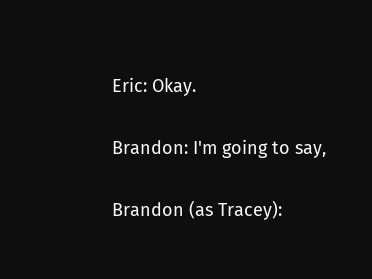Eric: Okay.

Brandon: I'm going to say,

Brandon (as Tracey):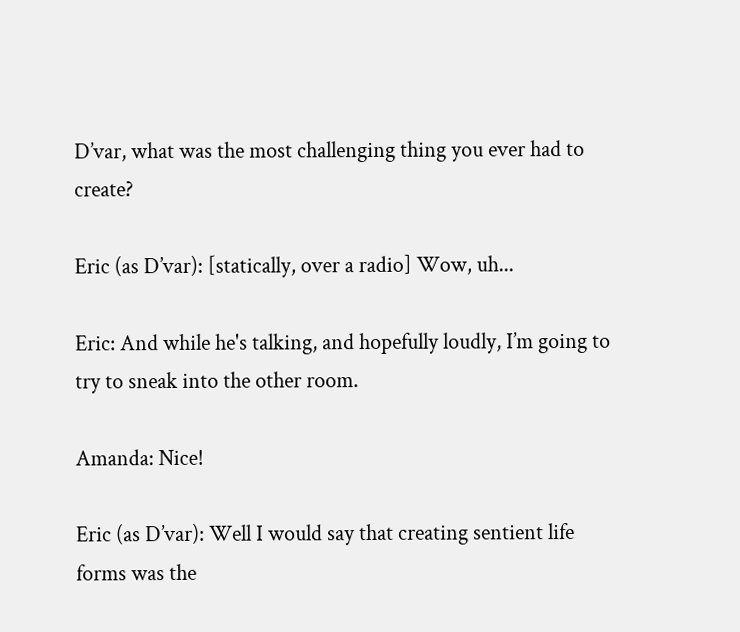D’var, what was the most challenging thing you ever had to create?

Eric (as D’var): [statically, over a radio] Wow, uh...

Eric: And while he's talking, and hopefully loudly, I’m going to try to sneak into the other room.

Amanda: Nice!

Eric (as D’var): Well I would say that creating sentient life forms was the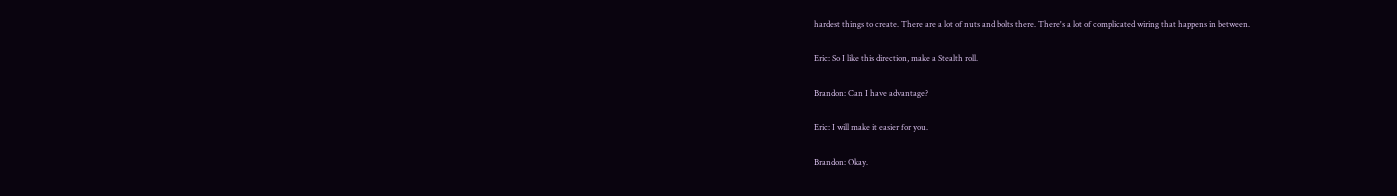hardest things to create. There are a lot of nuts and bolts there. There's a lot of complicated wiring that happens in between.

Eric: So I like this direction, make a Stealth roll.

Brandon: Can I have advantage?

Eric: I will make it easier for you.

Brandon: Okay.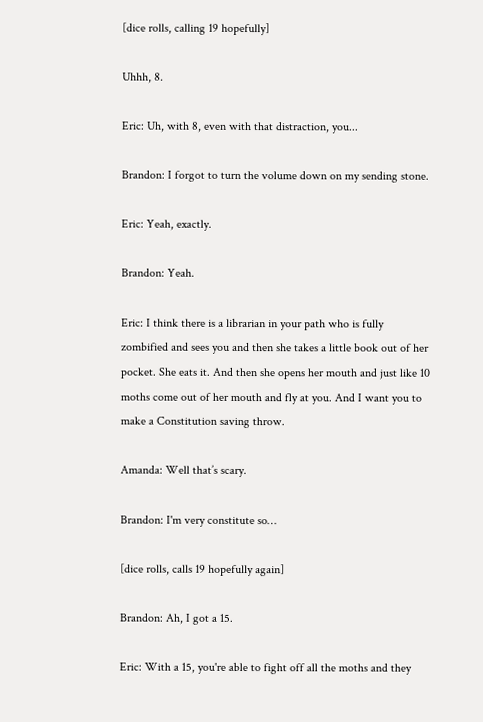[dice rolls, calling 19 hopefully]

Uhhh, 8.

Eric: Uh, with 8, even with that distraction, you...

Brandon: I forgot to turn the volume down on my sending stone.

Eric: Yeah, exactly.

Brandon: Yeah.

Eric: I think there is a librarian in your path who is fully zombified and sees you and then she takes a little book out of her pocket. She eats it. And then she opens her mouth and just like 10 moths come out of her mouth and fly at you. And I want you to make a Constitution saving throw.

Amanda: Well that’s scary.

Brandon: I'm very constitute so…

[dice rolls, calls 19 hopefully again]

Brandon: Ah, I got a 15.

Eric: With a 15, you're able to fight off all the moths and they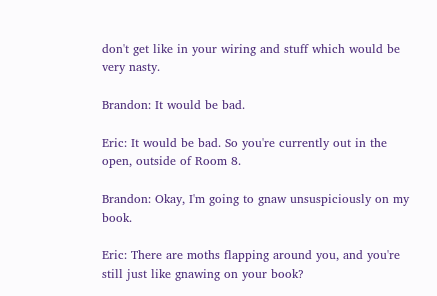don't get like in your wiring and stuff which would be very nasty.

Brandon: It would be bad.

Eric: It would be bad. So you're currently out in the open, outside of Room 8.

Brandon: Okay, I'm going to gnaw unsuspiciously on my book.

Eric: There are moths flapping around you, and you're still just like gnawing on your book?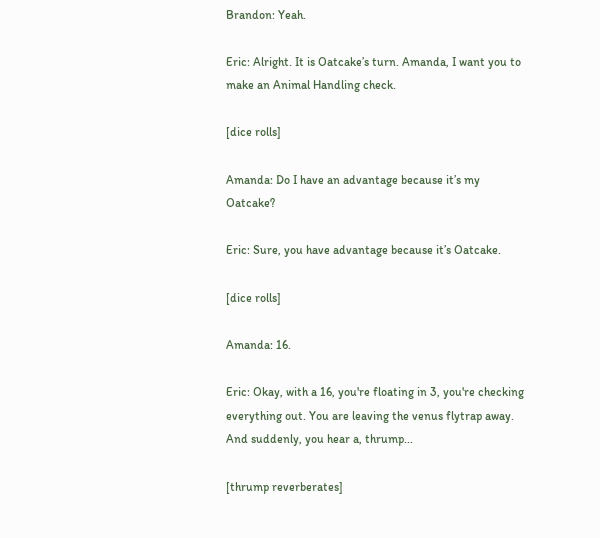Brandon: Yeah.

Eric: Alright. It is Oatcake’s turn. Amanda, I want you to make an Animal Handling check.

[dice rolls]

Amanda: Do I have an advantage because it’s my Oatcake?

Eric: Sure, you have advantage because it’s Oatcake.

[dice rolls]

Amanda: 16.

Eric: Okay, with a 16, you're floating in 3, you're checking everything out. You are leaving the venus flytrap away. And suddenly, you hear a, thrump...

[thrump reverberates]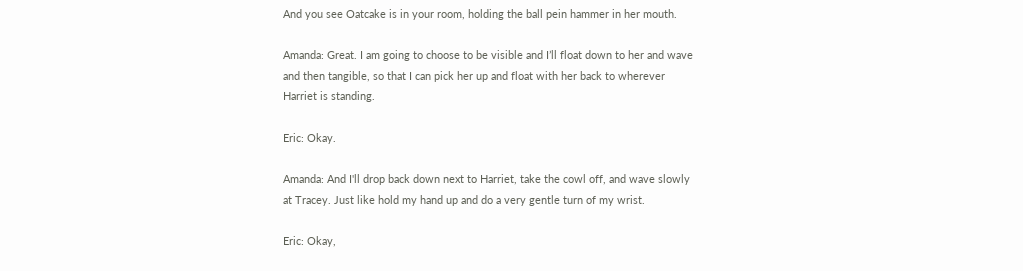And you see Oatcake is in your room, holding the ball pein hammer in her mouth.

Amanda: Great. I am going to choose to be visible and I’ll float down to her and wave and then tangible, so that I can pick her up and float with her back to wherever Harriet is standing.

Eric: Okay.

Amanda: And I'll drop back down next to Harriet, take the cowl off, and wave slowly at Tracey. Just like hold my hand up and do a very gentle turn of my wrist.

Eric: Okay,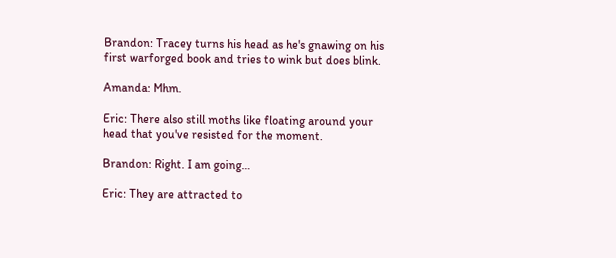Brandon: Tracey turns his head as he's gnawing on his first warforged book and tries to wink but does blink.

Amanda: Mhm.

Eric: There also still moths like floating around your head that you've resisted for the moment.

Brandon: Right. I am going…

Eric: They are attracted to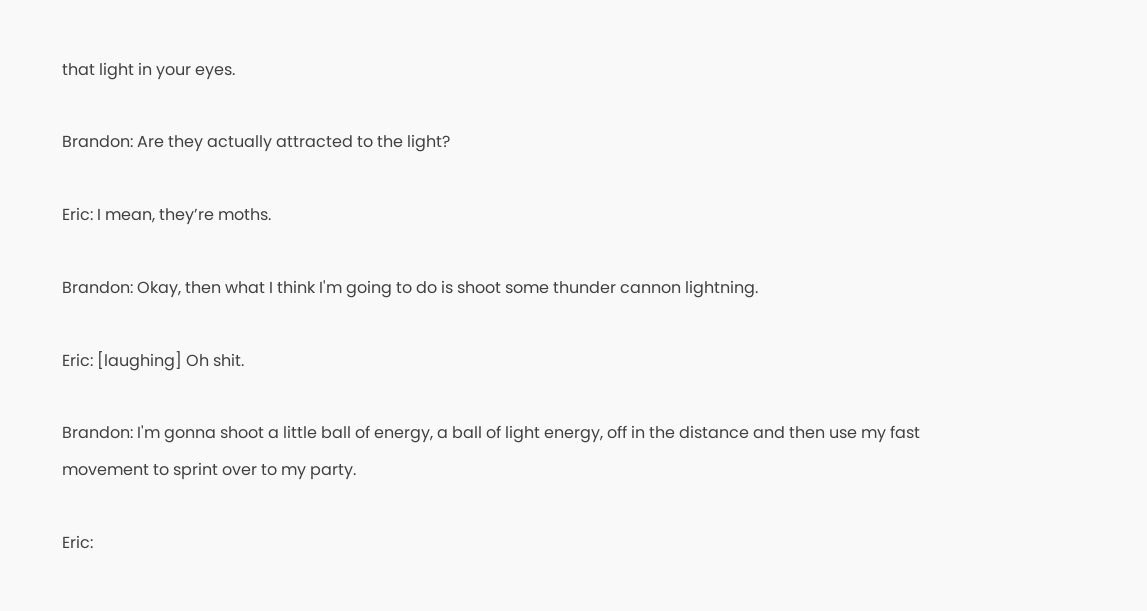that light in your eyes.

Brandon: Are they actually attracted to the light?

Eric: I mean, they’re moths.

Brandon: Okay, then what I think I'm going to do is shoot some thunder cannon lightning.

Eric: [laughing] Oh shit.

Brandon: I'm gonna shoot a little ball of energy, a ball of light energy, off in the distance and then use my fast movement to sprint over to my party.

Eric: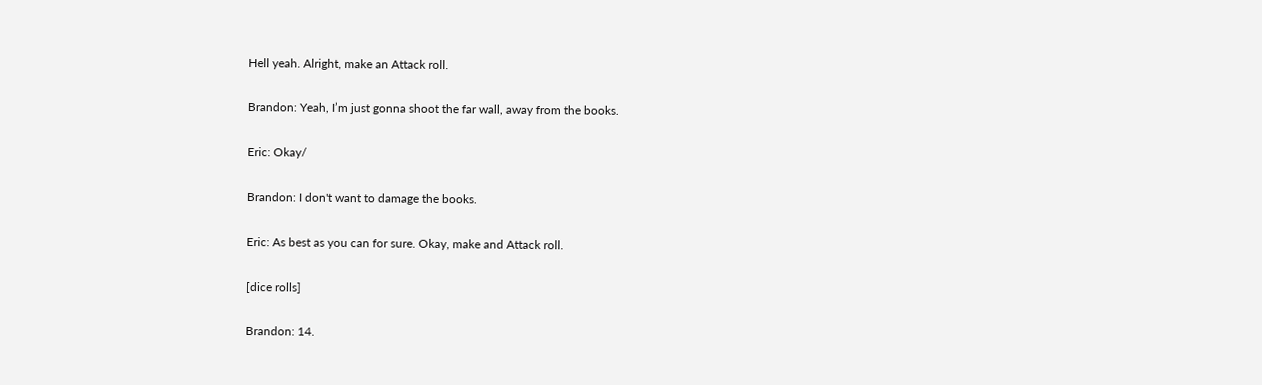Hell yeah. Alright, make an Attack roll.

Brandon: Yeah, I’m just gonna shoot the far wall, away from the books.

Eric: Okay/

Brandon: I don't want to damage the books.

Eric: As best as you can for sure. Okay, make and Attack roll.

[dice rolls]

Brandon: 14.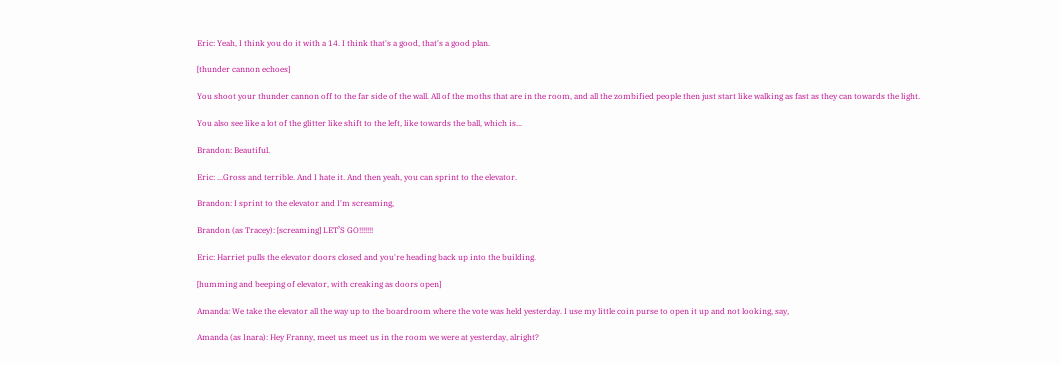Eric: Yeah, I think you do it with a 14. I think that's a good, that's a good plan.

[thunder cannon echoes]

You shoot your thunder cannon off to the far side of the wall. All of the moths that are in the room, and all the zombified people then just start like walking as fast as they can towards the light.

You also see like a lot of the glitter like shift to the left, like towards the ball, which is...

Brandon: Beautiful.

Eric: ...Gross and terrible. And I hate it. And then yeah, you can sprint to the elevator.

Brandon: I sprint to the elevator and I'm screaming,

Brandon (as Tracey): [screaming] LET’S GO!!!!!!!

Eric: Harriet pulls the elevator doors closed and you're heading back up into the building.

[humming and beeping of elevator, with creaking as doors open]

Amanda: We take the elevator all the way up to the boardroom where the vote was held yesterday. I use my little coin purse to open it up and not looking, say,

Amanda (as Inara): Hey Franny, meet us meet us in the room we were at yesterday, alright?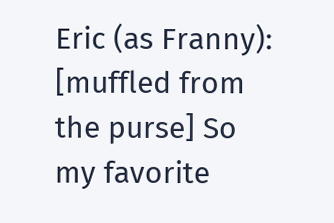Eric (as Franny): [muffled from the purse] So my favorite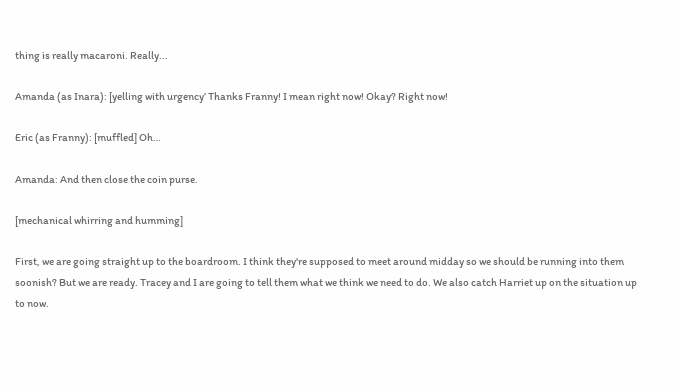thing is really macaroni. Really...

Amanda (as Inara): [yelling with urgency’ Thanks Franny! I mean right now! Okay? Right now!

Eric (as Franny): [muffled] Oh…

Amanda: And then close the coin purse.

[mechanical whirring and humming]

First, we are going straight up to the boardroom. I think they're supposed to meet around midday so we should be running into them soonish? But we are ready. Tracey and I are going to tell them what we think we need to do. We also catch Harriet up on the situation up to now.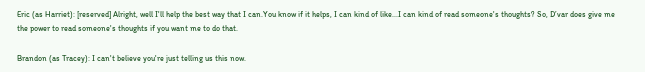Eric (as Harriet): [reserved] Alright, well I'll help the best way that I can.You know if it helps, I can kind of like...I can kind of read someone's thoughts? So, D’var does give me the power to read someone's thoughts if you want me to do that.

Brandon (as Tracey): I can't believe you're just telling us this now.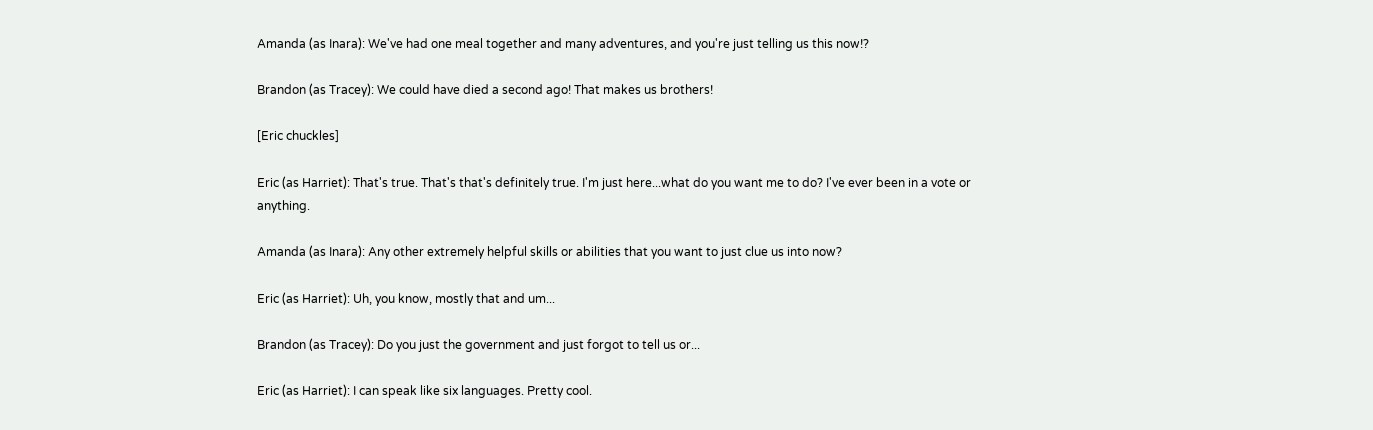Amanda (as Inara): We've had one meal together and many adventures, and you're just telling us this now!?

Brandon (as Tracey): We could have died a second ago! That makes us brothers!

[Eric chuckles]

Eric (as Harriet): That's true. That's that's definitely true. I'm just here...what do you want me to do? I've ever been in a vote or anything.

Amanda (as Inara): Any other extremely helpful skills or abilities that you want to just clue us into now?

Eric (as Harriet): Uh, you know, mostly that and um...

Brandon (as Tracey): Do you just the government and just forgot to tell us or...

Eric (as Harriet): I can speak like six languages. Pretty cool.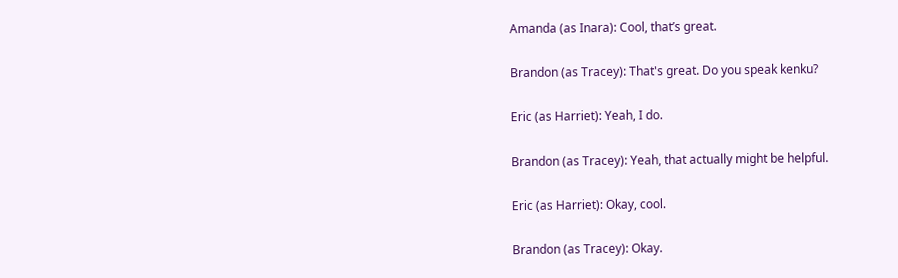Amanda (as Inara): Cool, that’s great.

Brandon (as Tracey): That's great. Do you speak kenku?

Eric (as Harriet): Yeah, I do.

Brandon (as Tracey): Yeah, that actually might be helpful.

Eric (as Harriet): Okay, cool.

Brandon (as Tracey): Okay.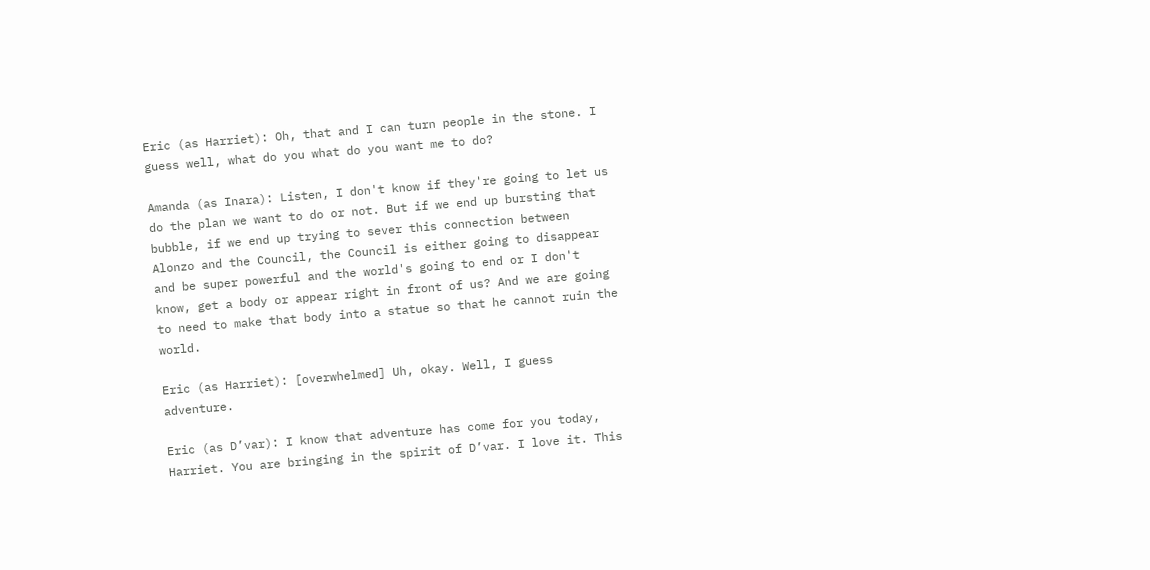Eric (as Harriet): Oh, that and I can turn people in the stone. I guess well, what do you what do you want me to do?

Amanda (as Inara): Listen, I don't know if they're going to let us do the plan we want to do or not. But if we end up bursting that bubble, if we end up trying to sever this connection between Alonzo and the Council, the Council is either going to disappear and be super powerful and the world's going to end or I don't know, get a body or appear right in front of us? And we are going to need to make that body into a statue so that he cannot ruin the world.

Eric (as Harriet): [overwhelmed] Uh, okay. Well, I guess adventure.

Eric (as D’var): I know that adventure has come for you today, Harriet. You are bringing in the spirit of D’var. I love it. This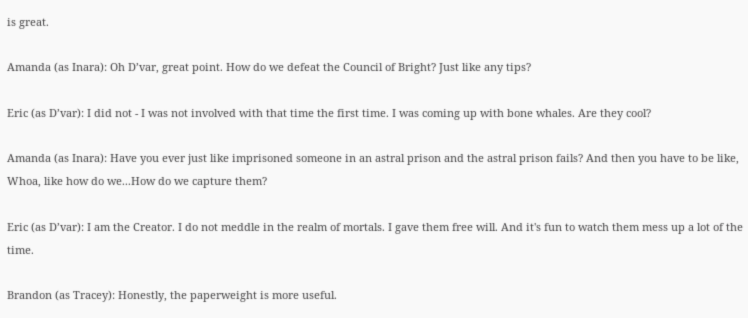is great.

Amanda (as Inara): Oh D’var, great point. How do we defeat the Council of Bright? Just like any tips?

Eric (as D’var): I did not - I was not involved with that time the first time. I was coming up with bone whales. Are they cool?

Amanda (as Inara): Have you ever just like imprisoned someone in an astral prison and the astral prison fails? And then you have to be like, Whoa, like how do we...How do we capture them?

Eric (as D’var): I am the Creator. I do not meddle in the realm of mortals. I gave them free will. And it's fun to watch them mess up a lot of the time.

Brandon (as Tracey): Honestly, the paperweight is more useful.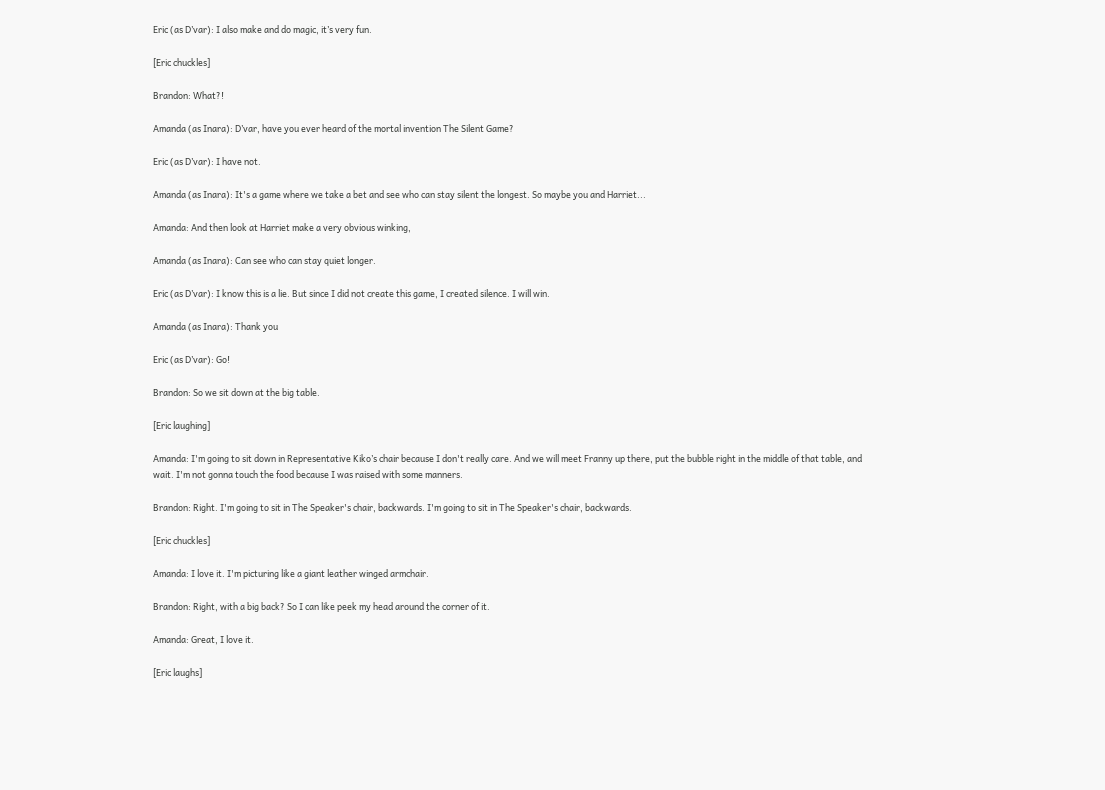Eric (as D’var): I also make and do magic, it’s very fun.

[Eric chuckles]

Brandon: What?!

Amanda (as Inara): D’var, have you ever heard of the mortal invention The Silent Game?

Eric (as D’var): I have not.

Amanda (as Inara): It's a game where we take a bet and see who can stay silent the longest. So maybe you and Harriet...

Amanda: And then look at Harriet make a very obvious winking,

Amanda (as Inara): Can see who can stay quiet longer.

Eric (as D’var): I know this is a lie. But since I did not create this game, I created silence. I will win.

Amanda (as Inara): Thank you

Eric (as D’var): Go!

Brandon: So we sit down at the big table.

[Eric laughing]

Amanda: I'm going to sit down in Representative Kiko’s chair because I don't really care. And we will meet Franny up there, put the bubble right in the middle of that table, and wait. I'm not gonna touch the food because I was raised with some manners.

Brandon: Right. I'm going to sit in The Speaker's chair, backwards. I'm going to sit in The Speaker's chair, backwards.

[Eric chuckles]

Amanda: I love it. I'm picturing like a giant leather winged armchair.

Brandon: Right, with a big back? So I can like peek my head around the corner of it.

Amanda: Great, I love it.

[Eric laughs]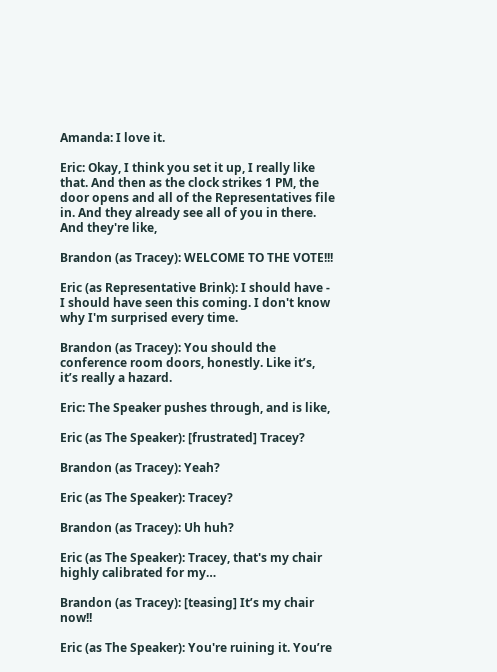Amanda: I love it.

Eric: Okay, I think you set it up, I really like that. And then as the clock strikes 1 PM, the door opens and all of the Representatives file in. And they already see all of you in there. And they're like,

Brandon (as Tracey): WELCOME TO THE VOTE!!!

Eric (as Representative Brink): I should have - I should have seen this coming. I don't know why I'm surprised every time.

Brandon (as Tracey): You should the conference room doors, honestly. Like it’s, it’s really a hazard.

Eric: The Speaker pushes through, and is like,

Eric (as The Speaker): [frustrated] Tracey?

Brandon (as Tracey): Yeah?

Eric (as The Speaker): Tracey?

Brandon (as Tracey): Uh huh?

Eric (as The Speaker): Tracey, that's my chair highly calibrated for my…

Brandon (as Tracey): [teasing] It’s my chair now!!

Eric (as The Speaker): You're ruining it. You’re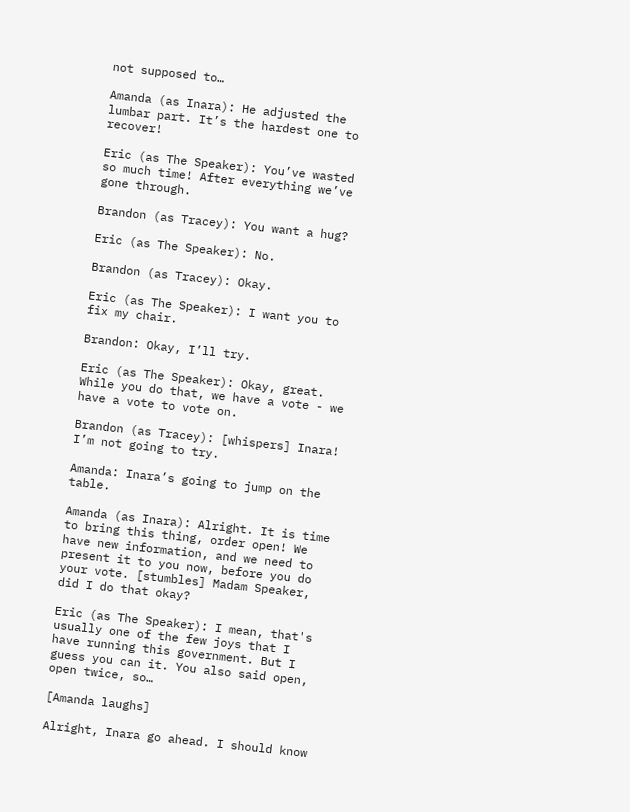not supposed to…

Amanda (as Inara): He adjusted the lumbar part. It’s the hardest one to recover!

Eric (as The Speaker): You’ve wasted so much time! After everything we’ve gone through.

Brandon (as Tracey): You want a hug?

Eric (as The Speaker): No.

Brandon (as Tracey): Okay.

Eric (as The Speaker): I want you to fix my chair.

Brandon: Okay, I’ll try.

Eric (as The Speaker): Okay, great. While you do that, we have a vote - we have a vote to vote on.

Brandon (as Tracey): [whispers] Inara! I’m not going to try.

Amanda: Inara’s going to jump on the table.

Amanda (as Inara): Alright. It is time to bring this thing, order open! We have new information, and we need to present it to you now, before you do your vote. [stumbles] Madam Speaker, did I do that okay?

Eric (as The Speaker): I mean, that's usually one of the few joys that I have running this government. But I guess you can it. You also said open, open twice, so…

[Amanda laughs]

Alright, Inara go ahead. I should know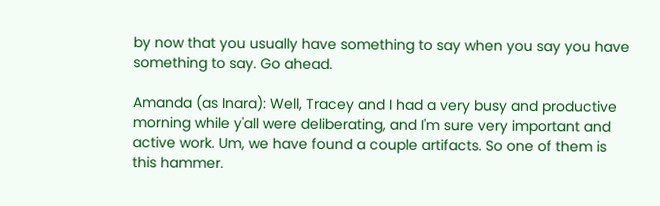by now that you usually have something to say when you say you have something to say. Go ahead.

Amanda (as Inara): Well, Tracey and I had a very busy and productive morning while y'all were deliberating, and I'm sure very important and active work. Um, we have found a couple artifacts. So one of them is this hammer.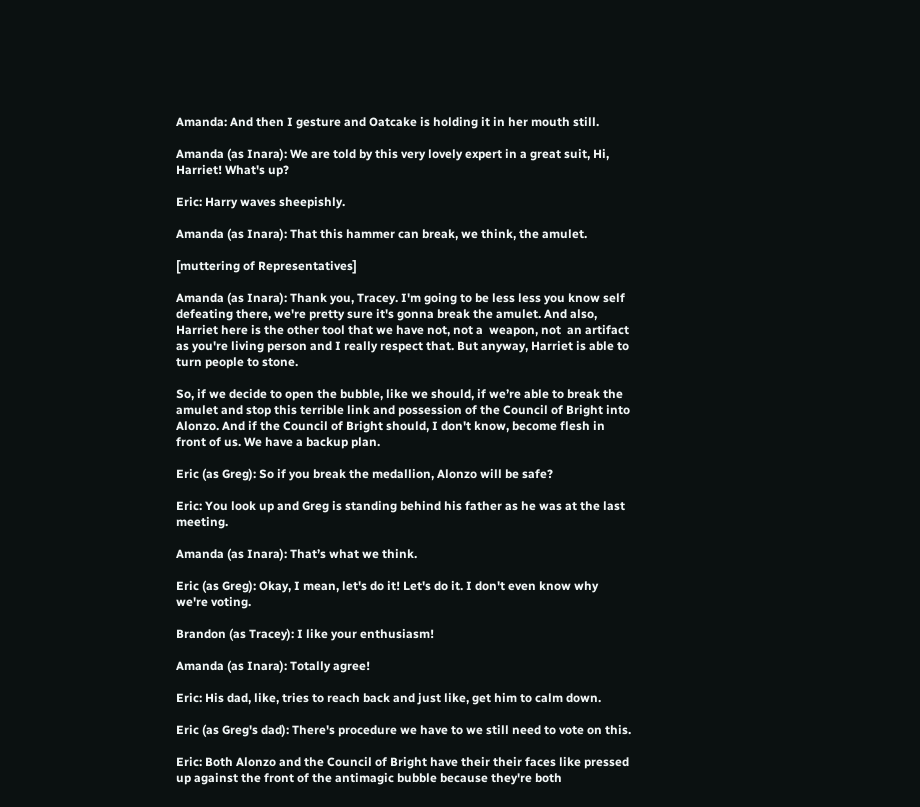Amanda: And then I gesture and Oatcake is holding it in her mouth still.

Amanda (as Inara): We are told by this very lovely expert in a great suit, Hi, Harriet! What's up?

Eric: Harry waves sheepishly.

Amanda (as Inara): That this hammer can break, we think, the amulet.

[muttering of Representatives]

Amanda (as Inara): Thank you, Tracey. I'm going to be less less you know self defeating there, we're pretty sure it's gonna break the amulet. And also, Harriet here is the other tool that we have not, not a  weapon, not  an artifact as you're living person and I really respect that. But anyway, Harriet is able to turn people to stone.

So, if we decide to open the bubble, like we should, if we’re able to break the amulet and stop this terrible link and possession of the Council of Bright into Alonzo. And if the Council of Bright should, I don't know, become flesh in front of us. We have a backup plan.

Eric (as Greg): So if you break the medallion, Alonzo will be safe?

Eric: You look up and Greg is standing behind his father as he was at the last meeting.

Amanda (as Inara): That’s what we think.

Eric (as Greg): Okay, I mean, let's do it! Let's do it. I don't even know why we're voting.

Brandon (as Tracey): I like your enthusiasm!

Amanda (as Inara): Totally agree!

Eric: His dad, like, tries to reach back and just like, get him to calm down.

Eric (as Greg's dad): There's procedure we have to we still need to vote on this.

Eric: Both Alonzo and the Council of Bright have their their faces like pressed up against the front of the antimagic bubble because they're both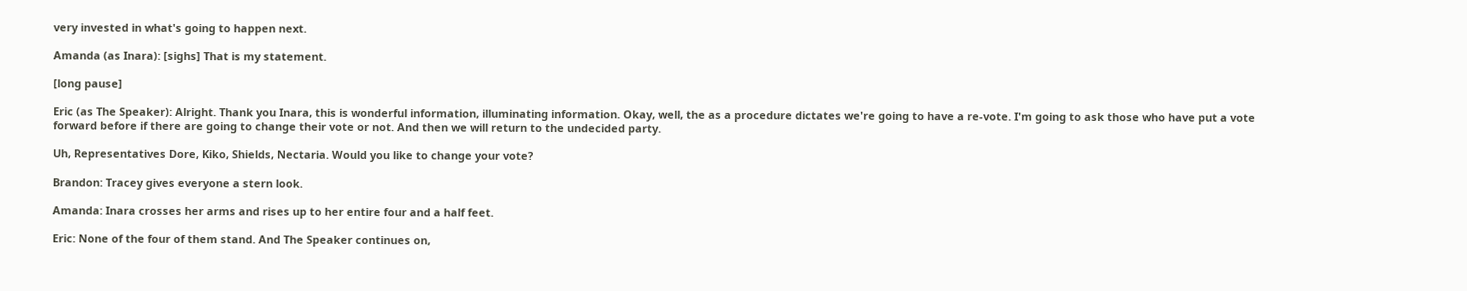very invested in what's going to happen next.

Amanda (as Inara): [sighs] That is my statement.

[long pause]

Eric (as The Speaker): Alright. Thank you Inara, this is wonderful information, illuminating information. Okay, well, the as a procedure dictates we're going to have a re-vote. I'm going to ask those who have put a vote forward before if there are going to change their vote or not. And then we will return to the undecided party.

Uh, Representatives Dore, Kiko, Shields, Nectaria. Would you like to change your vote?

Brandon: Tracey gives everyone a stern look.

Amanda: Inara crosses her arms and rises up to her entire four and a half feet.

Eric: None of the four of them stand. And The Speaker continues on,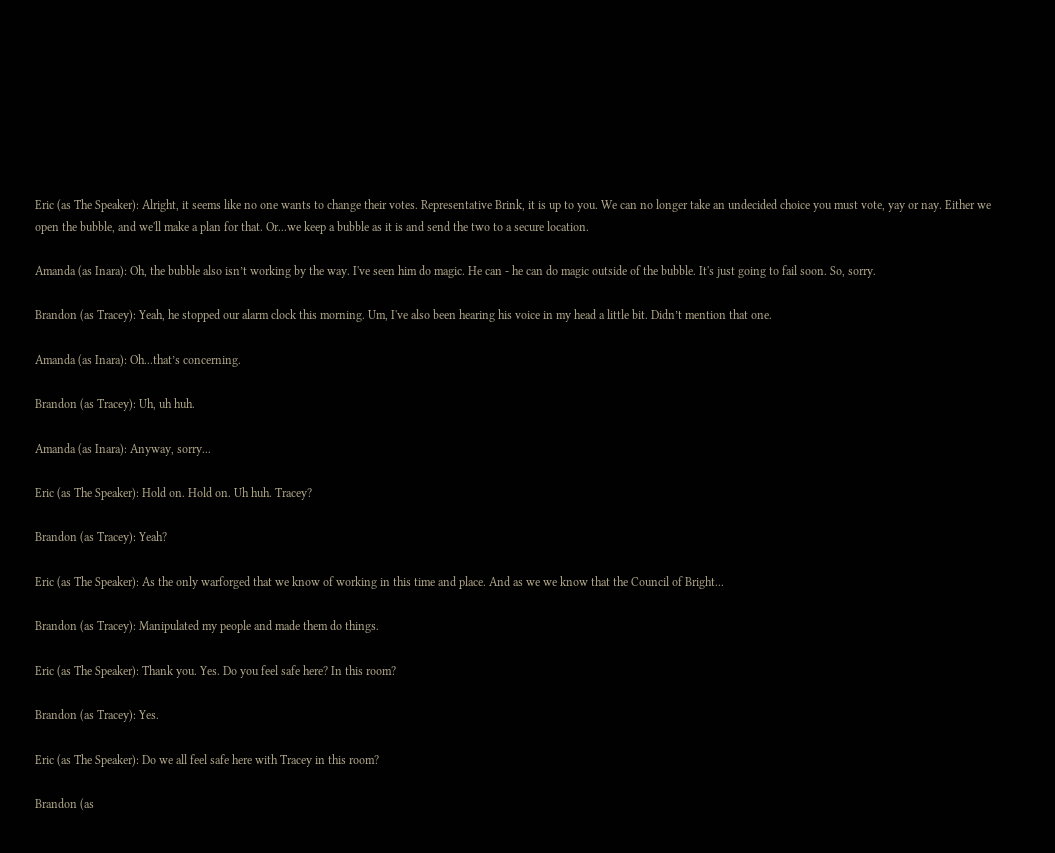Eric (as The Speaker): Alright, it seems like no one wants to change their votes. Representative Brink, it is up to you. We can no longer take an undecided choice you must vote, yay or nay. Either we open the bubble, and we'll make a plan for that. Or...we keep a bubble as it is and send the two to a secure location.

Amanda (as Inara): Oh, the bubble also isn’t working by the way. I've seen him do magic. He can - he can do magic outside of the bubble. It's just going to fail soon. So, sorry.

Brandon (as Tracey): Yeah, he stopped our alarm clock this morning. Um, I've also been hearing his voice in my head a little bit. Didn’t mention that one.

Amanda (as Inara): Oh...that’s concerning.

Brandon (as Tracey): Uh, uh huh.

Amanda (as Inara): Anyway, sorry...

Eric (as The Speaker): Hold on. Hold on. Uh huh. Tracey?

Brandon (as Tracey): Yeah?

Eric (as The Speaker): As the only warforged that we know of working in this time and place. And as we we know that the Council of Bright...

Brandon (as Tracey): Manipulated my people and made them do things.

Eric (as The Speaker): Thank you. Yes. Do you feel safe here? In this room?

Brandon (as Tracey): Yes.

Eric (as The Speaker): Do we all feel safe here with Tracey in this room?

Brandon (as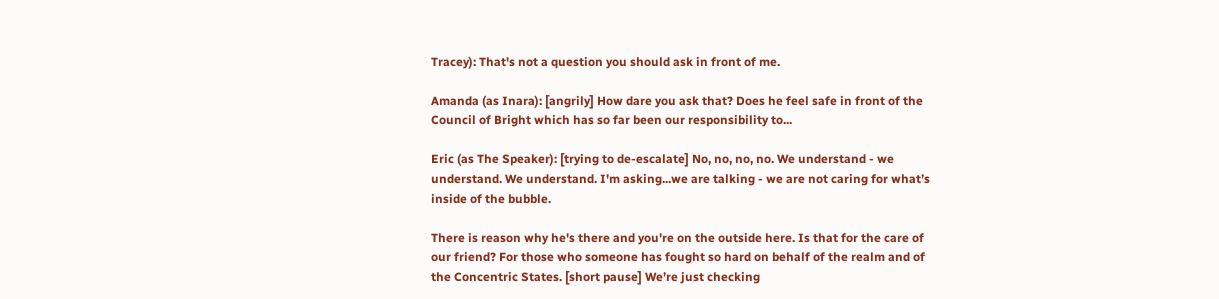Tracey): That's not a question you should ask in front of me.

Amanda (as Inara): [angrily] How dare you ask that? Does he feel safe in front of the Council of Bright which has so far been our responsibility to...

Eric (as The Speaker): [trying to de-escalate] No, no, no, no. We understand - we understand. We understand. I'm asking...we are talking - we are not caring for what’s inside of the bubble.

There is reason why he's there and you're on the outside here. Is that for the care of our friend? For those who someone has fought so hard on behalf of the realm and of the Concentric States. [short pause] We’re just checking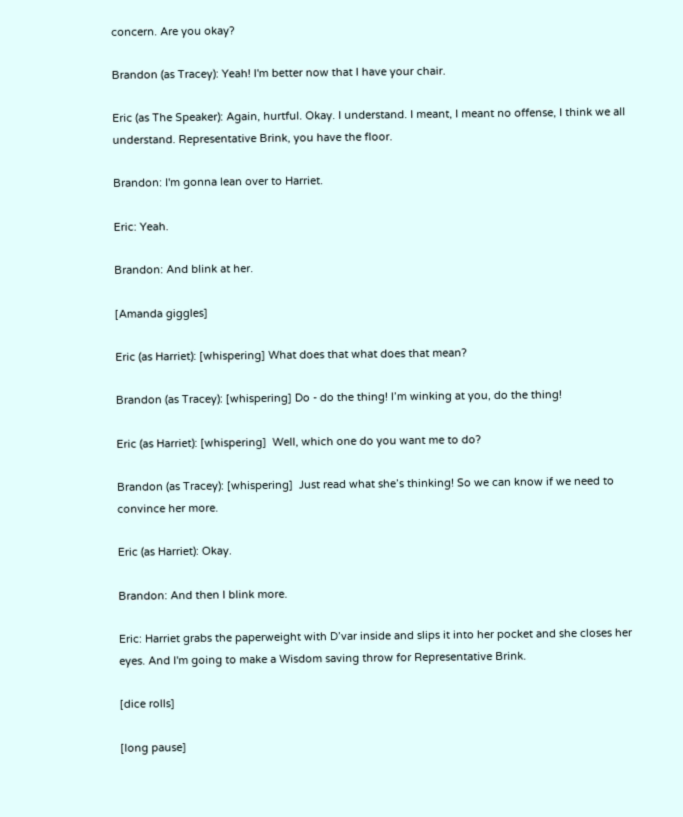concern. Are you okay?

Brandon (as Tracey): Yeah! I'm better now that I have your chair.

Eric (as The Speaker): Again, hurtful. Okay. I understand. I meant, I meant no offense, I think we all understand. Representative Brink, you have the floor.

Brandon: I'm gonna lean over to Harriet.

Eric: Yeah.

Brandon: And blink at her.

[Amanda giggles]

Eric (as Harriet): [whispering] What does that what does that mean?

Brandon (as Tracey): [whispering] Do - do the thing! I’m winking at you, do the thing!

Eric (as Harriet): [whispering]  Well, which one do you want me to do?

Brandon (as Tracey): [whispering]  Just read what she’s thinking! So we can know if we need to convince her more.

Eric (as Harriet): Okay.

Brandon: And then I blink more.

Eric: Harriet grabs the paperweight with D’var inside and slips it into her pocket and she closes her eyes. And I'm going to make a Wisdom saving throw for Representative Brink.

[dice rolls]

[long pause]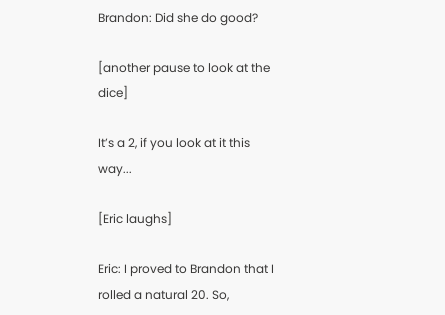Brandon: Did she do good?

[another pause to look at the dice]

It’s a 2, if you look at it this way...

[Eric laughs]

Eric: I proved to Brandon that I rolled a natural 20. So,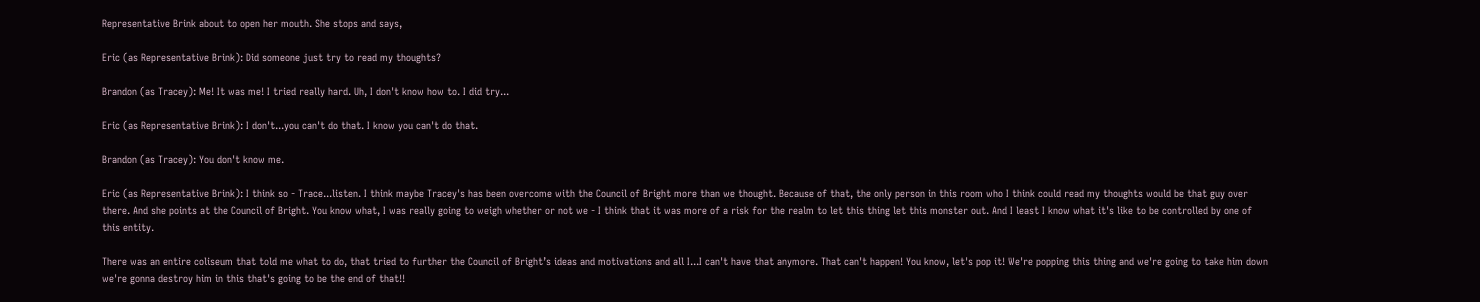Representative Brink about to open her mouth. She stops and says,

Eric (as Representative Brink): Did someone just try to read my thoughts?

Brandon (as Tracey): Me! It was me! I tried really hard. Uh, I don't know how to. I did try...

Eric (as Representative Brink): I don't...you can't do that. I know you can't do that.

Brandon (as Tracey): You don't know me.

Eric (as Representative Brink): I think so - Trace...listen. I think maybe Tracey's has been overcome with the Council of Bright more than we thought. Because of that, the only person in this room who I think could read my thoughts would be that guy over there. And she points at the Council of Bright. You know what, I was really going to weigh whether or not we - I think that it was more of a risk for the realm to let this thing let this monster out. And I least I know what it's like to be controlled by one of this entity.

There was an entire coliseum that told me what to do, that tried to further the Council of Bright’s ideas and motivations and all I...I can't have that anymore. That can't happen! You know, let's pop it! We're popping this thing and we're going to take him down we're gonna destroy him in this that's going to be the end of that!!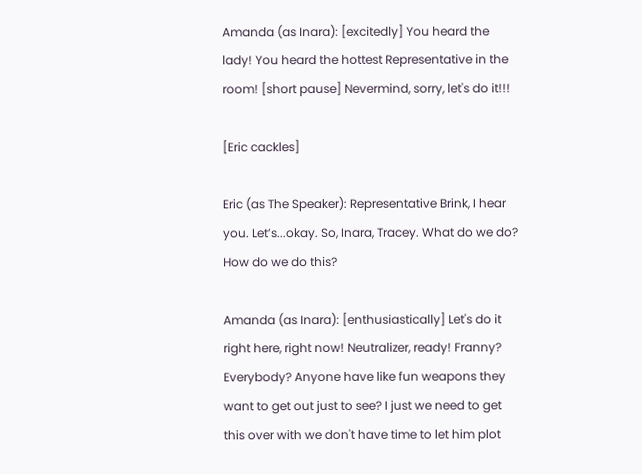Amanda (as Inara): [excitedly] You heard the lady! You heard the hottest Representative in the room! [short pause] Nevermind, sorry, let's do it!!!

[Eric cackles]

Eric (as The Speaker): Representative Brink, I hear you. Let’s...okay. So, Inara, Tracey. What do we do? How do we do this?

Amanda (as Inara): [enthusiastically] Let's do it right here, right now! Neutralizer, ready! Franny? Everybody? Anyone have like fun weapons they want to get out just to see? I just we need to get this over with we don't have time to let him plot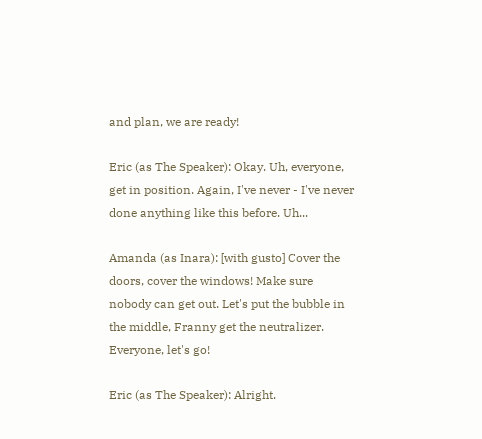and plan, we are ready!

Eric (as The Speaker): Okay. Uh, everyone, get in position. Again, I've never - I've never done anything like this before. Uh...

Amanda (as Inara): [with gusto] Cover the doors, cover the windows! Make sure nobody can get out. Let's put the bubble in the middle, Franny get the neutralizer. Everyone, let's go!

Eric (as The Speaker): Alright.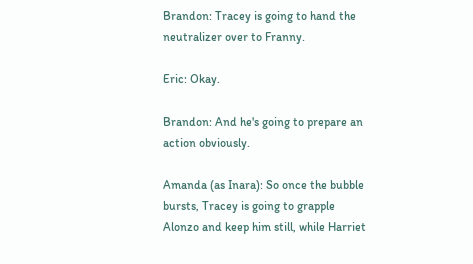Brandon: Tracey is going to hand the neutralizer over to Franny.

Eric: Okay.

Brandon: And he's going to prepare an action obviously.

Amanda (as Inara): So once the bubble bursts, Tracey is going to grapple Alonzo and keep him still, while Harriet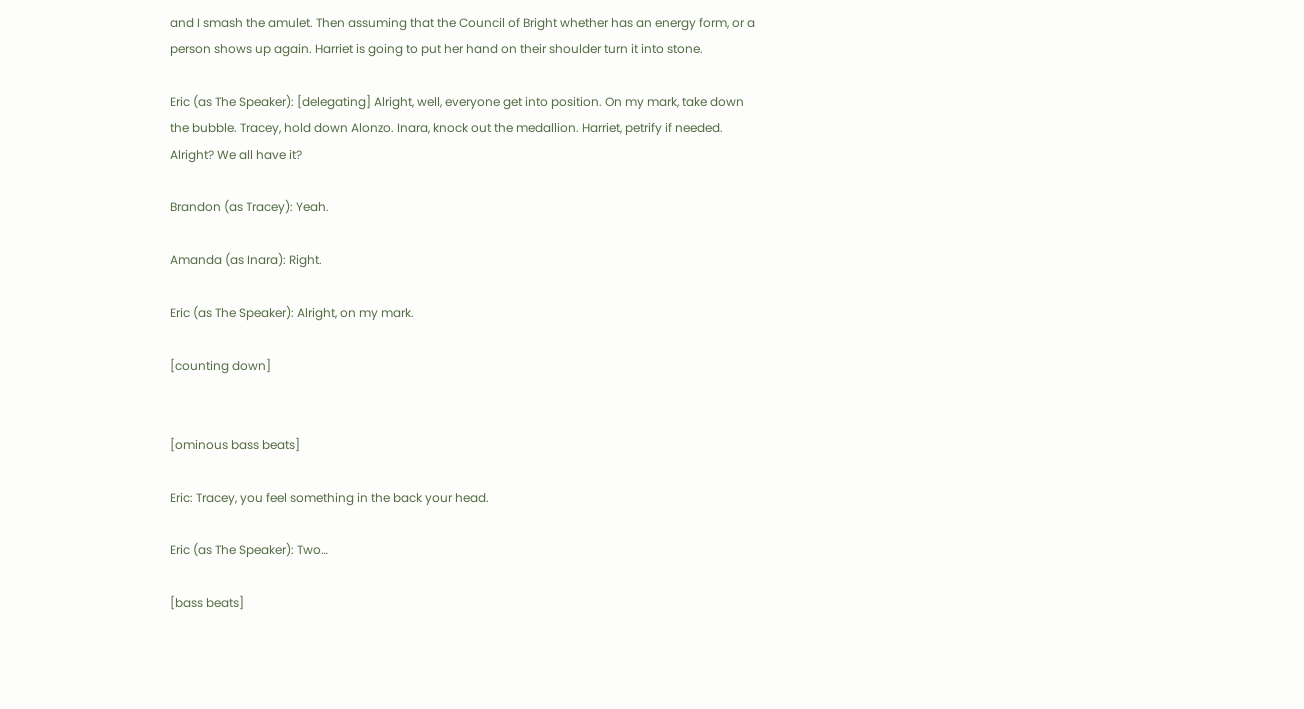and I smash the amulet. Then assuming that the Council of Bright whether has an energy form, or a person shows up again. Harriet is going to put her hand on their shoulder turn it into stone.

Eric (as The Speaker): [delegating] Alright, well, everyone get into position. On my mark, take down the bubble. Tracey, hold down Alonzo. Inara, knock out the medallion. Harriet, petrify if needed. Alright? We all have it?

Brandon (as Tracey): Yeah.

Amanda (as Inara): Right.

Eric (as The Speaker): Alright, on my mark.

[counting down]


[ominous bass beats]

Eric: Tracey, you feel something in the back your head.

Eric (as The Speaker): Two…

[bass beats]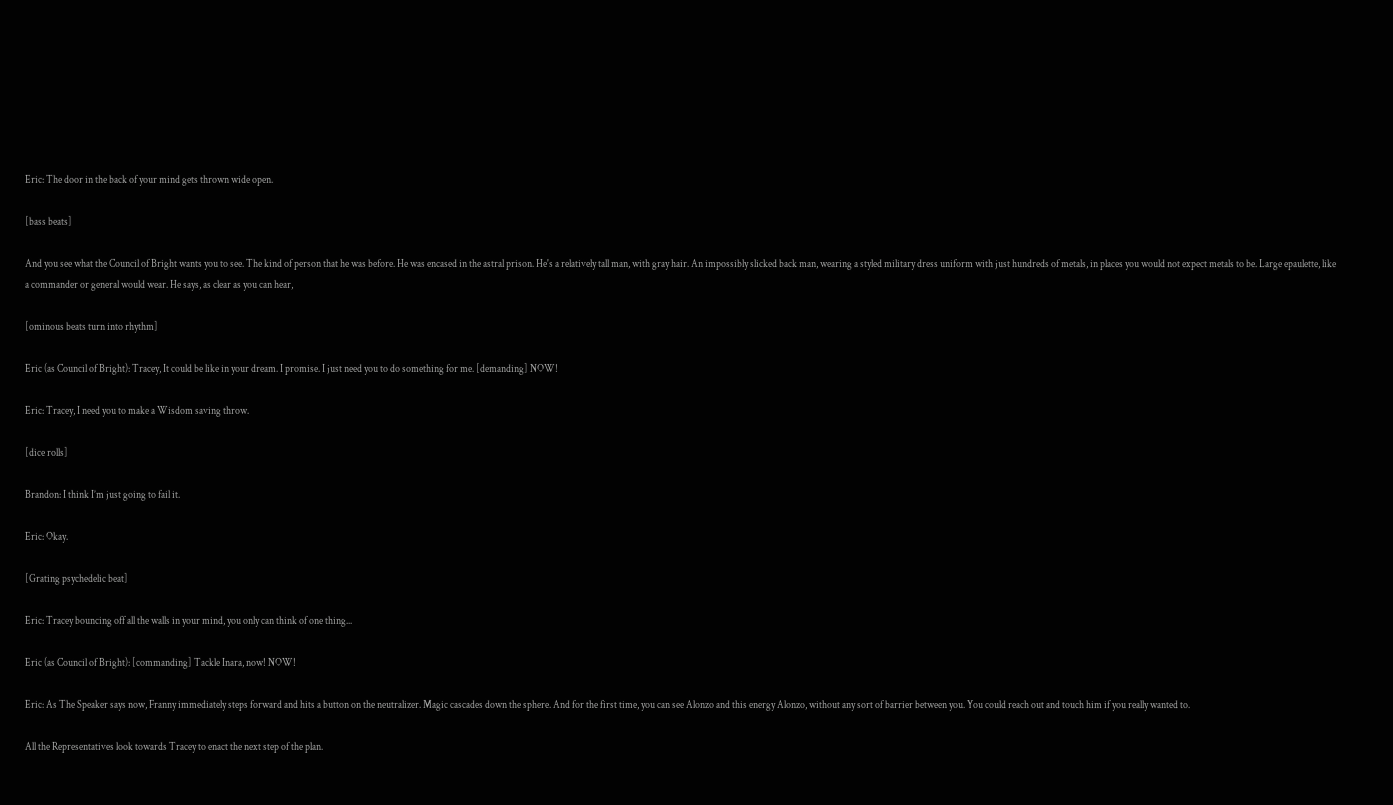Eric: The door in the back of your mind gets thrown wide open.

[bass beats]

And you see what the Council of Bright wants you to see. The kind of person that he was before. He was encased in the astral prison. He's a relatively tall man, with gray hair. An impossibly slicked back man, wearing a styled military dress uniform with just hundreds of metals, in places you would not expect metals to be. Large epaulette, like a commander or general would wear. He says, as clear as you can hear,

[ominous beats turn into rhythm]

Eric (as Council of Bright): Tracey, It could be like in your dream. I promise. I just need you to do something for me. [demanding] NOW!

Eric: Tracey, I need you to make a Wisdom saving throw.

[dice rolls]

Brandon: I think I’m just going to fail it.

Eric: Okay.

[Grating psychedelic beat]

Eric: Tracey bouncing off all the walls in your mind, you only can think of one thing...

Eric (as Council of Bright): [commanding] Tackle Inara, now! NOW!

Eric: As The Speaker says now, Franny immediately steps forward and hits a button on the neutralizer. Magic cascades down the sphere. And for the first time, you can see Alonzo and this energy Alonzo, without any sort of barrier between you. You could reach out and touch him if you really wanted to.

All the Representatives look towards Tracey to enact the next step of the plan.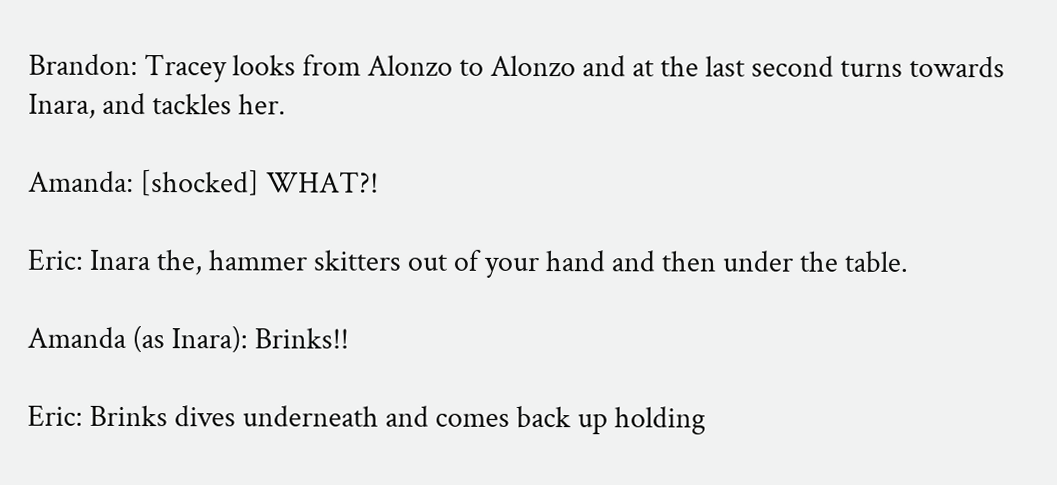Brandon: Tracey looks from Alonzo to Alonzo and at the last second turns towards Inara, and tackles her.

Amanda: [shocked] WHAT?!

Eric: Inara the, hammer skitters out of your hand and then under the table.

Amanda (as Inara): Brinks!!

Eric: Brinks dives underneath and comes back up holding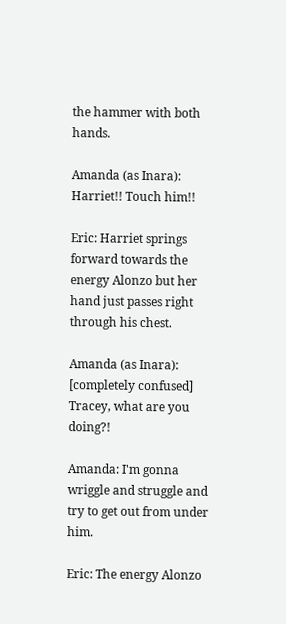the hammer with both hands.

Amanda (as Inara): Harriet!! Touch him!!

Eric: Harriet springs forward towards the energy Alonzo but her hand just passes right through his chest.

Amanda (as Inara): [completely confused] Tracey, what are you doing?!

Amanda: I'm gonna wriggle and struggle and try to get out from under him.

Eric: The energy Alonzo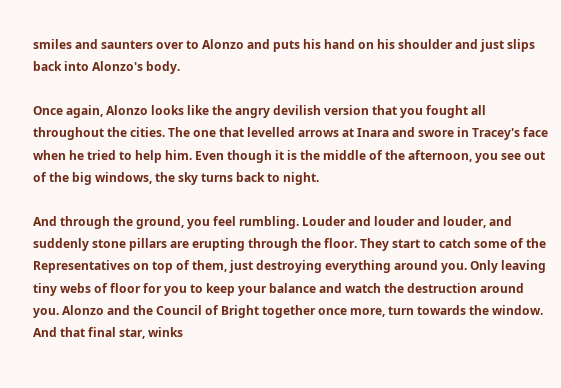smiles and saunters over to Alonzo and puts his hand on his shoulder and just slips back into Alonzo's body.

Once again, Alonzo looks like the angry devilish version that you fought all throughout the cities. The one that levelled arrows at Inara and swore in Tracey's face when he tried to help him. Even though it is the middle of the afternoon, you see out of the big windows, the sky turns back to night.

And through the ground, you feel rumbling. Louder and louder and louder, and suddenly stone pillars are erupting through the floor. They start to catch some of the Representatives on top of them, just destroying everything around you. Only leaving tiny webs of floor for you to keep your balance and watch the destruction around you. Alonzo and the Council of Bright together once more, turn towards the window. And that final star, winks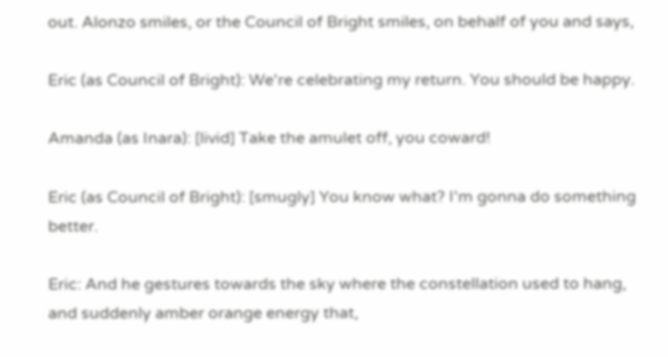out. Alonzo smiles, or the Council of Bright smiles, on behalf of you and says,

Eric (as Council of Bright): We're celebrating my return. You should be happy.

Amanda (as Inara): [livid] Take the amulet off, you coward!

Eric (as Council of Bright): [smugly] You know what? I'm gonna do something better.

Eric: And he gestures towards the sky where the constellation used to hang, and suddenly amber orange energy that,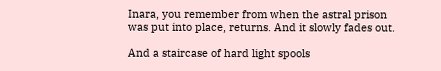Inara, you remember from when the astral prison was put into place, returns. And it slowly fades out.

And a staircase of hard light spools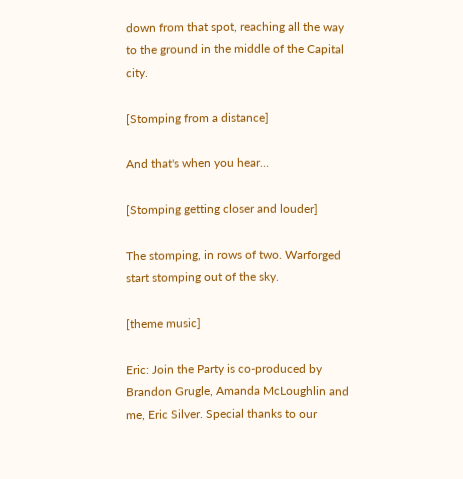down from that spot, reaching all the way to the ground in the middle of the Capital city.

[Stomping from a distance]

And that's when you hear…

[Stomping getting closer and louder]

The stomping, in rows of two. Warforged start stomping out of the sky.

[theme music]

Eric: Join the Party is co-produced by Brandon Grugle, Amanda McLoughlin and me, Eric Silver. Special thanks to our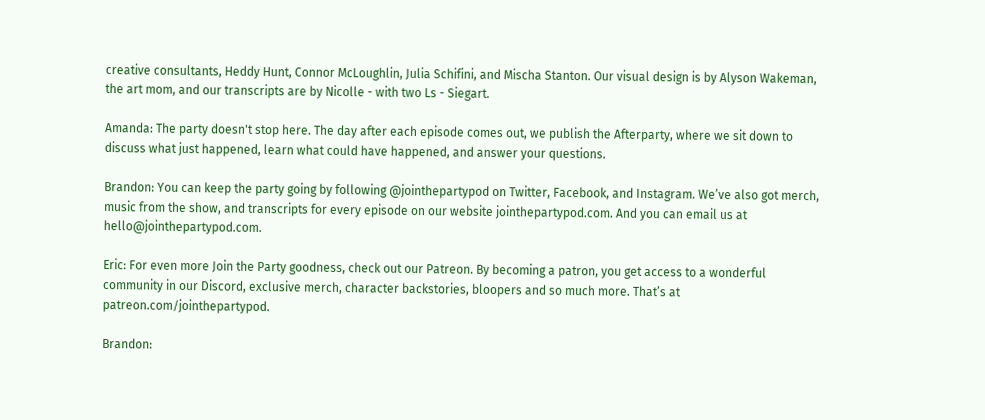creative consultants, Heddy Hunt, Connor McLoughlin, Julia Schifini, and Mischa Stanton. Our visual design is by Alyson Wakeman, the art mom, and our transcripts are by Nicolle - with two Ls - Siegart.

Amanda: The party doesn't stop here. The day after each episode comes out, we publish the Afterparty, where we sit down to discuss what just happened, learn what could have happened, and answer your questions.

Brandon: You can keep the party going by following @jointhepartypod on Twitter, Facebook, and Instagram. We’ve also got merch, music from the show, and transcripts for every episode on our website jointhepartypod.com. And you can email us at hello@jointhepartypod.com.

Eric: For even more Join the Party goodness, check out our Patreon. By becoming a patron, you get access to a wonderful community in our Discord, exclusive merch, character backstories, bloopers and so much more. That’s at patreon.com/jointhepartypod.

Brandon: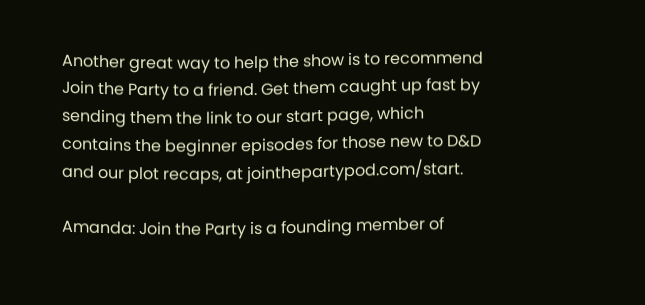Another great way to help the show is to recommend Join the Party to a friend. Get them caught up fast by sending them the link to our start page, which contains the beginner episodes for those new to D&D and our plot recaps, at jointhepartypod.com/start.

Amanda: Join the Party is a founding member of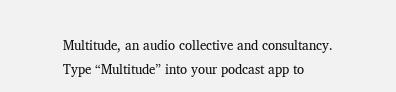Multitude, an audio collective and consultancy. Type “Multitude” into your podcast app to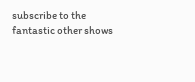subscribe to the fantastic other shows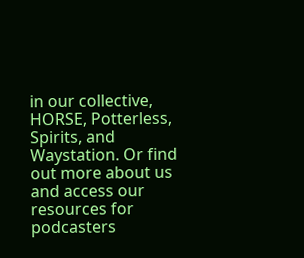in our collective, HORSE, Potterless, Spirits, and Waystation. Or find out more about us and access our resources for podcasters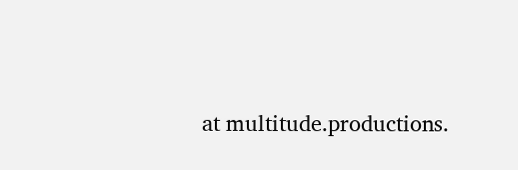at multitude.productions.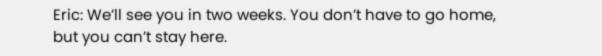Eric: We’ll see you in two weeks. You don’t have to go home, but you can’t stay here.